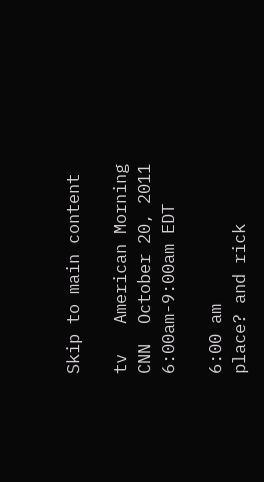Skip to main content

tv   American Morning  CNN  October 20, 2011 6:00am-9:00am EDT

6:00 am
place? and rick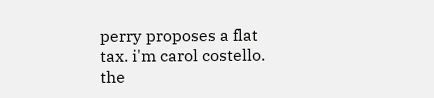perry proposes a flat tax. i'm carol costello. the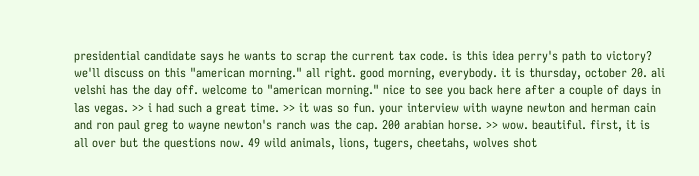presidential candidate says he wants to scrap the current tax code. is this idea perry's path to victory? we'll discuss on this "american morning." all right. good morning, everybody. it is thursday, october 20. ali velshi has the day off. welcome to "american morning." nice to see you back here after a couple of days in las vegas. >> i had such a great time. >> it was so fun. your interview with wayne newton and herman cain and ron paul greg to wayne newton's ranch was the cap. 200 arabian horse. >> wow. beautiful. first, it is all over but the questions now. 49 wild animals, lions, tugers, cheetahs, wolves shot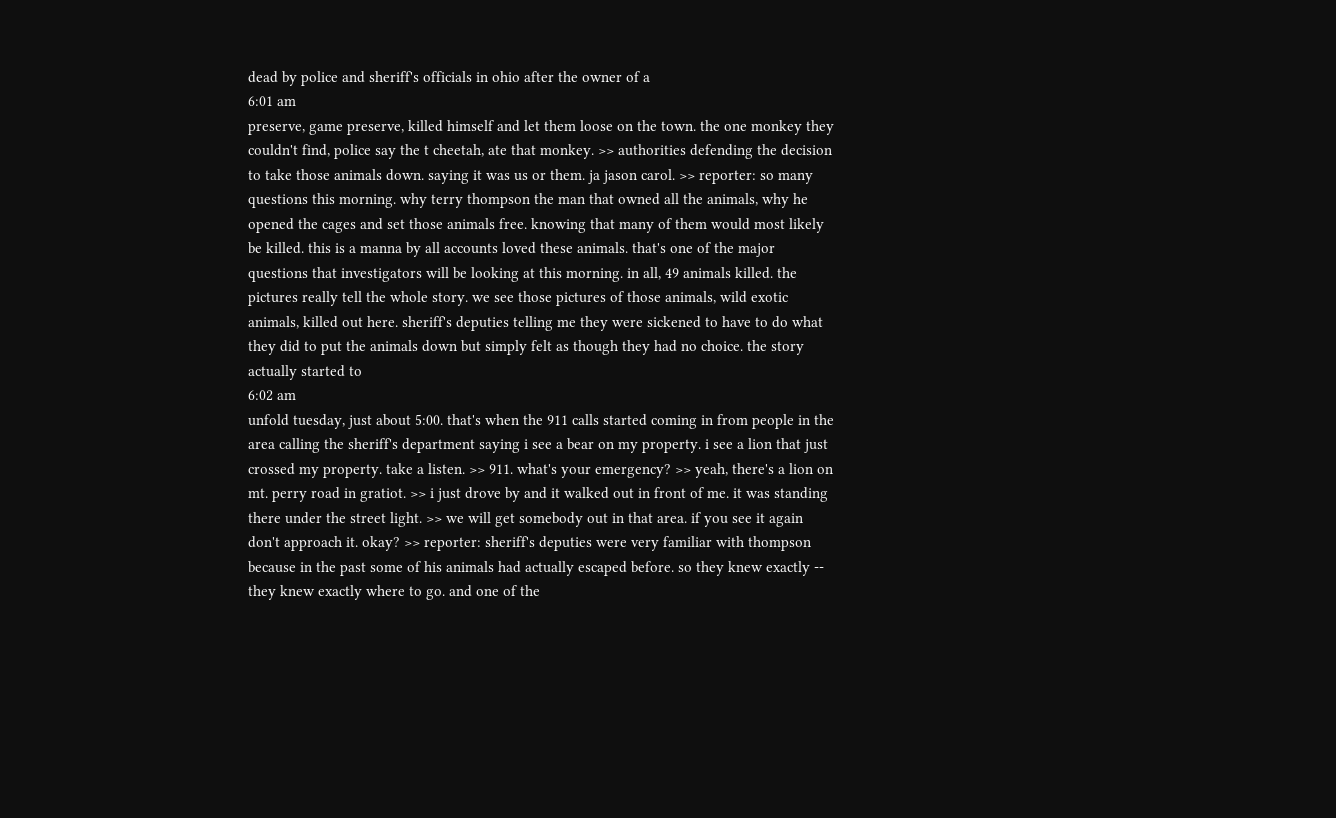dead by police and sheriff's officials in ohio after the owner of a
6:01 am
preserve, game preserve, killed himself and let them loose on the town. the one monkey they couldn't find, police say the t cheetah, ate that monkey. >> authorities defending the decision to take those animals down. saying it was us or them. ja jason carol. >> reporter: so many questions this morning. why terry thompson the man that owned all the animals, why he opened the cages and set those animals free. knowing that many of them would most likely be killed. this is a manna by all accounts loved these animals. that's one of the major questions that investigators will be looking at this morning. in all, 49 animals killed. the pictures really tell the whole story. we see those pictures of those animals, wild exotic animals, killed out here. sheriff's deputies telling me they were sickened to have to do what they did to put the animals down but simply felt as though they had no choice. the story actually started to
6:02 am
unfold tuesday, just about 5:00. that's when the 911 calls started coming in from people in the area calling the sheriff's department saying i see a bear on my property. i see a lion that just crossed my property. take a listen. >> 911. what's your emergency? >> yeah, there's a lion on mt. perry road in gratiot. >> i just drove by and it walked out in front of me. it was standing there under the street light. >> we will get somebody out in that area. if you see it again don't approach it. okay? >> reporter: sheriff's deputies were very familiar with thompson because in the past some of his animals had actually escaped before. so they knew exactly -- they knew exactly where to go. and one of the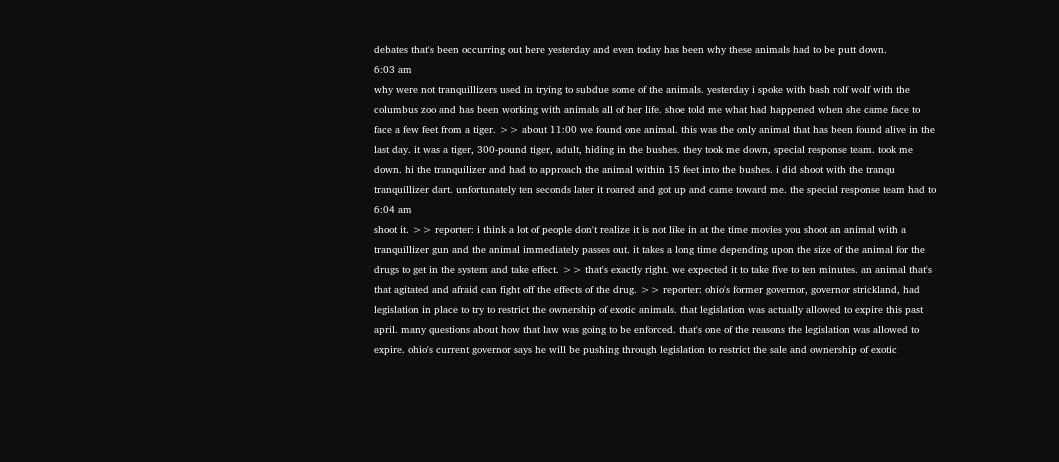debates that's been occurring out here yesterday and even today has been why these animals had to be putt down.
6:03 am
why were not tranquillizers used in trying to subdue some of the animals. yesterday i spoke with bash rolf wolf with the columbus zoo and has been working with animals all of her life. shoe told me what had happened when she came face to face a few feet from a tiger. >> about 11:00 we found one animal. this was the only animal that has been found alive in the last day. it was a tiger, 300-pound tiger, adult, hiding in the bushes. they took me down, special response team. took me down. hi the tranquilizer and had to approach the animal within 15 feet into the bushes. i did shoot with the tranqu tranquillizer dart. unfortunately ten seconds later it roared and got up and came toward me. the special response team had to
6:04 am
shoot it. >> reporter: i think a lot of people don't realize it is not like in at the time movies you shoot an animal with a tranquillizer gun and the animal immediately passes out. it takes a long time depending upon the size of the animal for the drugs to get in the system and take effect. >> that's exactly right. we expected it to take five to ten minutes. an animal that's that agitated and afraid can fight off the effects of the drug. >> reporter: ohio's former governor, governor strickland, had legislation in place to try to restrict the ownership of exotic animals. that legislation was actually allowed to expire this past april. many questions about how that law was going to be enforced. that's one of the reasons the legislation was allowed to expire. ohio's current governor says he will be pushing through legislation to restrict the sale and ownership of exotic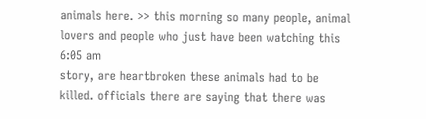animals here. >> this morning so many people, animal lovers and people who just have been watching this
6:05 am
story, are heartbroken these animals had to be killed. officials there are saying that there was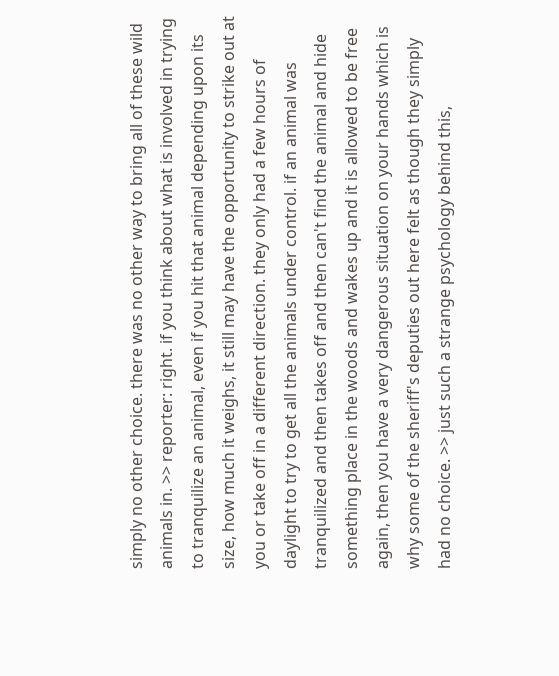simply no other choice. there was no other way to bring all of these wild animals in. >> reporter: right. if you think about what is involved in trying to tranquilize an animal, even if you hit that animal depending upon its size, how much it weighs, it still may have the opportunity to strike out at you or take off in a different direction. they only had a few hours of daylight to try to get all the animals under control. if an animal was tranquilized and then takes off and then can't find the animal and hide something place in the woods and wakes up and it is allowed to be free again, then you have a very dangerous situation on your hands which is why some of the sheriff's deputies out here felt as though they simply had no choice. >> just such a strange psychology behind this,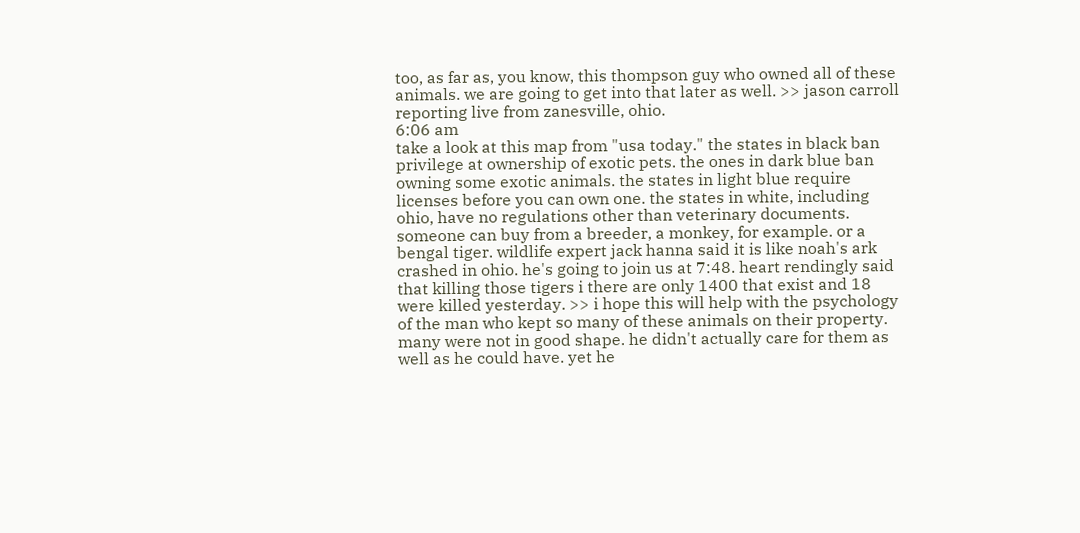too, as far as, you know, this thompson guy who owned all of these animals. we are going to get into that later as well. >> jason carroll reporting live from zanesville, ohio.
6:06 am
take a look at this map from "usa today." the states in black ban privilege at ownership of exotic pets. the ones in dark blue ban owning some exotic animals. the states in light blue require licenses before you can own one. the states in white, including ohio, have no regulations other than veterinary documents. someone can buy from a breeder, a monkey, for example. or a bengal tiger. wildlife expert jack hanna said it is like noah's ark crashed in ohio. he's going to join us at 7:48. heart rendingly said that killing those tigers i there are only 1400 that exist and 18 were killed yesterday. >> i hope this will help with the psychology of the man who kept so many of these animals on their property. many were not in good shape. he didn't actually care for them as well as he could have. yet he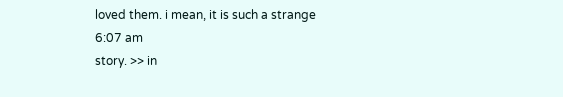loved them. i mean, it is such a strange
6:07 am
story. >> in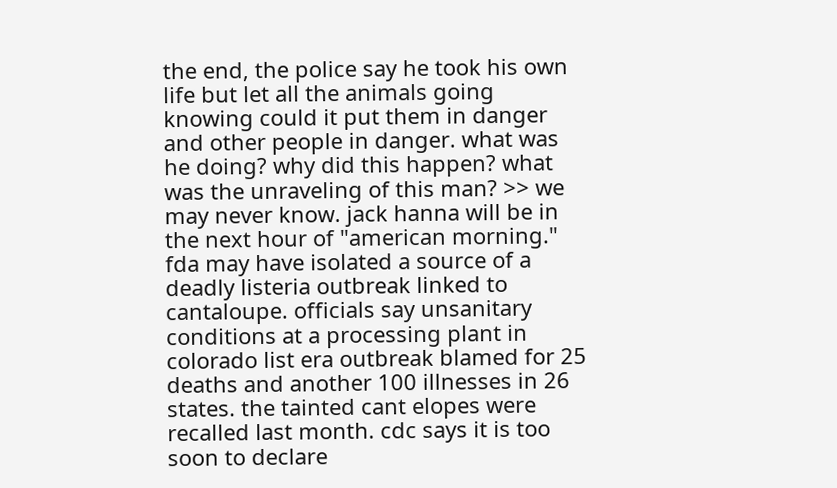the end, the police say he took his own life but let all the animals going knowing could it put them in danger and other people in danger. what was he doing? why did this happen? what was the unraveling of this man? >> we may never know. jack hanna will be in the next hour of "american morning." fda may have isolated a source of a deadly listeria outbreak linked to cantaloupe. officials say unsanitary conditions at a processing plant in colorado list era outbreak blamed for 25 deaths and another 100 illnesses in 26 states. the tainted cant elopes were recalled last month. cdc says it is too soon to declare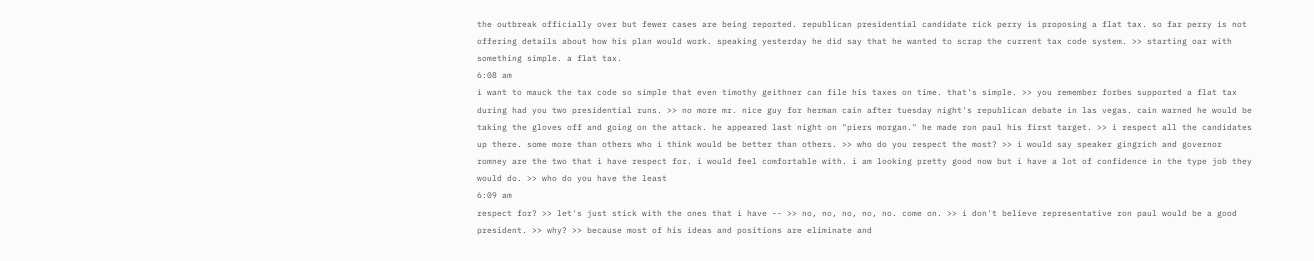the outbreak officially over but fewer cases are being reported. republican presidential candidate rick perry is proposing a flat tax. so far perry is not offering details about how his plan would work. speaking yesterday he did say that he wanted to scrap the current tax code system. >> starting oar with something simple. a flat tax.
6:08 am
i want to mauck the tax code so simple that even timothy geithner can file his taxes on time. that's simple. >> you remember forbes supported a flat tax during had you two presidential runs. >> no more mr. nice guy for herman cain after tuesday night's republican debate in las vegas. cain warned he would be taking the gloves off and going on the attack. he appeared last night on "piers morgan." he made ron paul his first target. >> i respect all the candidates up there. some more than others who i think would be better than others. >> who do you respect the most? >> i would say speaker gingrich and governor romney are the two that i have respect for. i would feel comfortable with. i am looking pretty good now but i have a lot of confidence in the type job they would do. >> who do you have the least
6:09 am
respect for? >> let's just stick with the ones that i have -- >> no, no, no, no, no. come on. >> i don't believe representative ron paul would be a good president. >> why? >> because most of his ideas and positions are eliminate and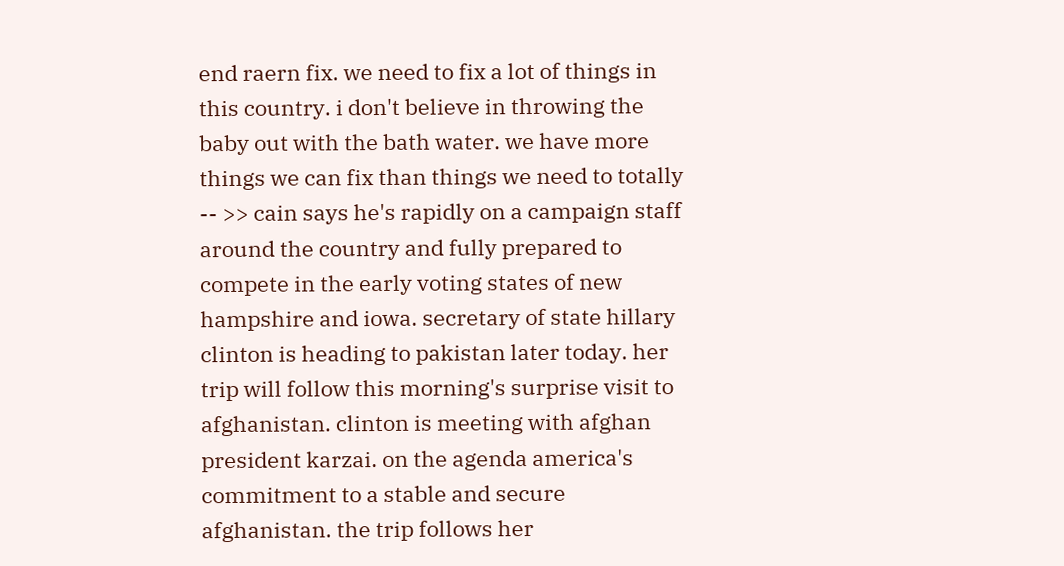end raern fix. we need to fix a lot of things in this country. i don't believe in throwing the baby out with the bath water. we have more things we can fix than things we need to totally -- >> cain says he's rapidly on a campaign staff around the country and fully prepared to compete in the early voting states of new hampshire and iowa. secretary of state hillary clinton is heading to pakistan later today. her trip will follow this morning's surprise visit to afghanistan. clinton is meeting with afghan president karzai. on the agenda america's commitment to a stable and secure afghanistan. the trip follows her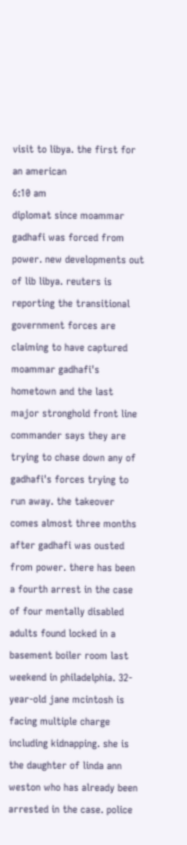visit to libya. the first for an american
6:10 am
diplomat since moammar gadhafi was forced from power. new developments out of lib libya. reuters is reporting the transitional government forces are claiming to have captured moammar gadhafi's hometown and the last major stronghold front line commander says they are trying to chase down any of gadhafi's forces trying to run away. the takeover comes almost three months after gadhafi was ousted from power. there has been a fourth arrest in the case of four mentally disabled adults found locked in a basement boiler room last weekend in philadelphia. 32-year-old jane mcintosh is facing multiple charge including kidnapping. she is the daughter of linda ann weston who has already been arrested in the case. police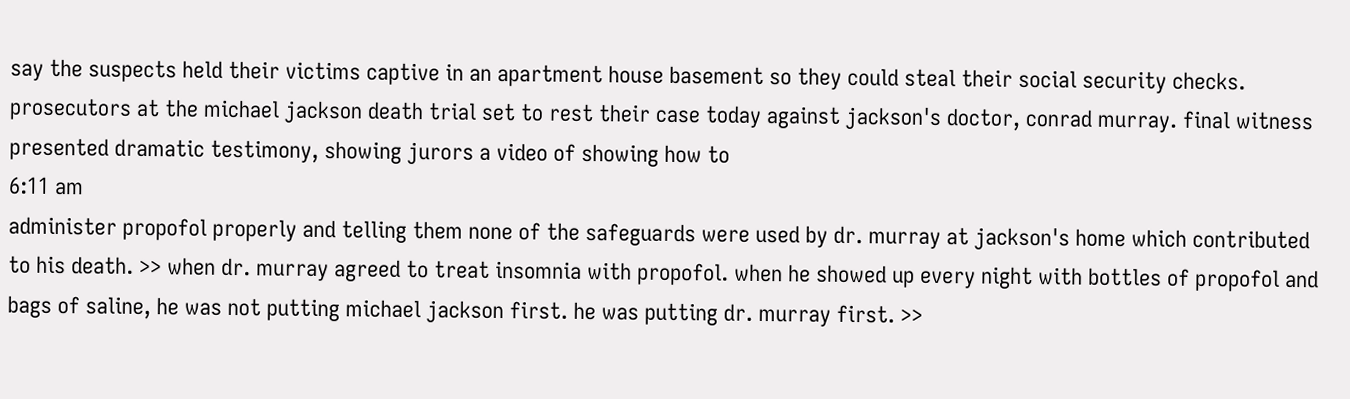say the suspects held their victims captive in an apartment house basement so they could steal their social security checks. prosecutors at the michael jackson death trial set to rest their case today against jackson's doctor, conrad murray. final witness presented dramatic testimony, showing jurors a video of showing how to
6:11 am
administer propofol properly and telling them none of the safeguards were used by dr. murray at jackson's home which contributed to his death. >> when dr. murray agreed to treat insomnia with propofol. when he showed up every night with bottles of propofol and bags of saline, he was not putting michael jackson first. he was putting dr. murray first. >>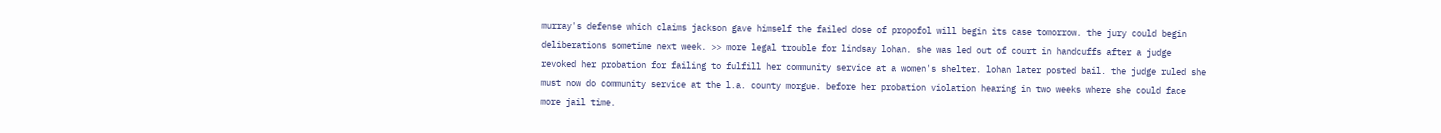murray's defense which claims jackson gave himself the failed dose of propofol will begin its case tomorrow. the jury could begin deliberations sometime next week. >> more legal trouble for lindsay lohan. she was led out of court in handcuffs after a judge revoked her probation for failing to fulfill her community service at a women's shelter. lohan later posted bail. the judge ruled she must now do community service at the l.a. county morgue. before her probation violation hearing in two weeks where she could face more jail time.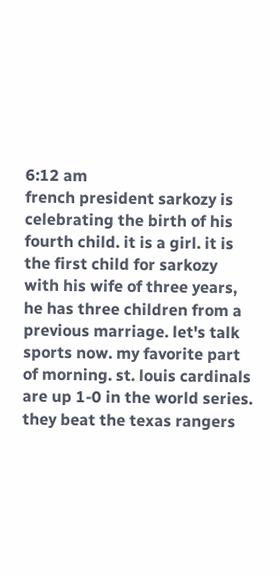6:12 am
french president sarkozy is celebrating the birth of his fourth child. it is a girl. it is the first child for sarkozy with his wife of three years, he has three children from a previous marriage. let's talk sports now. my favorite part of morning. st. louis cardinals are up 1-0 in the world series. they beat the texas rangers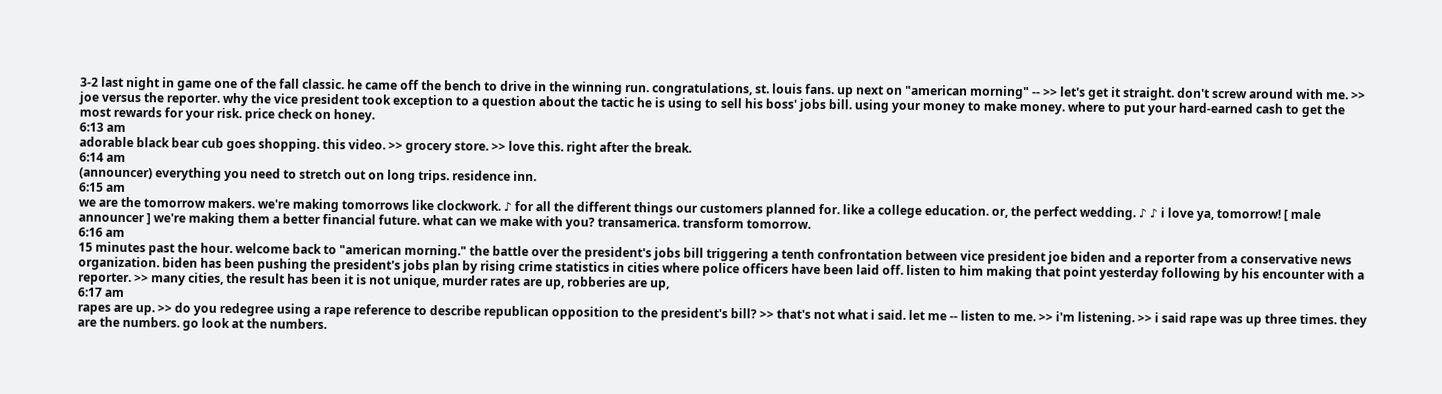3-2 last night in game one of the fall classic. he came off the bench to drive in the winning run. congratulations, st. louis fans. up next on "american morning" -- >> let's get it straight. don't screw around with me. >> joe versus the reporter. why the vice president took exception to a question about the tactic he is using to sell his boss' jobs bill. using your money to make money. where to put your hard-earned cash to get the most rewards for your risk. price check on honey.
6:13 am
adorable black bear cub goes shopping. this video. >> grocery store. >> love this. right after the break.
6:14 am
(announcer) everything you need to stretch out on long trips. residence inn.
6:15 am
we are the tomorrow makers. we're making tomorrows like clockwork. ♪ for all the different things our customers planned for. like a college education. or, the perfect wedding. ♪ ♪ i love ya, tomorrow! [ male announcer ] we're making them a better financial future. what can we make with you? transamerica. transform tomorrow.
6:16 am
15 minutes past the hour. welcome back to "american morning." the battle over the president's jobs bill triggering a tenth confrontation between vice president joe biden and a reporter from a conservative news organization. biden has been pushing the president's jobs plan by rising crime statistics in cities where police officers have been laid off. listen to him making that point yesterday following by his encounter with a reporter. >> many cities, the result has been it is not unique, murder rates are up, robberies are up,
6:17 am
rapes are up. >> do you redegree using a rape reference to describe republican opposition to the president's bill? >> that's not what i said. let me -- listen to me. >> i'm listening. >> i said rape was up three times. they are the numbers. go look at the numbers.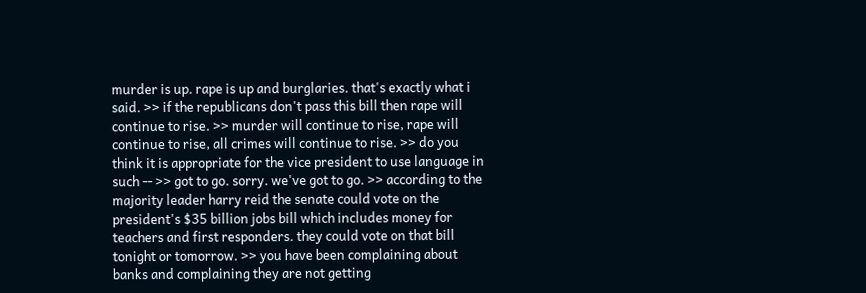murder is up. rape is up and burglaries. that's exactly what i said. >> if the republicans don't pass this bill then rape will continue to rise. >> murder will continue to rise, rape will continue to rise, all crimes will continue to rise. >> do you think it is appropriate for the vice president to use language in such -- >> got to go. sorry. we've got to go. >> according to the majority leader harry reid the senate could vote on the president's $35 billion jobs bill which includes money for teachers and first responders. they could vote on that bill tonight or tomorrow. >> you have been complaining about banks and complaining they are not getting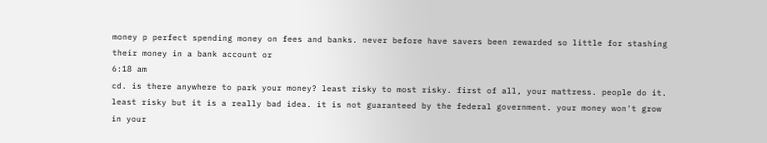money p perfect spending money on fees and banks. never before have savers been rewarded so little for stashing their money in a bank account or
6:18 am
cd. is there anywhere to park your money? least risky to most risky. first of all, your mattress. people do it. least risky but it is a really bad idea. it is not guaranteed by the federal government. your money won't grow in your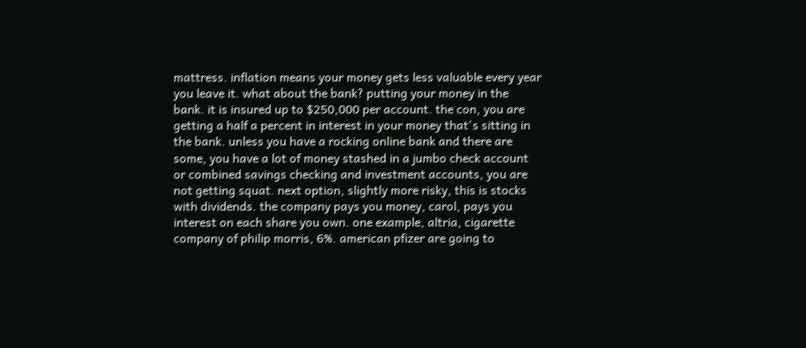mattress. inflation means your money gets less valuable every year you leave it. what about the bank? putting your money in the bank. it is insured up to $250,000 per account. the con, you are getting a half a percent in interest in your money that's sitting in the bank. unless you have a rocking online bank and there are some, you have a lot of money stashed in a jumbo check account or combined savings checking and investment accounts, you are not getting squat. next option, slightly more risky, this is stocks with dividends. the company pays you money, carol, pays you interest on each share you own. one example, altria, cigarette company of philip morris, 6%. american pfizer are going to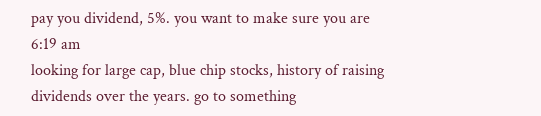pay you dividend, 5%. you want to make sure you are
6:19 am
looking for large cap, blue chip stocks, history of raising dividends over the years. go to something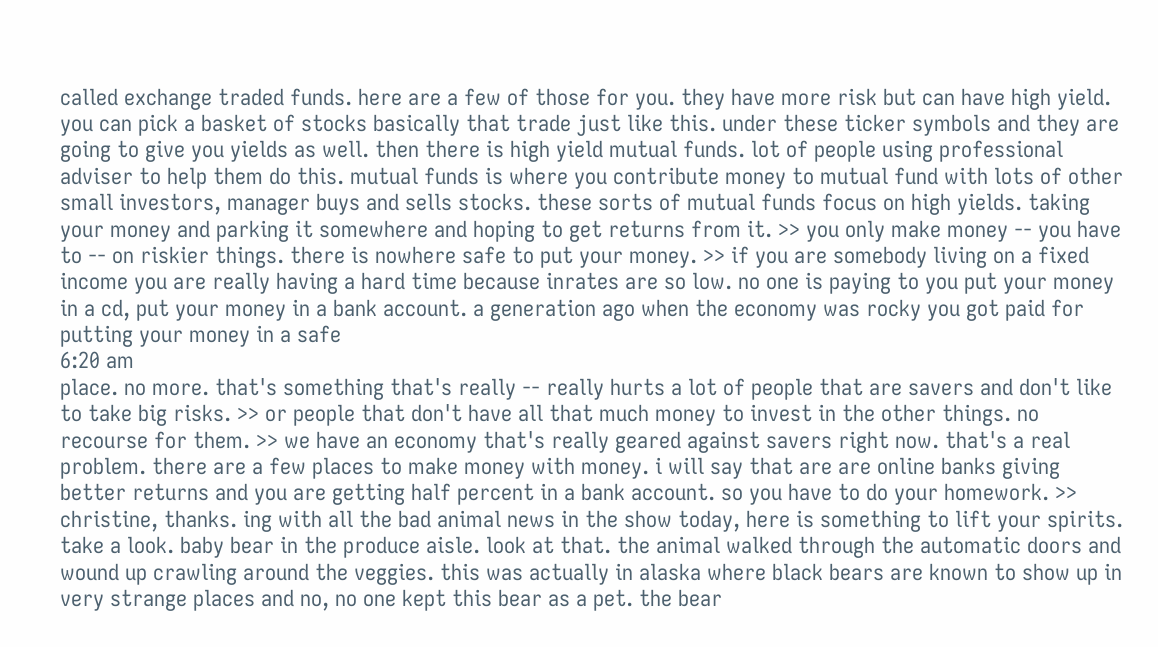called exchange traded funds. here are a few of those for you. they have more risk but can have high yield. you can pick a basket of stocks basically that trade just like this. under these ticker symbols and they are going to give you yields as well. then there is high yield mutual funds. lot of people using professional adviser to help them do this. mutual funds is where you contribute money to mutual fund with lots of other small investors, manager buys and sells stocks. these sorts of mutual funds focus on high yields. taking your money and parking it somewhere and hoping to get returns from it. >> you only make money -- you have to -- on riskier things. there is nowhere safe to put your money. >> if you are somebody living on a fixed income you are really having a hard time because inrates are so low. no one is paying to you put your money in a cd, put your money in a bank account. a generation ago when the economy was rocky you got paid for putting your money in a safe
6:20 am
place. no more. that's something that's really -- really hurts a lot of people that are savers and don't like to take big risks. >> or people that don't have all that much money to invest in the other things. no recourse for them. >> we have an economy that's really geared against savers right now. that's a real problem. there are a few places to make money with money. i will say that are are online banks giving better returns and you are getting half percent in a bank account. so you have to do your homework. >> christine, thanks. ing with all the bad animal news in the show today, here is something to lift your spirits. take a look. baby bear in the produce aisle. look at that. the animal walked through the automatic doors and wound up crawling around the veggies. this was actually in alaska where black bears are known to show up in very strange places and no, no one kept this bear as a pet. the bear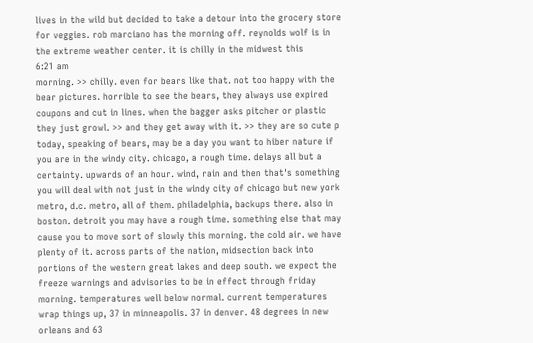lives in the wild but decided to take a detour into the grocery store for veggies. rob marciano has the morning off. reynolds wolf is in the extreme weather center. it is chilly in the midwest this
6:21 am
morning. >> chilly. even for bears like that. not too happy with the bear pictures. horrible to see the bears, they always use expired coupons and cut in lines. when the bagger asks pitcher or plastic they just growl. >> and they get away with it. >> they are so cute p today, speaking of bears, may be a day you want to hiber nature if you are in the windy city. chicago, a rough time. delays all but a certainty. upwards of an hour. wind, rain and then that's something you will deal with not just in the windy city of chicago but new york metro, d.c. metro, all of them. philadelphia, backups there. also in boston. detroit you may have a rough time. something else that may cause you to move sort of slowly this morning. the cold air. we have plenty of it. across parts of the nation, midsection back into portions of the western great lakes and deep south. we expect the freeze warnings and advisories to be in effect through friday morning. temperatures well below normal. current temperatures wrap things up, 37 in minneapolis. 37 in denver. 48 degrees in new orleans and 63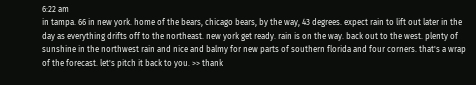6:22 am
in tampa. 66 in new york. home of the bears, chicago bears, by the way, 43 degrees. expect rain to lift out later in the day as everything drifts off to the northeast. new york get ready. rain is on the way. back out to the west. plenty of sunshine in the northwest rain and nice and balmy for new parts of southern florida and four corners. that's a wrap of the forecast. let's pitch it back to you. >> thank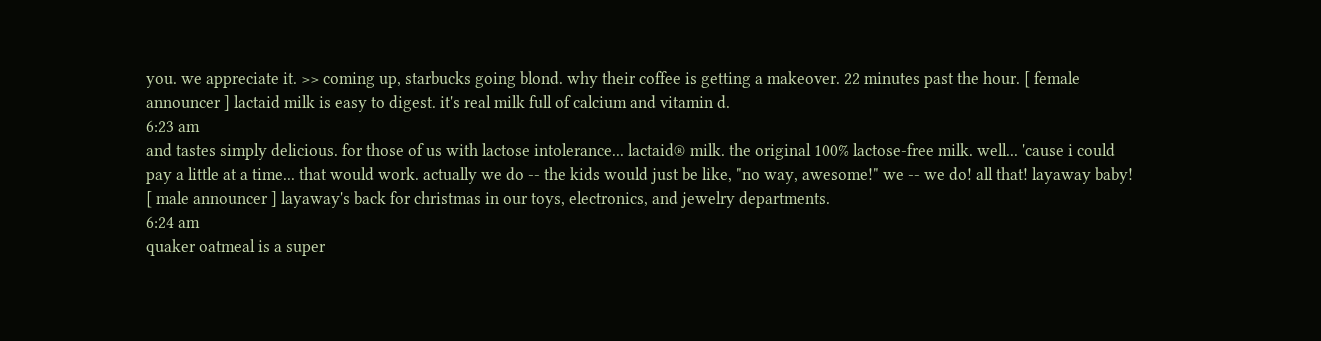you. we appreciate it. >> coming up, starbucks going blond. why their coffee is getting a makeover. 22 minutes past the hour. [ female announcer ] lactaid milk is easy to digest. it's real milk full of calcium and vitamin d.
6:23 am
and tastes simply delicious. for those of us with lactose intolerance... lactaid® milk. the original 100% lactose-free milk. well... 'cause i could pay a little at a time... that would work. actually we do -- the kids would just be like, "no way, awesome!" we -- we do! all that! layaway baby! [ male announcer ] layaway's back for christmas in our toys, electronics, and jewelry departments.
6:24 am
quaker oatmeal is a super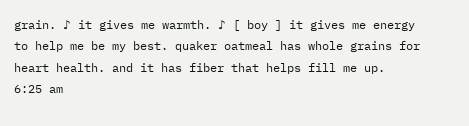grain. ♪ it gives me warmth. ♪ [ boy ] it gives me energy to help me be my best. quaker oatmeal has whole grains for heart health. and it has fiber that helps fill me up.
6:25 am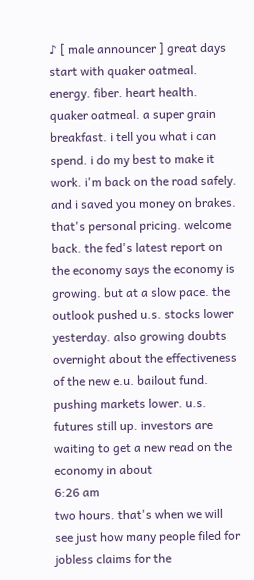♪ [ male announcer ] great days start with quaker oatmeal. energy. fiber. heart health. quaker oatmeal. a super grain breakfast. i tell you what i can spend. i do my best to make it work. i'm back on the road safely. and i saved you money on brakes. that's personal pricing. welcome back. the fed's latest report on the economy says the economy is growing. but at a slow pace. the outlook pushed u.s. stocks lower yesterday. also growing doubts overnight about the effectiveness of the new e.u. bailout fund. pushing markets lower. u.s. futures still up. investors are waiting to get a new read on the economy in about
6:26 am
two hours. that's when we will see just how many people filed for jobless claims for the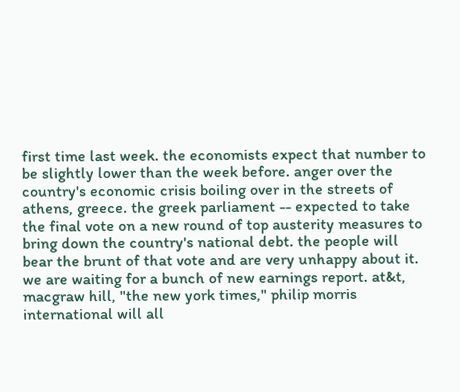first time last week. the economists expect that number to be slightly lower than the week before. anger over the country's economic crisis boiling over in the streets of athens, greece. the greek parliament -- expected to take the final vote on a new round of top austerity measures to bring down the country's national debt. the people will bear the brunt of that vote and are very unhappy about it. we are waiting for a bunch of new earnings report. at&t, macgraw hill, "the new york times," philip morris international will all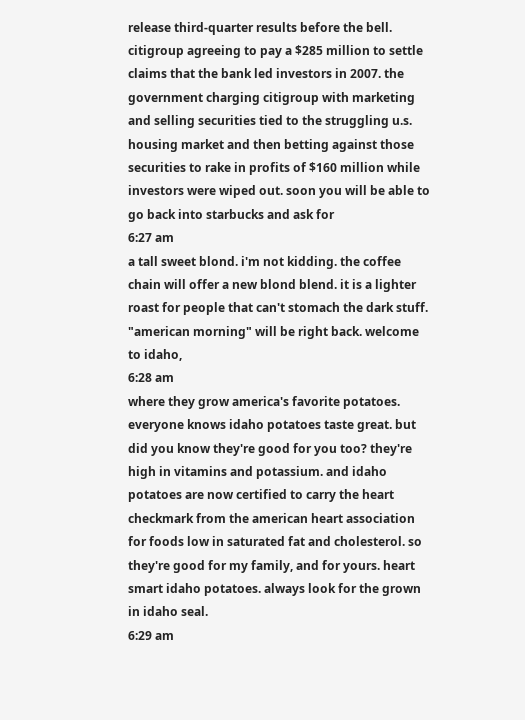release third-quarter results before the bell. citigroup agreeing to pay a $285 million to settle claims that the bank led investors in 2007. the government charging citigroup with marketing and selling securities tied to the struggling u.s. housing market and then betting against those securities to rake in profits of $160 million while investors were wiped out. soon you will be able to go back into starbucks and ask for
6:27 am
a tall sweet blond. i'm not kidding. the coffee chain will offer a new blond blend. it is a lighter roast for people that can't stomach the dark stuff. "american morning" will be right back. welcome to idaho,
6:28 am
where they grow america's favorite potatoes. everyone knows idaho potatoes taste great. but did you know they're good for you too? they're high in vitamins and potassium. and idaho potatoes are now certified to carry the heart checkmark from the american heart association for foods low in saturated fat and cholesterol. so they're good for my family, and for yours. heart smart idaho potatoes. always look for the grown in idaho seal.
6:29 am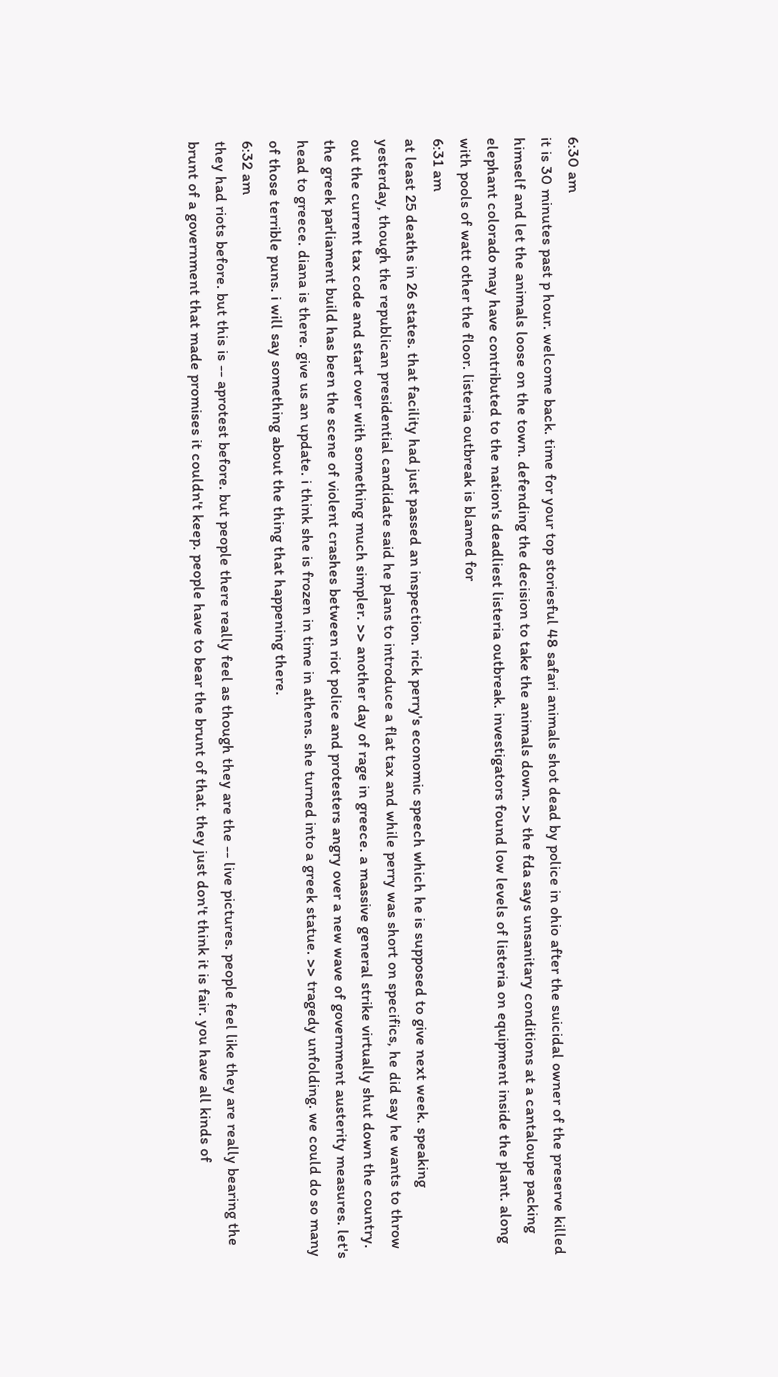6:30 am
it is 30 minutes past p hour. welcome back. time for your top storiesful 48 safari animals shot dead by police in ohio after the suicidal owner of the preserve killed himself and let the animals loose on the town. defending the decision to take the animals down. >> the fda says unsanitary conditions at a cantaloupe packing elephant colorado may have contributed to the nation's deadliest listeria outbreak. investigators found low levels of listeria on equipment inside the plant. along with pools of watt other the floor. listeria outbreak is blamed for
6:31 am
at least 25 deaths in 26 states. that facility had just passed an inspection. rick perry's economic speech which he is supposed to give next week. speaking yesterday, though the republican presidential candidate said he plans to introduce a flat tax and while perry was short on specifics, he did say he wants to throw out the current tax code and start over with something much simpler. >> another day of rage in greece. a massive general strike virtually shut down the country. the greek parliament build has been the scene of violent crashes between riot police and protesters angry over a new wave of government austerity measures. let's head to greece. diana is there. give us an update. i think she is frozen in time in athens. she turned into a greek statue. >> tragedy unfolding. we could do so many of those terrible puns. i will say something about the thing that happening there.
6:32 am
they had riots before. but this is -- aprotest before. but people there really feel as though they are the -- live pictures. people feel like they are really bearing the brunt of a government that made promises it couldn't keep. people have to bear the brunt of that. they just don't think it is fair. you have all kinds of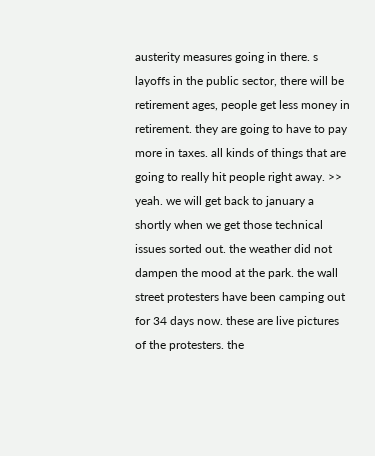austerity measures going in there. s layoffs in the public sector, there will be retirement ages, people get less money in retirement. they are going to have to pay more in taxes. all kinds of things that are going to really hit people right away. >> yeah. we will get back to january a shortly when we get those technical issues sorted out. the weather did not dampen the mood at the park. the wall street protesters have been camping out for 34 days now. these are live pictures of the protesters. the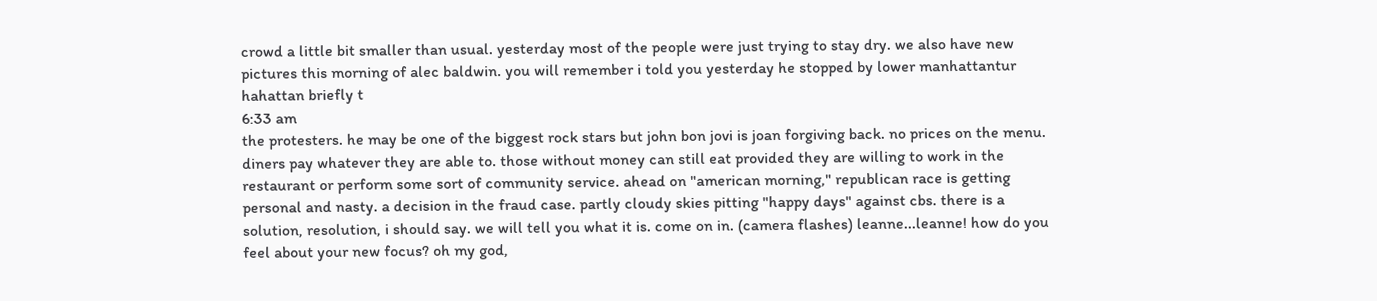crowd a little bit smaller than usual. yesterday most of the people were just trying to stay dry. we also have new pictures this morning of alec baldwin. you will remember i told you yesterday he stopped by lower manhattantur hahattan briefly t
6:33 am
the protesters. he may be one of the biggest rock stars but john bon jovi is joan forgiving back. no prices on the menu. diners pay whatever they are able to. those without money can still eat provided they are willing to work in the restaurant or perform some sort of community service. ahead on "american morning," republican race is getting personal and nasty. a decision in the fraud case. partly cloudy skies pitting "happy days" against cbs. there is a solution, resolution, i should say. we will tell you what it is. come on in. (camera flashes) leanne...leanne! how do you feel about your new focus? oh my god,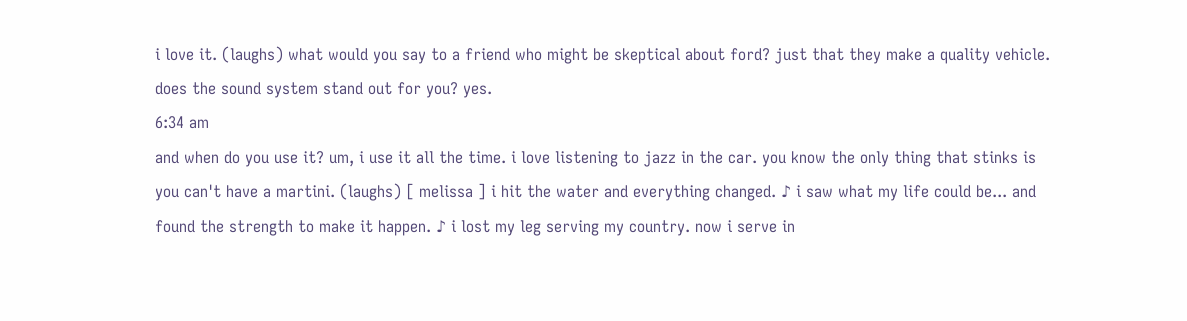i love it. (laughs) what would you say to a friend who might be skeptical about ford? just that they make a quality vehicle. does the sound system stand out for you? yes.
6:34 am
and when do you use it? um, i use it all the time. i love listening to jazz in the car. you know the only thing that stinks is you can't have a martini. (laughs) [ melissa ] i hit the water and everything changed. ♪ i saw what my life could be... and found the strength to make it happen. ♪ i lost my leg serving my country. now i serve in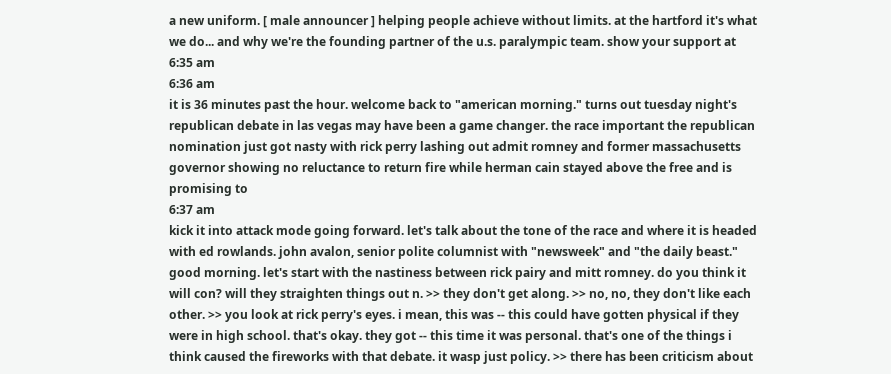a new uniform. [ male announcer ] helping people achieve without limits. at the hartford it's what we do... and why we're the founding partner of the u.s. paralympic team. show your support at
6:35 am
6:36 am
it is 36 minutes past the hour. welcome back to "american morning." turns out tuesday night's republican debate in las vegas may have been a game changer. the race important the republican nomination just got nasty with rick perry lashing out admit romney and former massachusetts governor showing no reluctance to return fire while herman cain stayed above the free and is promising to
6:37 am
kick it into attack mode going forward. let's talk about the tone of the race and where it is headed with ed rowlands. john avalon, senior polite columnist with "newsweek" and "the daily beast." good morning. let's start with the nastiness between rick pairy and mitt romney. do you think it will con? will they straighten things out n. >> they don't get along. >> no, no, they don't like each other. >> you look at rick perry's eyes. i mean, this was -- this could have gotten physical if they were in high school. that's okay. they got -- this time it was personal. that's one of the things i think caused the fireworks with that debate. it wasp just policy. >> there has been criticism about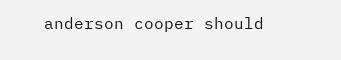anderson cooper should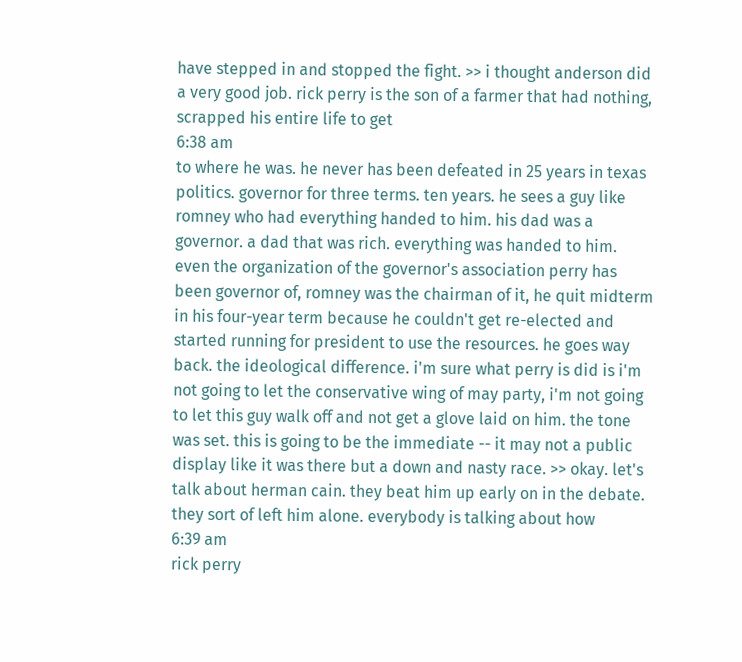have stepped in and stopped the fight. >> i thought anderson did a very good job. rick perry is the son of a farmer that had nothing, scrapped his entire life to get
6:38 am
to where he was. he never has been defeated in 25 years in texas politics. governor for three terms. ten years. he sees a guy like romney who had everything handed to him. his dad was a governor. a dad that was rich. everything was handed to him. even the organization of the governor's association perry has been governor of, romney was the chairman of it, he quit midterm in his four-year term because he couldn't get re-elected and started running for president to use the resources. he goes way back. the ideological difference. i'm sure what perry is did is i'm not going to let the conservative wing of may party, i'm not going to let this guy walk off and not get a glove laid on him. the tone was set. this is going to be the immediate -- it may not a public display like it was there but a down and nasty race. >> okay. let's talk about herman cain. they beat him up early on in the debate. they sort of left him alone. everybody is talking about how
6:39 am
rick perry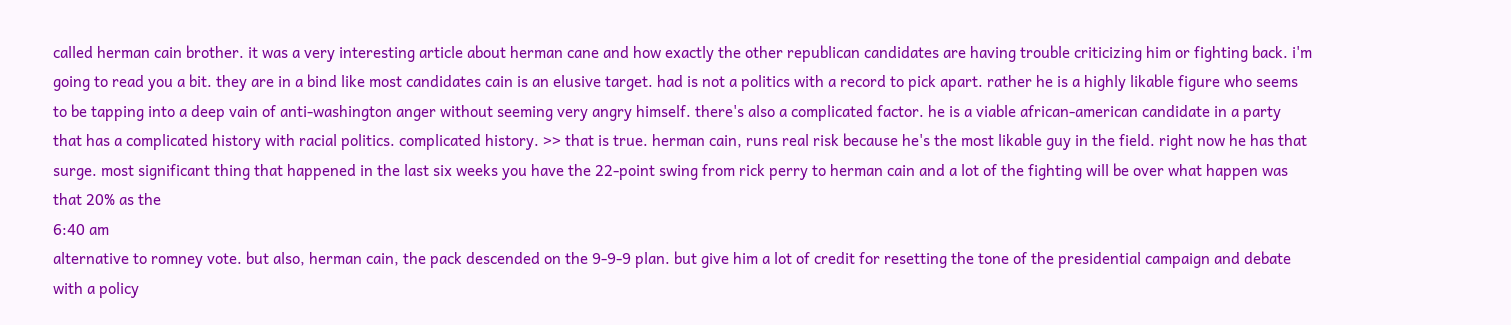called herman cain brother. it was a very interesting article about herman cane and how exactly the other republican candidates are having trouble criticizing him or fighting back. i'm going to read you a bit. they are in a bind like most candidates cain is an elusive target. had is not a politics with a record to pick apart. rather he is a highly likable figure who seems to be tapping into a deep vain of anti-washington anger without seeming very angry himself. there's also a complicated factor. he is a viable african-american candidate in a party that has a complicated history with racial politics. complicated history. >> that is true. herman cain, runs real risk because he's the most likable guy in the field. right now he has that surge. most significant thing that happened in the last six weeks you have the 22-point swing from rick perry to herman cain and a lot of the fighting will be over what happen was that 20% as the
6:40 am
alternative to romney vote. but also, herman cain, the pack descended on the 9-9-9 plan. but give him a lot of credit for resetting the tone of the presidential campaign and debate with a policy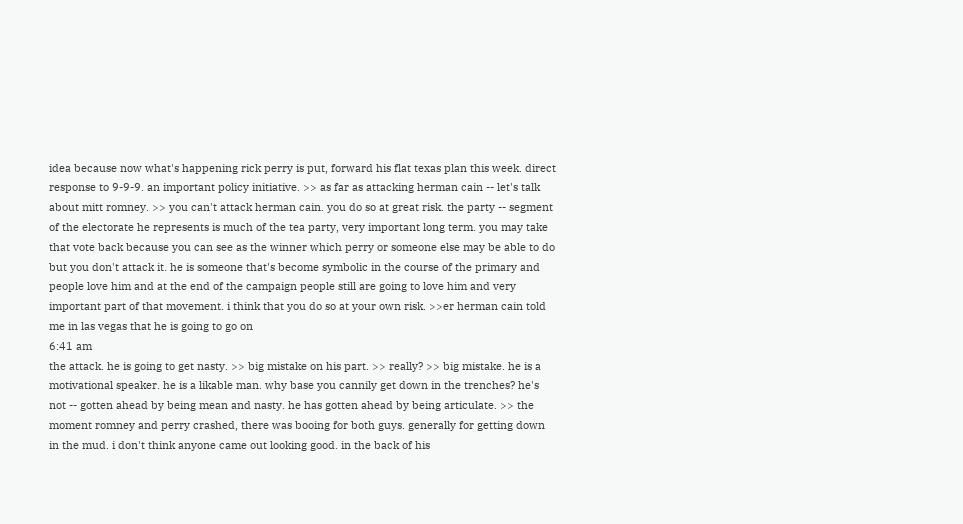idea because now what's happening rick perry is put, forward his flat texas plan this week. direct response to 9-9-9. an important policy initiative. >> as far as attacking herman cain -- let's talk about mitt romney. >> you can't attack herman cain. you do so at great risk. the party -- segment of the electorate he represents is much of the tea party, very important long term. you may take that vote back because you can see as the winner which perry or someone else may be able to do but you don't attack it. he is someone that's become symbolic in the course of the primary and people love him and at the end of the campaign people still are going to love him and very important part of that movement. i think that you do so at your own risk. >>er herman cain told me in las vegas that he is going to go on
6:41 am
the attack. he is going to get nasty. >> big mistake on his part. >> really? >> big mistake. he is a motivational speaker. he is a likable man. why base you cannily get down in the trenches? he's not -- gotten ahead by being mean and nasty. he has gotten ahead by being articulate. >> the moment romney and perry crashed, there was booing for both guys. generally for getting down in the mud. i don't think anyone came out looking good. in the back of his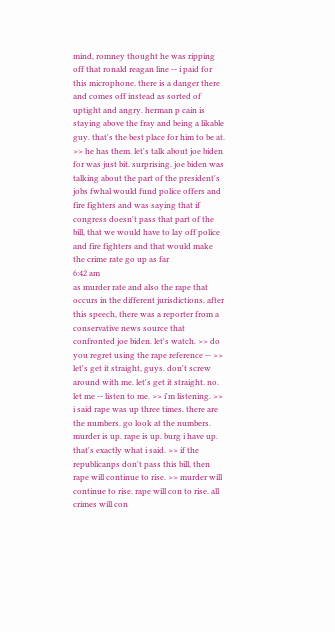mind, romney thought he was ripping off that ronald reagan line -- i paid for this microphone. there is a danger there and comes off instead as sorted of uptight and angry. herman p cain is staying above the fray and being a likable guy. that's the best place for him to be at. >> he has them. let's talk about joe biden for was just bit. surprising. joe biden was talking about the part of the president's jobs fwhal would fund police offers and fire fighters and was saying that if congress doesn't pass that part of the bill, that we would have to lay off police and fire fighters and that would make the crime rate go up as far
6:42 am
as murder rate and also the rape that occurs in the different jurisdictions. after this speech, there was a reporter from a conservative news source that confronted joe biden. let's watch. >> do you regret using the rape reference -- >> let's get it straight, guys. don't screw around with me. let's get it straight. no. let me -- listen to me. >> i'm listening. >> i said rape was up three times. there are the numbers. go look at the numbers. murder is up. rape is up. burg i have up. that's exactly what i said. >> if the republicanps don't pass this bill, then rape will continue to rise. >> murder will continue to rise. rape will con to rise. all crimes will con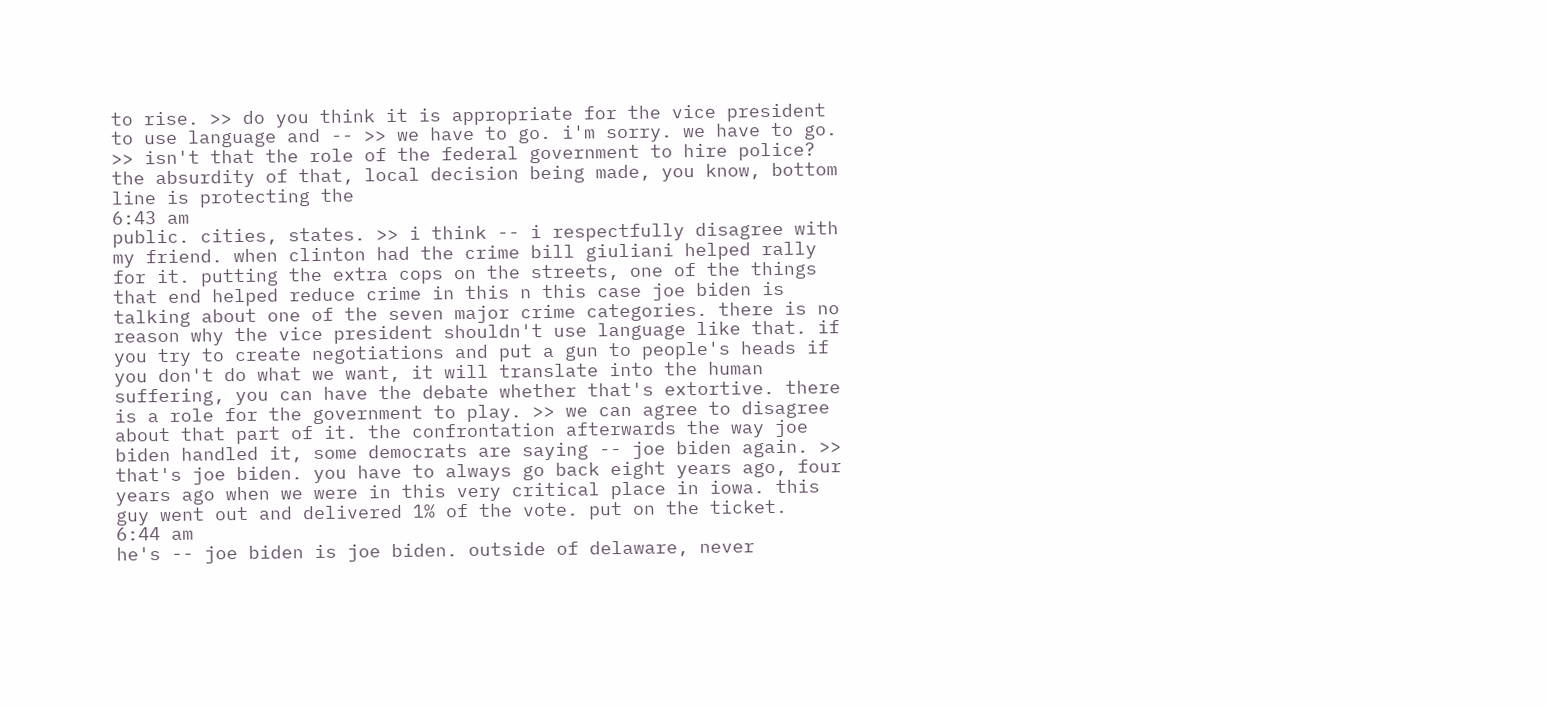to rise. >> do you think it is appropriate for the vice president to use language and -- >> we have to go. i'm sorry. we have to go. >> isn't that the role of the federal government to hire police? the absurdity of that, local decision being made, you know, bottom line is protecting the
6:43 am
public. cities, states. >> i think -- i respectfully disagree with my friend. when clinton had the crime bill giuliani helped rally for it. putting the extra cops on the streets, one of the things that end helped reduce crime in this n this case joe biden is talking about one of the seven major crime categories. there is no reason why the vice president shouldn't use language like that. if you try to create negotiations and put a gun to people's heads if you don't do what we want, it will translate into the human suffering, you can have the debate whether that's extortive. there is a role for the government to play. >> we can agree to disagree about that part of it. the confrontation afterwards the way joe biden handled it, some democrats are saying -- joe biden again. >> that's joe biden. you have to always go back eight years ago, four years ago when we were in this very critical place in iowa. this guy went out and delivered 1% of the vote. put on the ticket.
6:44 am
he's -- joe biden is joe biden. outside of delaware, never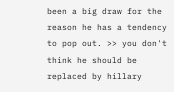been a big draw for the reason he has a tendency to pop out. >> you don't think he should be replaced by hillary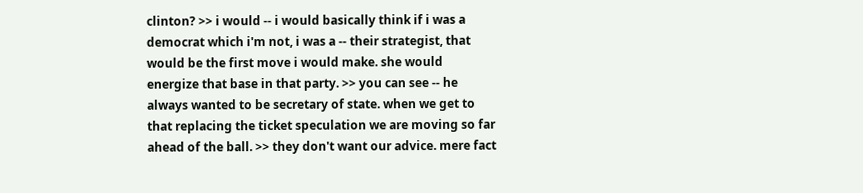clinton? >> i would -- i would basically think if i was a democrat which i'm not, i was a -- their strategist, that would be the first move i would make. she would energize that base in that party. >> you can see -- he always wanted to be secretary of state. when we get to that replacing the ticket speculation we are moving so far ahead of the ball. >> they don't want our advice. mere fact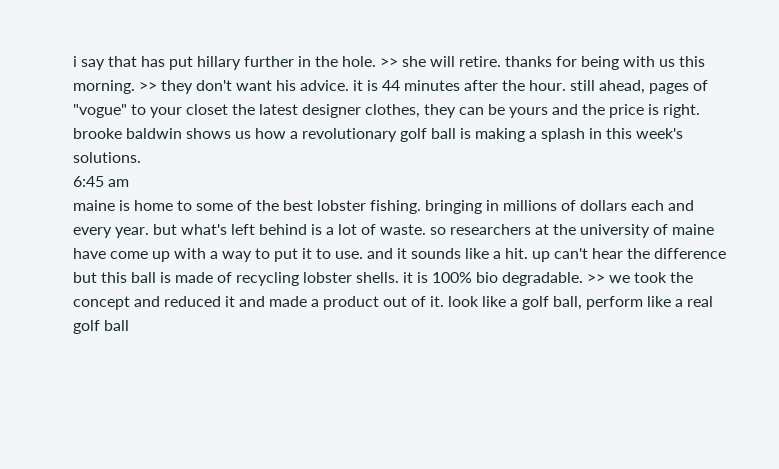i say that has put hillary further in the hole. >> she will retire. thanks for being with us this morning. >> they don't want his advice. it is 44 minutes after the hour. still ahead, pages of "vogue" to your closet the latest designer clothes, they can be yours and the price is right. brooke baldwin shows us how a revolutionary golf ball is making a splash in this week's solutions.
6:45 am
maine is home to some of the best lobster fishing. bringing in millions of dollars each and every year. but what's left behind is a lot of waste. so researchers at the university of maine have come up with a way to put it to use. and it sounds like a hit. up can't hear the difference but this ball is made of recycling lobster shells. it is 100% bio degradable. >> we took the concept and reduced it and made a product out of it. look like a golf ball, perform like a real golf ball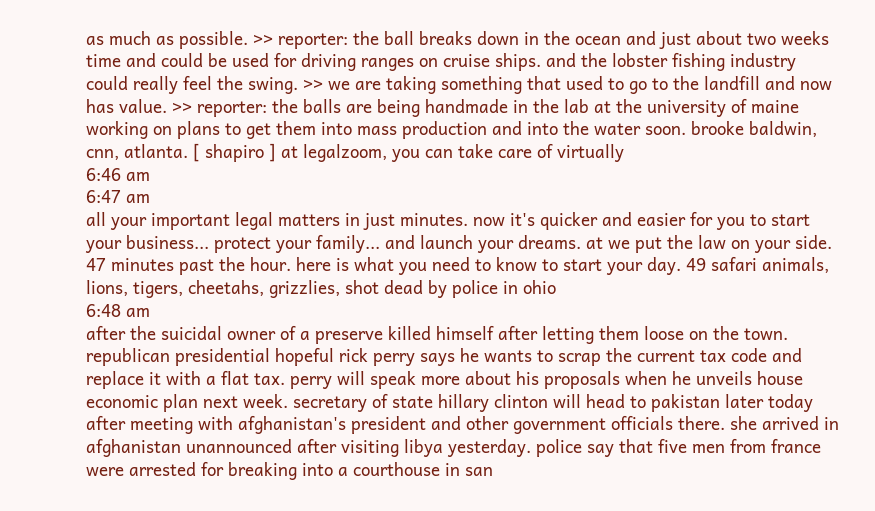as much as possible. >> reporter: the ball breaks down in the ocean and just about two weeks time and could be used for driving ranges on cruise ships. and the lobster fishing industry could really feel the swing. >> we are taking something that used to go to the landfill and now has value. >> reporter: the balls are being handmade in the lab at the university of maine working on plans to get them into mass production and into the water soon. brooke baldwin, cnn, atlanta. [ shapiro ] at legalzoom, you can take care of virtually
6:46 am
6:47 am
all your important legal matters in just minutes. now it's quicker and easier for you to start your business... protect your family... and launch your dreams. at we put the law on your side. 47 minutes past the hour. here is what you need to know to start your day. 49 safari animals, lions, tigers, cheetahs, grizzlies, shot dead by police in ohio
6:48 am
after the suicidal owner of a preserve killed himself after letting them loose on the town. republican presidential hopeful rick perry says he wants to scrap the current tax code and replace it with a flat tax. perry will speak more about his proposals when he unveils house economic plan next week. secretary of state hillary clinton will head to pakistan later today after meeting with afghanistan's president and other government officials there. she arrived in afghanistan unannounced after visiting libya yesterday. police say that five men from france were arrested for breaking into a courthouse in san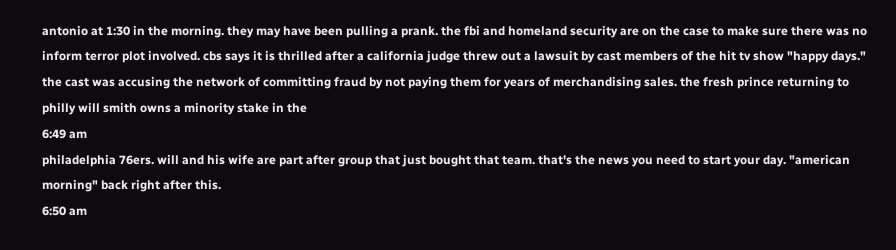antonio at 1:30 in the morning. they may have been pulling a prank. the fbi and homeland security are on the case to make sure there was no inform terror plot involved. cbs says it is thrilled after a california judge threw out a lawsuit by cast members of the hit tv show "happy days." the cast was accusing the network of committing fraud by not paying them for years of merchandising sales. the fresh prince returning to philly will smith owns a minority stake in the
6:49 am
philadelphia 76ers. will and his wife are part after group that just bought that team. that's the news you need to start your day. "american morning" back right after this.
6:50 am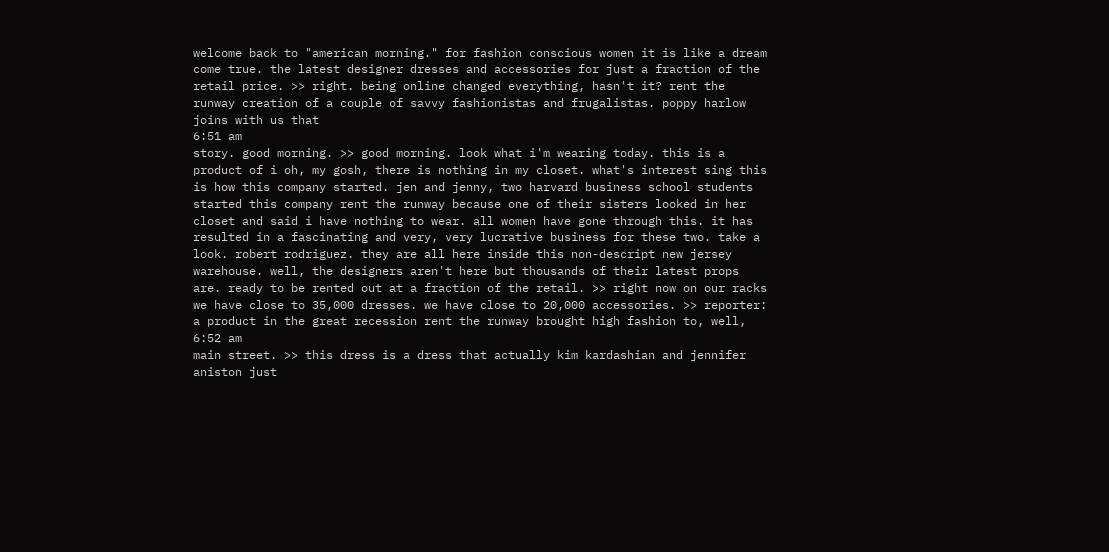welcome back to "american morning." for fashion conscious women it is like a dream come true. the latest designer dresses and accessories for just a fraction of the retail price. >> right. being online changed everything, hasn't it? rent the runway creation of a couple of savvy fashionistas and frugalistas. poppy harlow joins with us that
6:51 am
story. good morning. >> good morning. look what i'm wearing today. this is a product of i oh, my gosh, there is nothing in my closet. what's interest sing this is how this company started. jen and jenny, two harvard business school students started this company rent the runway because one of their sisters looked in her closet and said i have nothing to wear. all women have gone through this. it has resulted in a fascinating and very, very lucrative business for these two. take a look. robert rodriguez. they are all here inside this non-descript new jersey warehouse. well, the designers aren't here but thousands of their latest props are. ready to be rented out at a fraction of the retail. >> right now on our racks we have close to 35,000 dresses. we have close to 20,000 accessories. >> reporter: a product in the great recession rent the runway brought high fashion to, well,
6:52 am
main street. >> this dress is a dress that actually kim kardashian and jennifer aniston just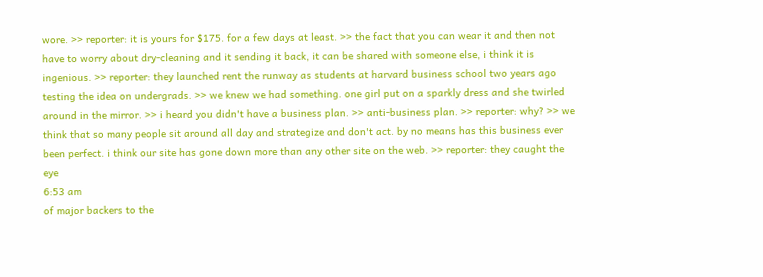wore. >> reporter: it is yours for $175. for a few days at least. >> the fact that you can wear it and then not have to worry about dry-cleaning and it sending it back, it can be shared with someone else, i think it is ingenious. >> reporter: they launched rent the runway as students at harvard business school two years ago testing the idea on undergrads. >> we knew we had something. one girl put on a sparkly dress and she twirled around in the mirror. >> i heard you didn't have a business plan. >> anti-business plan. >> reporter: why? >> we think that so many people sit around all day and strategize and don't act. by no means has this business ever been perfect. i think our site has gone down more than any other site on the web. >> reporter: they caught the eye
6:53 am
of major backers to the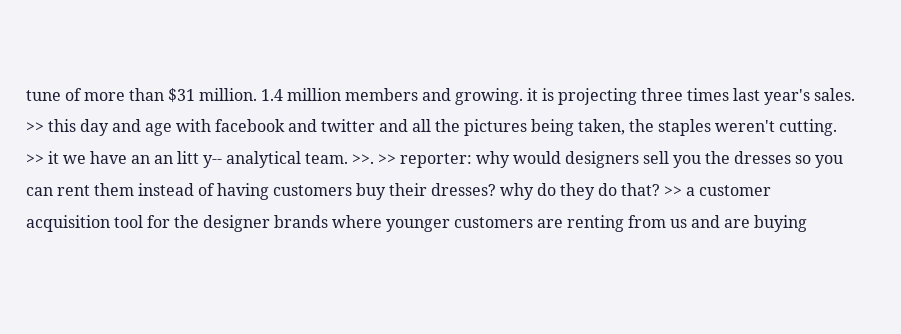tune of more than $31 million. 1.4 million members and growing. it is projecting three times last year's sales. >> this day and age with facebook and twitter and all the pictures being taken, the staples weren't cutting. >> it we have an an litt y-- analytical team. >>. >> reporter: why would designers sell you the dresses so you can rent them instead of having customers buy their dresses? why do they do that? >> a customer acquisition tool for the designer brands where younger customers are renting from us and are buying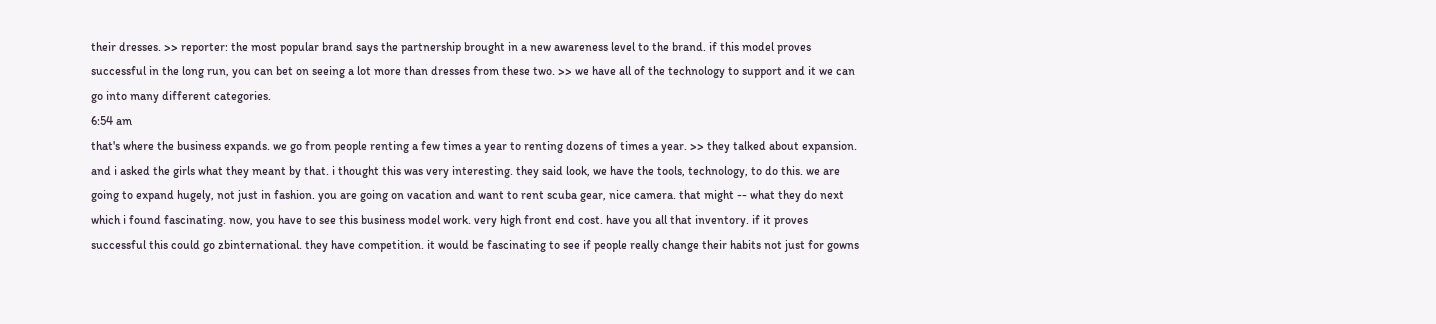their dresses. >> reporter: the most popular brand says the partnership brought in a new awareness level to the brand. if this model proves successful in the long run, you can bet on seeing a lot more than dresses from these two. >> we have all of the technology to support and it we can go into many different categories.
6:54 am
that's where the business expands. we go from people renting a few times a year to renting dozens of times a year. >> they talked about expansion. and i asked the girls what they meant by that. i thought this was very interesting. they said look, we have the tools, technology, to do this. we are going to expand hugely, not just in fashion. you are going on vacation and want to rent scuba gear, nice camera. that might -- what they do next which i found fascinating. now, you have to see this business model work. very high front end cost. have you all that inventory. if it proves successful this could go zbinternational. they have competition. it would be fascinating to see if people really change their habits not just for gowns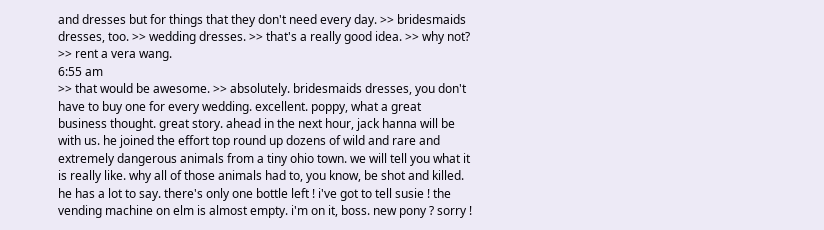and dresses but for things that they don't need every day. >> bridesmaids dresses, too. >> wedding dresses. >> that's a really good idea. >> why not? >> rent a vera wang.
6:55 am
>> that would be awesome. >> absolutely. bridesmaids dresses, you don't have to buy one for every wedding. excellent. poppy, what a great business thought. great story. ahead in the next hour, jack hanna will be with us. he joined the effort top round up dozens of wild and rare and extremely dangerous animals from a tiny ohio town. we will tell you what it is really like. why all of those animals had to, you know, be shot and killed. he has a lot to say. there's only one bottle left ! i've got to tell susie ! the vending machine on elm is almost empty. i'm on it, boss. new pony ? sorry !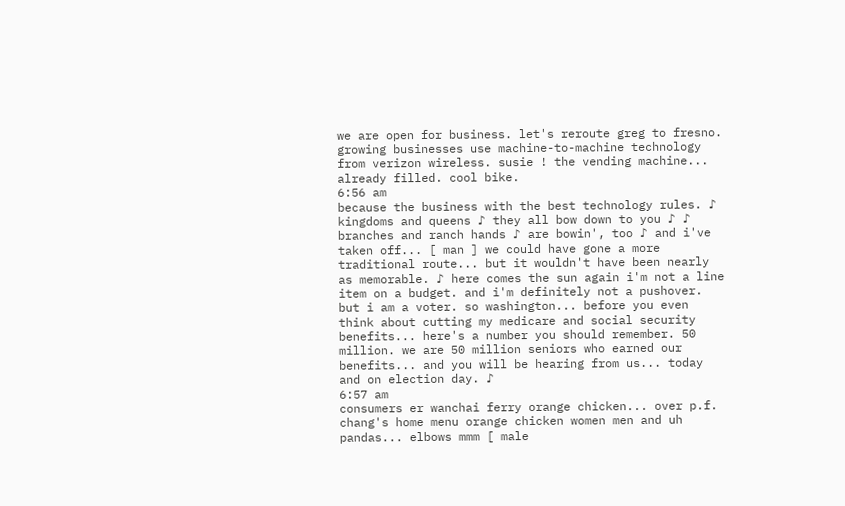we are open for business. let's reroute greg to fresno. growing businesses use machine-to-machine technology from verizon wireless. susie ! the vending machine... already filled. cool bike.
6:56 am
because the business with the best technology rules. ♪ kingdoms and queens ♪ they all bow down to you ♪ ♪ branches and ranch hands ♪ are bowin', too ♪ and i've taken off... [ man ] we could have gone a more traditional route... but it wouldn't have been nearly as memorable. ♪ here comes the sun again i'm not a line item on a budget. and i'm definitely not a pushover. but i am a voter. so washington... before you even think about cutting my medicare and social security benefits... here's a number you should remember. 50 million. we are 50 million seniors who earned our benefits... and you will be hearing from us... today and on election day. ♪
6:57 am
consumers er wanchai ferry orange chicken... over p.f. chang's home menu orange chicken women men and uh pandas... elbows mmm [ male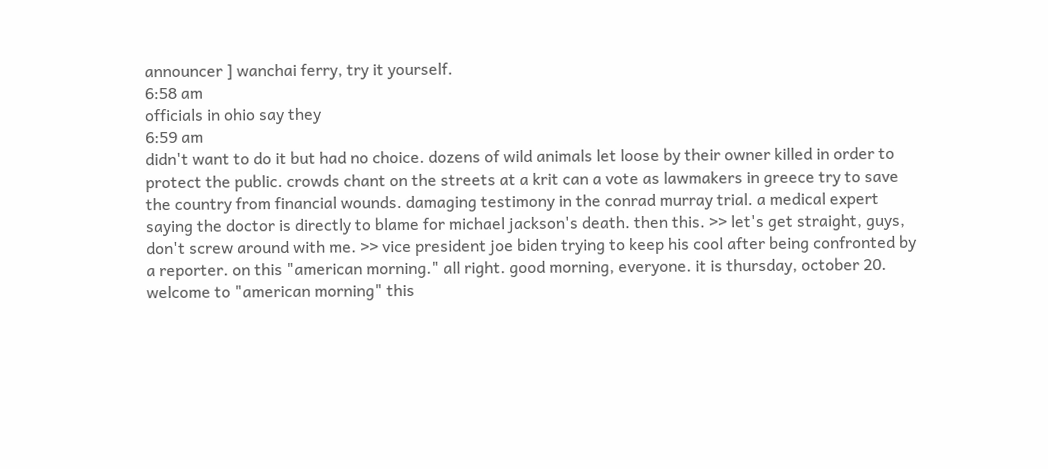announcer ] wanchai ferry, try it yourself.
6:58 am
officials in ohio say they
6:59 am
didn't want to do it but had no choice. dozens of wild animals let loose by their owner killed in order to protect the public. crowds chant on the streets at a krit can a vote as lawmakers in greece try to save the country from financial wounds. damaging testimony in the conrad murray trial. a medical expert saying the doctor is directly to blame for michael jackson's death. then this. >> let's get straight, guys, don't screw around with me. >> vice president joe biden trying to keep his cool after being confronted by a reporter. on this "american morning." all right. good morning, everyone. it is thursday, october 20. welcome to "american morning" this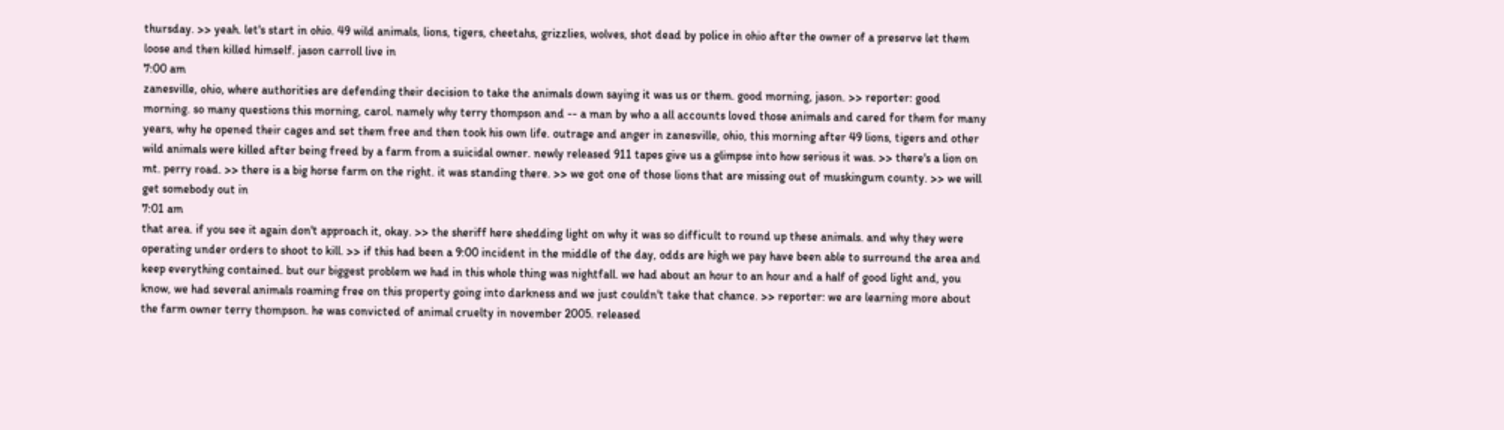thursday. >> yeah. let's start in ohio. 49 wild animals, lions, tigers, cheetahs, grizzlies, wolves, shot dead by police in ohio after the owner of a preserve let them loose and then killed himself. jason carroll live in
7:00 am
zanesville, ohio, where authorities are defending their decision to take the animals down saying it was us or them. good morning, jason. >> reporter: good morning. so many questions this morning, carol. namely why terry thompson and -- a man by who a all accounts loved those animals and cared for them for many years, why he opened their cages and set them free and then took his own life. outrage and anger in zanesville, ohio, this morning after 49 lions, tigers and other wild animals were killed after being freed by a farm from a suicidal owner. newly released 911 tapes give us a glimpse into how serious it was. >> there's a lion on mt. perry road. >> there is a big horse farm on the right. it was standing there. >> we got one of those lions that are missing out of muskingum county. >> we will get somebody out in
7:01 am
that area. if you see it again don't approach it, okay. >> the sheriff here shedding light on why it was so difficult to round up these animals. and why they were operating under orders to shoot to kill. >> if this had been a 9:00 incident in the middle of the day, odds are high we pay have been able to surround the area and keep everything contained. but our biggest problem we had in this whole thing was nightfall. we had about an hour to an hour and a half of good light and, you know, we had several animals roaming free on this property going into darkness and we just couldn't take that chance. >> reporter: we are learning more about the farm owner terry thompson. he was convicted of animal cruelty in november 2005. released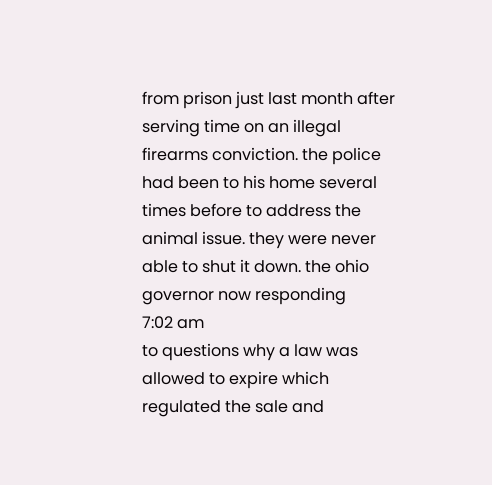from prison just last month after serving time on an illegal firearms conviction. the police had been to his home several times before to address the animal issue. they were never able to shut it down. the ohio governor now responding
7:02 am
to questions why a law was allowed to expire which regulated the sale and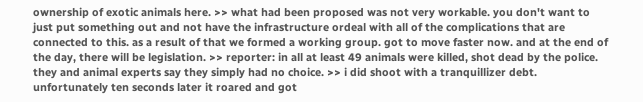ownership of exotic animals here. >> what had been proposed was not very workable. you don't want to just put something out and not have the infrastructure ordeal with all of the complications that are connected to this. as a result of that we formed a working group. got to move faster now. and at the end of the day, there will be legislation. >> reporter: in all at least 49 animals were killed, shot dead by the police. they and animal experts say they simply had no choice. >> i did shoot with a tranquillizer debt. unfortunately ten seconds later it roared and got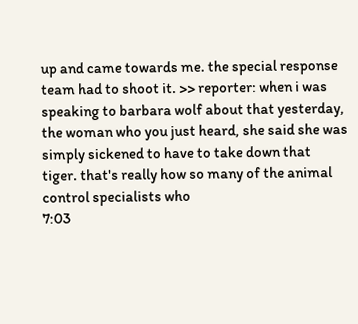up and came towards me. the special response team had to shoot it. >> reporter: when i was speaking to barbara wolf about that yesterday, the woman who you just heard, she said she was simply sickened to have to take down that tiger. that's really how so many of the animal control specialists who
7:03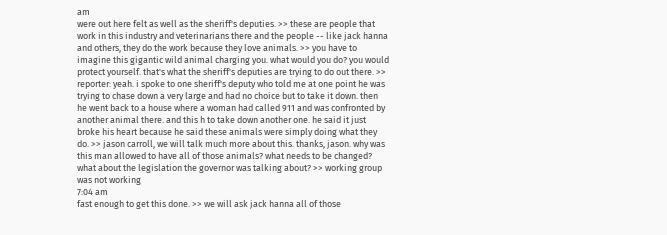am
were out here felt as well as the sheriff's deputies. >> these are people that work in this industry and veterinarians there and the people -- like jack hanna and others, they do the work because they love animals. >> you have to imagine this gigantic wild animal charging you. what would you do? you would protect yourself. that's what the sheriff's deputies are trying to do out there. >> reporter: yeah. i spoke to one sheriff's deputy who told me at one point he was trying to chase down a very large and had no choice but to take it down. then he went back to a house where a woman had called 911 and was confronted by another animal there. and this h to take down another one. he said it just broke his heart because he said these animals were simply doing what they do. >> jason carroll, we will talk much more about this. thanks, jason. why was this man allowed to have all of those animals? what needs to be changed? what about the legislation the governor was talking about? >> working group was not working
7:04 am
fast enough to get this done. >> we will ask jack hanna all of those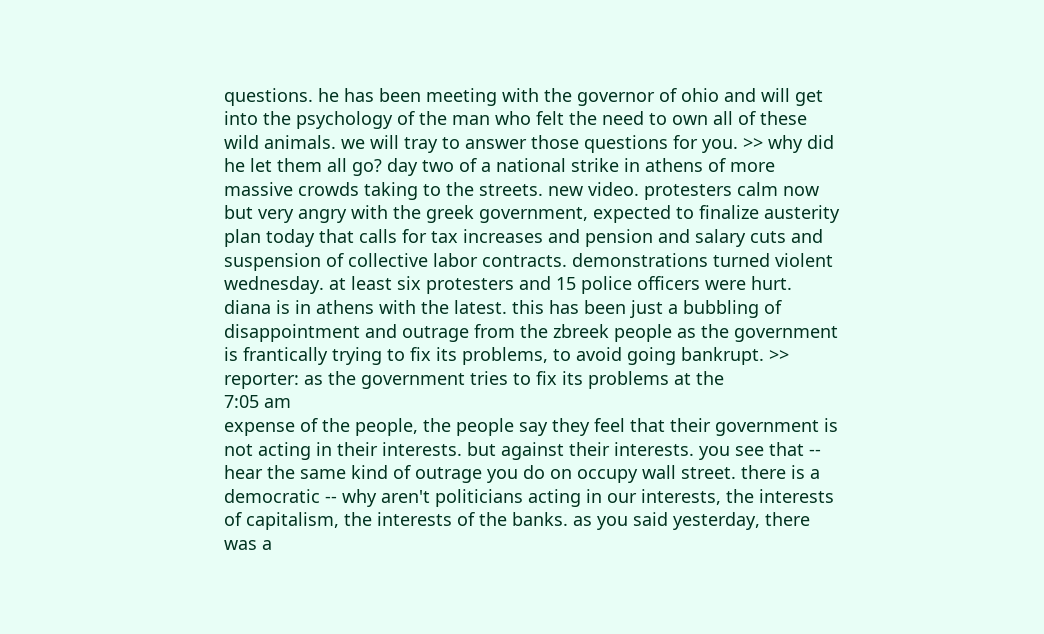questions. he has been meeting with the governor of ohio and will get into the psychology of the man who felt the need to own all of these wild animals. we will tray to answer those questions for you. >> why did he let them all go? day two of a national strike in athens of more massive crowds taking to the streets. new video. protesters calm now but very angry with the greek government, expected to finalize austerity plan today that calls for tax increases and pension and salary cuts and suspension of collective labor contracts. demonstrations turned violent wednesday. at least six protesters and 15 police officers were hurt. diana is in athens with the latest. this has been just a bubbling of disappointment and outrage from the zbreek people as the government is frantically trying to fix its problems, to avoid going bankrupt. >> reporter: as the government tries to fix its problems at the
7:05 am
expense of the people, the people say they feel that their government is not acting in their interests. but against their interests. you see that -- hear the same kind of outrage you do on occupy wall street. there is a democratic -- why aren't politicians acting in our interests, the interests of capitalism, the interests of the banks. as you said yesterday, there was a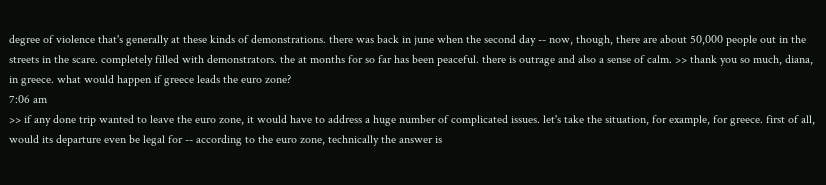degree of violence that's generally at these kinds of demonstrations. there was back in june when the second day -- now, though, there are about 50,000 people out in the streets in the scare. completely filled with demonstrators. the at months for so far has been peaceful. there is outrage and also a sense of calm. >> thank you so much, diana, in greece. what would happen if greece leads the euro zone?
7:06 am
>> if any done trip wanted to leave the euro zone, it would have to address a huge number of complicated issues. let's take the situation, for example, for greece. first of all, would its departure even be legal for -- according to the euro zone, technically the answer is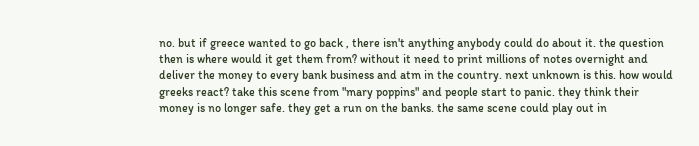no. but if greece wanted to go back , there isn't anything anybody could do about it. the question then is where would it get them from? without it need to print millions of notes overnight and deliver the money to every bank business and atm in the country. next unknown is this. how would greeks react? take this scene from "mary poppins" and people start to panic. they think their money is no longer safe. they get a run on the banks. the same scene could play out in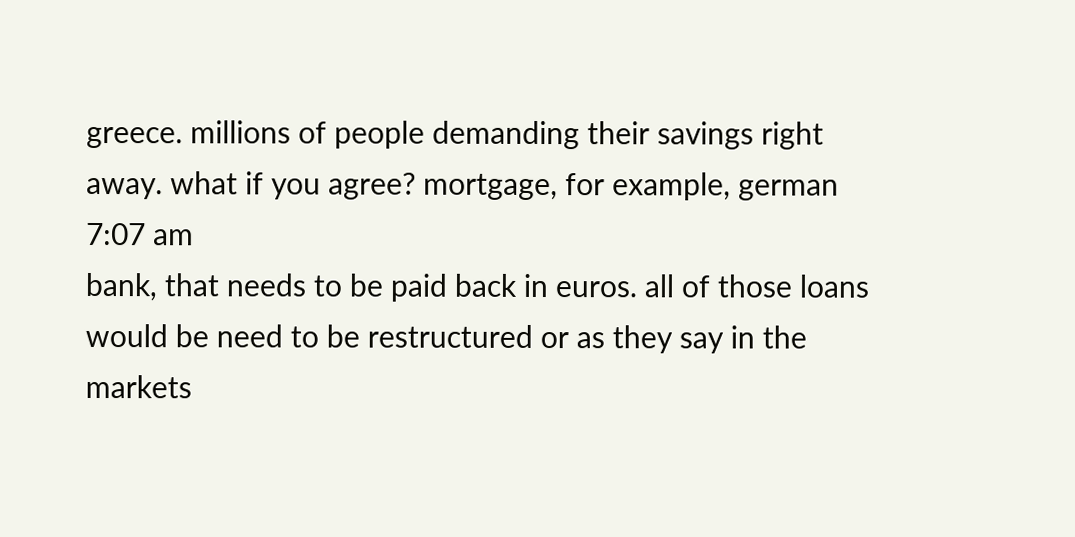greece. millions of people demanding their savings right away. what if you agree? mortgage, for example, german
7:07 am
bank, that needs to be paid back in euros. all of those loans would be need to be restructured or as they say in the markets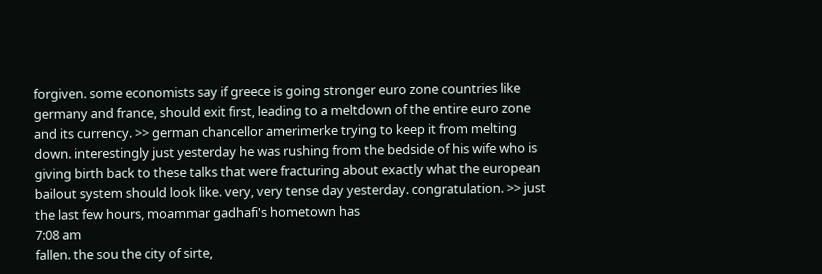forgiven. some economists say if greece is going stronger euro zone countries like germany and france, should exit first, leading to a meltdown of the entire euro zone and its currency. >> german chancellor amerimerke trying to keep it from melting down. interestingly just yesterday he was rushing from the bedside of his wife who is giving birth back to these talks that were fracturing about exactly what the european bailout system should look like. very, very tense day yesterday. congratulation. >> just the last few hours, moammar gadhafi's hometown has
7:08 am
fallen. the sou the city of sirte,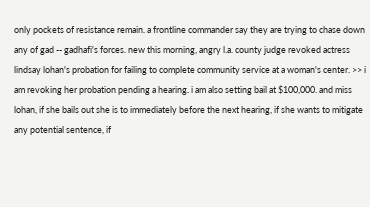only pockets of resistance remain. a frontline commander say they are trying to chase down any of gad -- gadhafi's forces. new this morning, angry l.a. county judge revoked actress lindsay lohan's probation for failing to complete community service at a woman's center. >> i am revoking her probation pending a hearing. i am also setting bail at $100,000. and miss lohan, if she bails out she is to immediately before the next hearing, if she wants to mitigate any potential sentence, if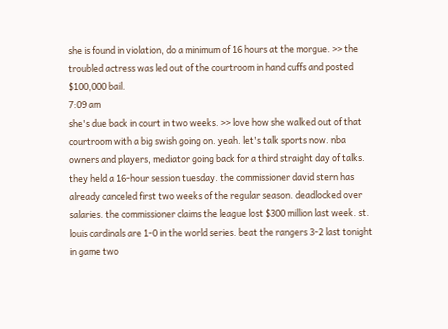she is found in violation, do a minimum of 16 hours at the morgue. >> the troubled actress was led out of the courtroom in hand cuffs and posted $100,000 bail.
7:09 am
she's due back in court in two weeks. >> love how she walked out of that courtroom with a big swish going on. yeah. let's talk sports now. nba owners and players, mediator going back for a third straight day of talks. they held a 16-hour session tuesday. the commissioner david stern has already canceled first two weeks of the regular season. deadlocked over salaries. the commissioner claims the league lost $300 million last week. st. louis cardinals are 1-0 in the world series. beat the rangers 3-2 last tonight in game two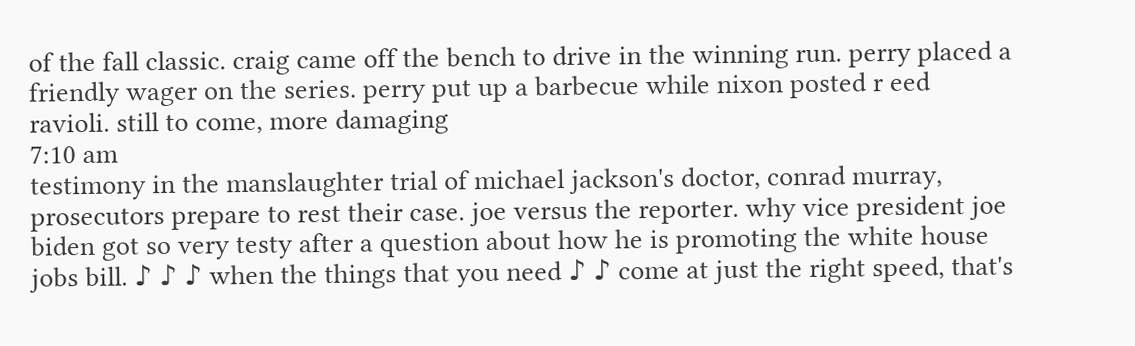of the fall classic. craig came off the bench to drive in the winning run. perry placed a friendly wager on the series. perry put up a barbecue while nixon posted r eed ravioli. still to come, more damaging
7:10 am
testimony in the manslaughter trial of michael jackson's doctor, conrad murray, prosecutors prepare to rest their case. joe versus the reporter. why vice president joe biden got so very testy after a question about how he is promoting the white house jobs bill. ♪ ♪ ♪ when the things that you need ♪ ♪ come at just the right speed, that's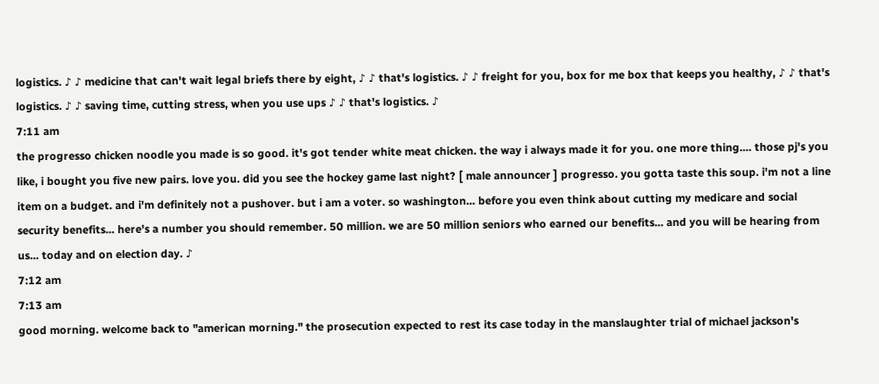logistics. ♪ ♪ medicine that can't wait legal briefs there by eight, ♪ ♪ that's logistics. ♪ ♪ freight for you, box for me box that keeps you healthy, ♪ ♪ that's logistics. ♪ ♪ saving time, cutting stress, when you use ups ♪ ♪ that's logistics. ♪
7:11 am
the progresso chicken noodle you made is so good. it's got tender white meat chicken. the way i always made it for you. one more thing.... those pj's you like, i bought you five new pairs. love you. did you see the hockey game last night? [ male announcer ] progresso. you gotta taste this soup. i'm not a line item on a budget. and i'm definitely not a pushover. but i am a voter. so washington... before you even think about cutting my medicare and social security benefits... here's a number you should remember. 50 million. we are 50 million seniors who earned our benefits... and you will be hearing from us... today and on election day. ♪
7:12 am
7:13 am
good morning. welcome back to "american morning." the prosecution expected to rest its case today in the manslaughter trial of michael jackson's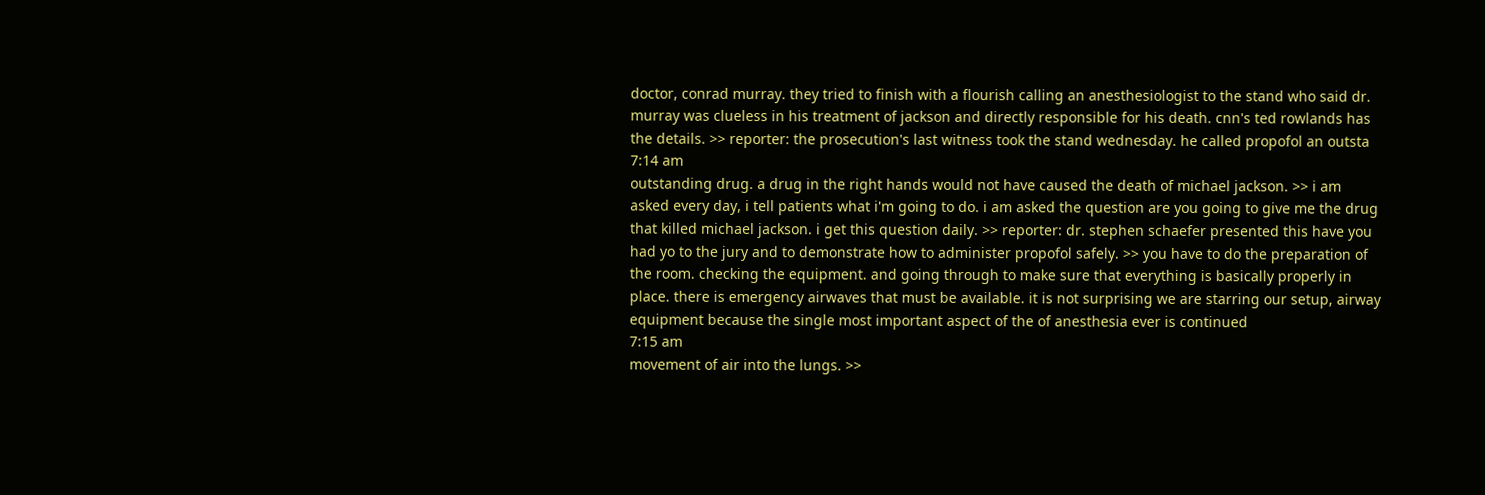doctor, conrad murray. they tried to finish with a flourish calling an anesthesiologist to the stand who said dr. murray was clueless in his treatment of jackson and directly responsible for his death. cnn's ted rowlands has the details. >> reporter: the prosecution's last witness took the stand wednesday. he called propofol an outsta
7:14 am
outstanding drug. a drug in the right hands would not have caused the death of michael jackson. >> i am asked every day, i tell patients what i'm going to do. i am asked the question are you going to give me the drug that killed michael jackson. i get this question daily. >> reporter: dr. stephen schaefer presented this have you had yo to the jury and to demonstrate how to administer propofol safely. >> you have to do the preparation of the room. checking the equipment. and going through to make sure that everything is basically properly in place. there is emergency airwaves that must be available. it is not surprising we are starring our setup, airway equipment because the single most important aspect of the of anesthesia ever is continued
7:15 am
movement of air into the lungs. >>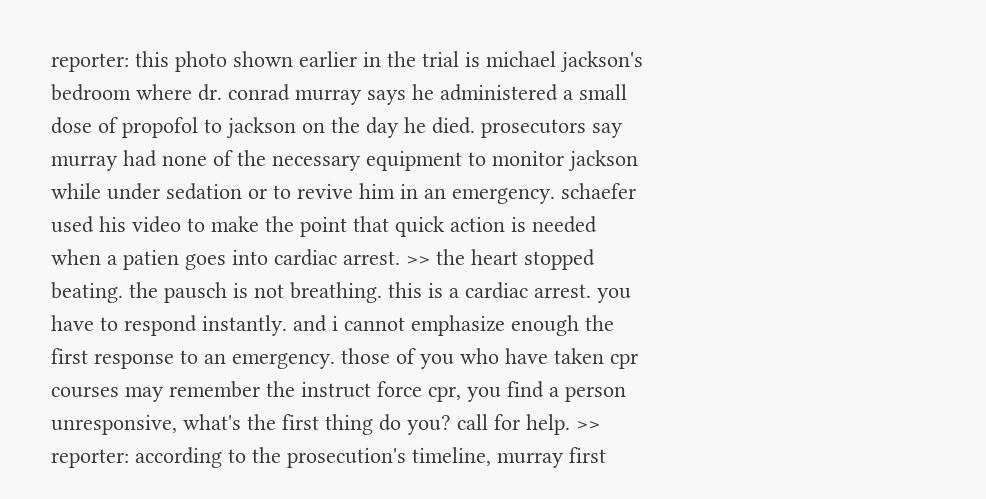reporter: this photo shown earlier in the trial is michael jackson's bedroom where dr. conrad murray says he administered a small dose of propofol to jackson on the day he died. prosecutors say murray had none of the necessary equipment to monitor jackson while under sedation or to revive him in an emergency. schaefer used his video to make the point that quick action is needed when a patien goes into cardiac arrest. >> the heart stopped beating. the pausch is not breathing. this is a cardiac arrest. you have to respond instantly. and i cannot emphasize enough the first response to an emergency. those of you who have taken cpr courses may remember the instruct force cpr, you find a person unresponsive, what's the first thing do you? call for help. >> reporter: according to the prosecution's timeline, murray first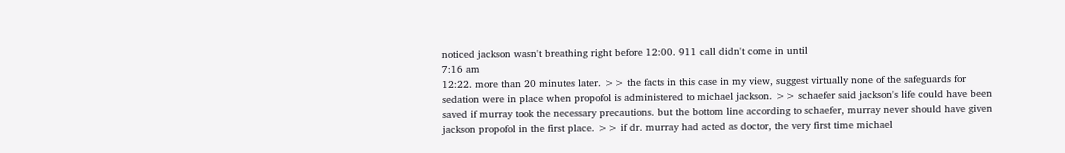noticed jackson wasn't breathing right before 12:00. 911 call didn't come in until
7:16 am
12:22. more than 20 minutes later. >> the facts in this case in my view, suggest virtually none of the safeguards for sedation were in place when propofol is administered to michael jackson. >> schaefer said jackson's life could have been saved if murray took the necessary precautions. but the bottom line according to schaefer, murray never should have given jackson propofol in the first place. >> if dr. murray had acted as doctor, the very first time michael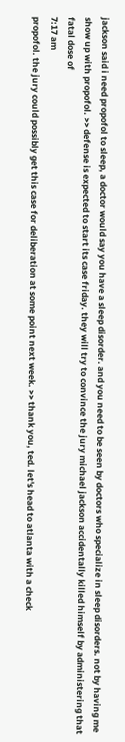jackson said i need propofol to sleep, a doctor would say you have a sleep disorder. and you need to be seen by doctors who specialize in sleep disorders. not by having me show up with propofol. >> defense is expected to start its case friday. they will try to convince the jury michael jackson accidentally killed himself by administering that fatal dose of
7:17 am
propofol. the jury could possibly get this case for deliberation at some point next week. >> thank you, ted. let's head to atlanta with a check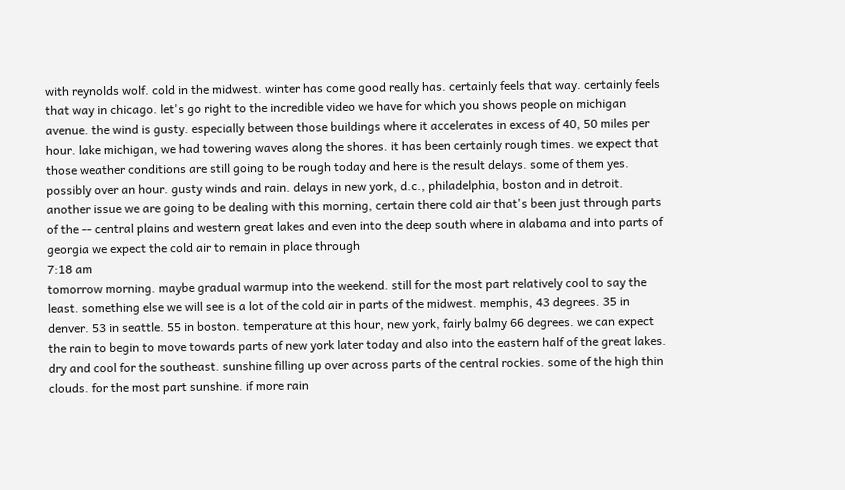with reynolds wolf. cold in the midwest. winter has come good really has. certainly feels that way. certainly feels that way in chicago. let's go right to the incredible video we have for which you shows people on michigan avenue. the wind is gusty. especially between those buildings where it accelerates in excess of 40, 50 miles per hour. lake michigan, we had towering waves along the shores. it has been certainly rough times. we expect that those weather conditions are still going to be rough today and here is the result delays. some of them yes. possibly over an hour. gusty winds and rain. delays in new york, d.c., philadelphia, boston and in detroit. another issue we are going to be dealing with this morning, certain there cold air that's been just through parts of the -- central plains and western great lakes and even into the deep south where in alabama and into parts of georgia we expect the cold air to remain in place through
7:18 am
tomorrow morning. maybe gradual warmup into the weekend. still for the most part relatively cool to say the least. something else we will see is a lot of the cold air in parts of the midwest. memphis, 43 degrees. 35 in denver. 53 in seattle. 55 in boston. temperature at this hour, new york, fairly balmy 66 degrees. we can expect the rain to begin to move towards parts of new york later today and also into the eastern half of the great lakes. dry and cool for the southeast. sunshine filling up over across parts of the central rockies. some of the high thin clouds. for the most part sunshine. if more rain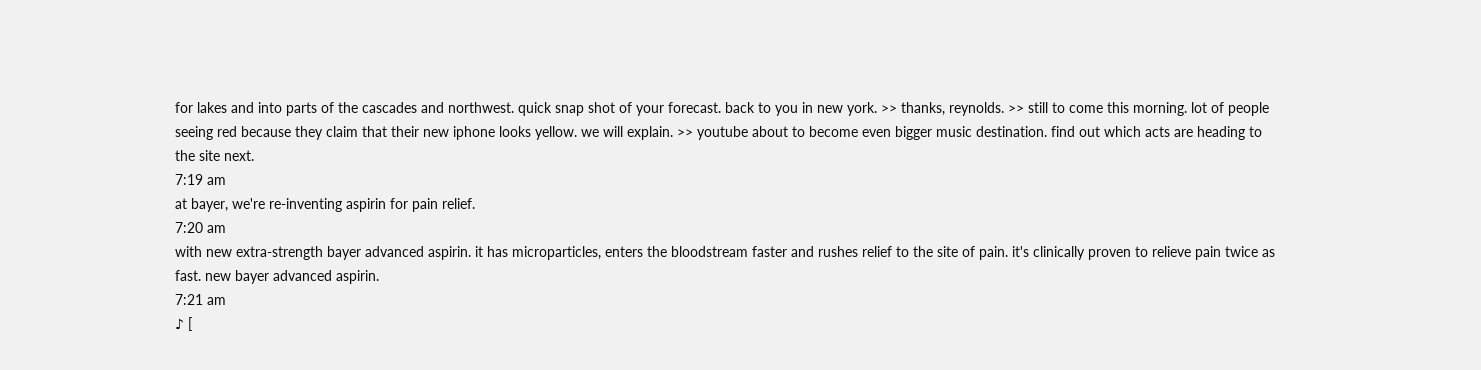for lakes and into parts of the cascades and northwest. quick snap shot of your forecast. back to you in new york. >> thanks, reynolds. >> still to come this morning. lot of people seeing red because they claim that their new iphone looks yellow. we will explain. >> youtube about to become even bigger music destination. find out which acts are heading to the site next.
7:19 am
at bayer, we're re-inventing aspirin for pain relief.
7:20 am
with new extra-strength bayer advanced aspirin. it has microparticles, enters the bloodstream faster and rushes relief to the site of pain. it's clinically proven to relieve pain twice as fast. new bayer advanced aspirin.
7:21 am
♪ [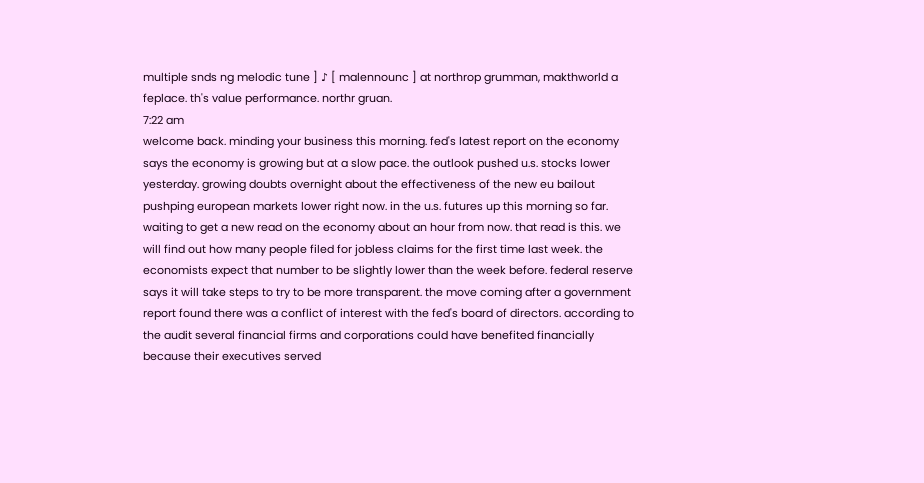multiple snds ng melodic tune ] ♪ [ malennounc ] at northrop grumman, makthworld a feplace. th's value performance. northr gruan.
7:22 am
welcome back. minding your business this morning. fed's latest report on the economy says the economy is growing but at a slow pace. the outlook pushed u.s. stocks lower yesterday. growing doubts overnight about the effectiveness of the new eu bailout pushping european markets lower right now. in the u.s. futures up this morning so far. waiting to get a new read on the economy about an hour from now. that read is this. we will find out how many people filed for jobless claims for the first time last week. the economists expect that number to be slightly lower than the week before. federal reserve says it will take steps to try to be more transparent. the move coming after a government report found there was a conflict of interest with the fed's board of directors. according to the audit several financial firms and corporations could have benefited financially because their executives served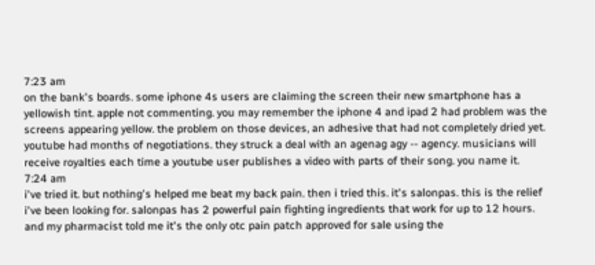7:23 am
on the bank's boards. some iphone 4s users are claiming the screen their new smartphone has a yellowish tint. apple not commenting. you may remember the iphone 4 and ipad 2 had problem was the screens appearing yellow. the problem on those devices, an adhesive that had not completely dried yet. youtube had months of negotiations. they struck a deal with an agenag agy -- agency. musicians will receive royalties each time a youtube user publishes a video with parts of their song. you name it.
7:24 am
i've tried it. but nothing's helped me beat my back pain. then i tried this. it's salonpas. this is the relief i've been looking for. salonpas has 2 powerful pain fighting ingredients that work for up to 12 hours. and my pharmacist told me it's the only otc pain patch approved for sale using the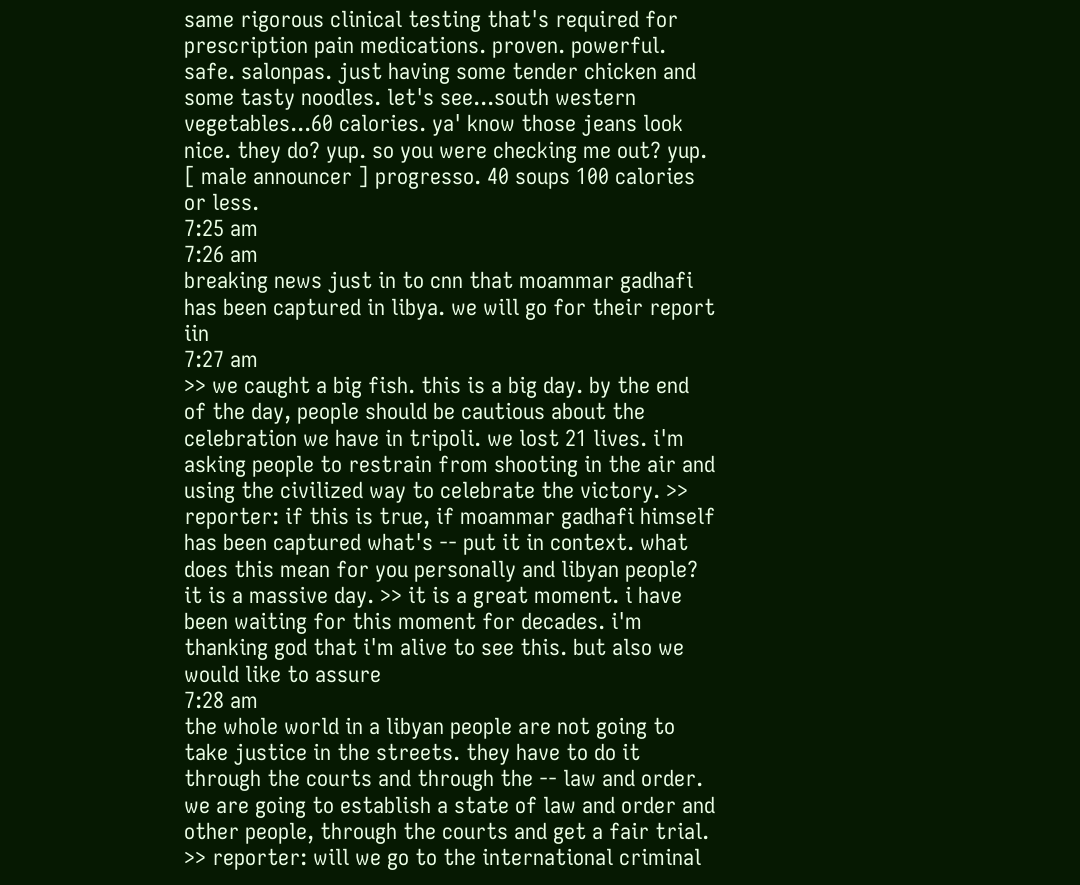same rigorous clinical testing that's required for prescription pain medications. proven. powerful. safe. salonpas. just having some tender chicken and some tasty noodles. let's see...south western vegetables...60 calories. ya' know those jeans look nice. they do? yup. so you were checking me out? yup. [ male announcer ] progresso. 40 soups 100 calories or less.
7:25 am
7:26 am
breaking news just in to cnn that moammar gadhafi has been captured in libya. we will go for their report iin
7:27 am
>> we caught a big fish. this is a big day. by the end of the day, people should be cautious about the celebration we have in tripoli. we lost 21 lives. i'm asking people to restrain from shooting in the air and using the civilized way to celebrate the victory. >> reporter: if this is true, if moammar gadhafi himself has been captured what's -- put it in context. what does this mean for you personally and libyan people? it is a massive day. >> it is a great moment. i have been waiting for this moment for decades. i'm thanking god that i'm alive to see this. but also we would like to assure
7:28 am
the whole world in a libyan people are not going to take justice in the streets. they have to do it through the courts and through the -- law and order. we are going to establish a state of law and order and other people, through the courts and get a fair trial. >> reporter: will we go to the international criminal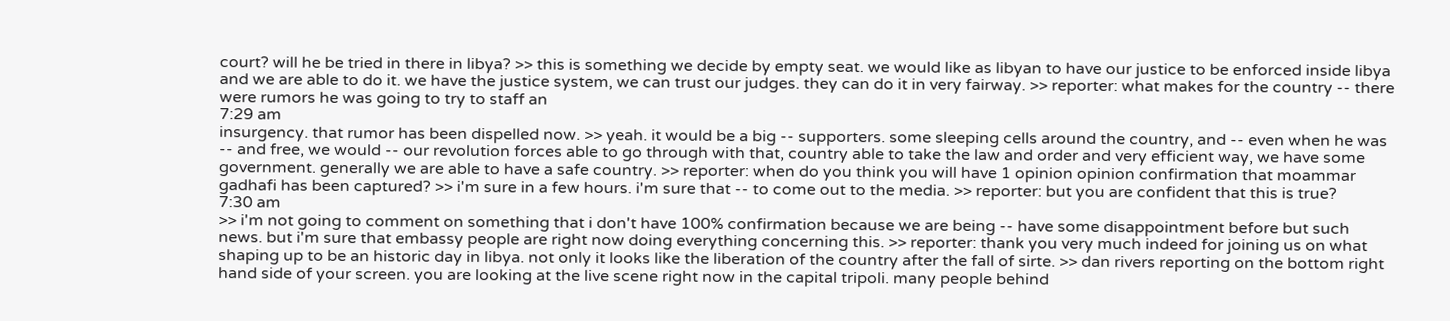court? will he be tried in there in libya? >> this is something we decide by empty seat. we would like as libyan to have our justice to be enforced inside libya and we are able to do it. we have the justice system, we can trust our judges. they can do it in very fairway. >> reporter: what makes for the country -- there were rumors he was going to try to staff an
7:29 am
insurgency. that rumor has been dispelled now. >> yeah. it would be a big -- supporters. some sleeping cells around the country, and -- even when he was -- and free, we would -- our revolution forces able to go through with that, country able to take the law and order and very efficient way, we have some government. generally we are able to have a safe country. >> reporter: when do you think you will have 1 opinion opinion confirmation that moammar gadhafi has been captured? >> i'm sure in a few hours. i'm sure that -- to come out to the media. >> reporter: but you are confident that this is true?
7:30 am
>> i'm not going to comment on something that i don't have 100% confirmation because we are being -- have some disappointment before but such news. but i'm sure that embassy people are right now doing everything concerning this. >> reporter: thank you very much indeed for joining us on what shaping up to be an historic day in libya. not only it looks like the liberation of the country after the fall of sirte. >> dan rivers reporting on the bottom right hand side of your screen. you are looking at the live scene right now in the capital tripoli. many people behind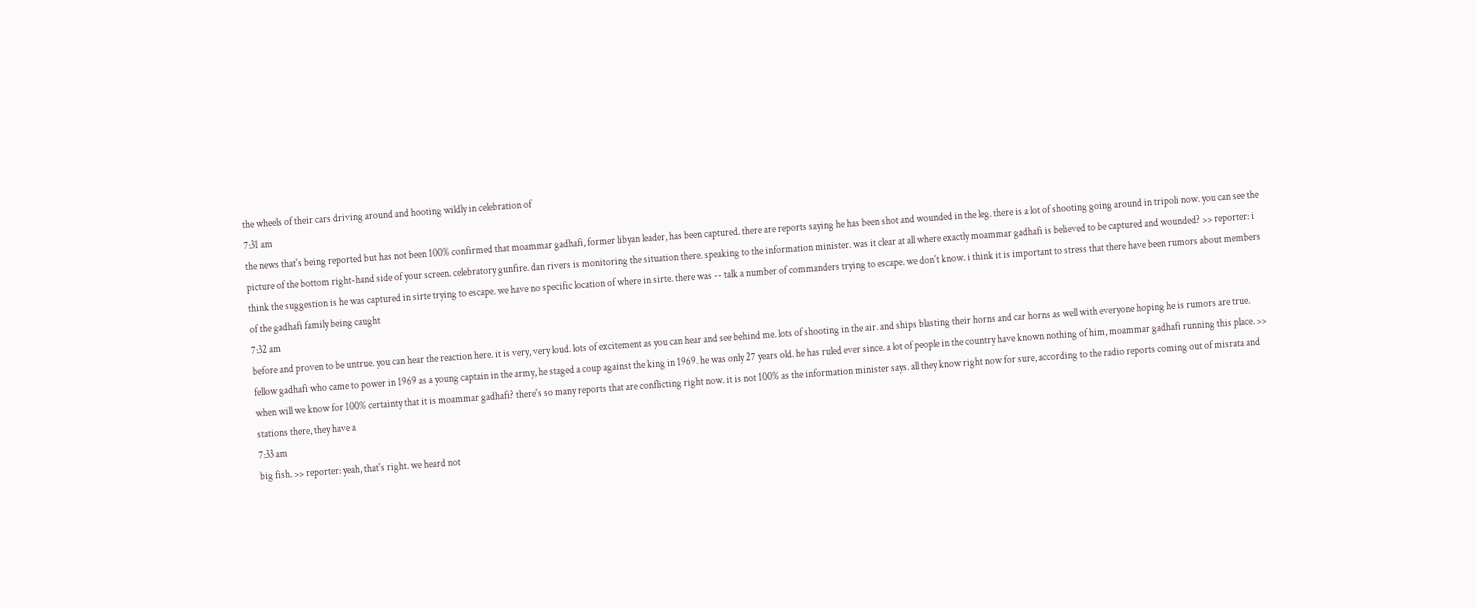the wheels of their cars driving around and hooting wildly in celebration of
7:31 am
the news that's being reported but has not been 100% confirmed that moammar gadhafi, former libyan leader, has been captured. there are reports saying he has been shot and wounded in the leg. there is a lot of shooting going around in tripoli now. you can see the picture of the bottom right-hand side of your screen. celebratory gunfire. dan rivers is monitoring the situation there. speaking to the information minister. was it clear at all where exactly moammar gadhafi is believed to be captured and wounded? >> reporter: i think the suggestion is he was captured in sirte trying to escape. we have no specific location of where in sirte. there was -- talk a number of commanders trying to escape. we don't know. i think it is important to stress that there have been rumors about members of the gadhafi family being caught
7:32 am
before and proven to be untrue. you can hear the reaction here. it is very, very loud. lots of excitement as you can hear and see behind me. lots of shooting in the air. and ships blasting their horns and car horns as well with everyone hoping he is rumors are true. fellow gadhafi who came to power in 1969 as a young captain in the army, he staged a coup against the king in 1969. he was only 27 years old. he has ruled ever since. a lot of people in the country have known nothing of him, moammar gadhafi running this place. >> when will we know for 100% certainty that it is moammar gadhafi? there's so many reports that are conflicting right now. it is not 100% as the information minister says. all they know right now for sure, according to the radio reports coming out of misrata and stations there, they have a
7:33 am
big fish. >> reporter: yeah, that's right. we heard not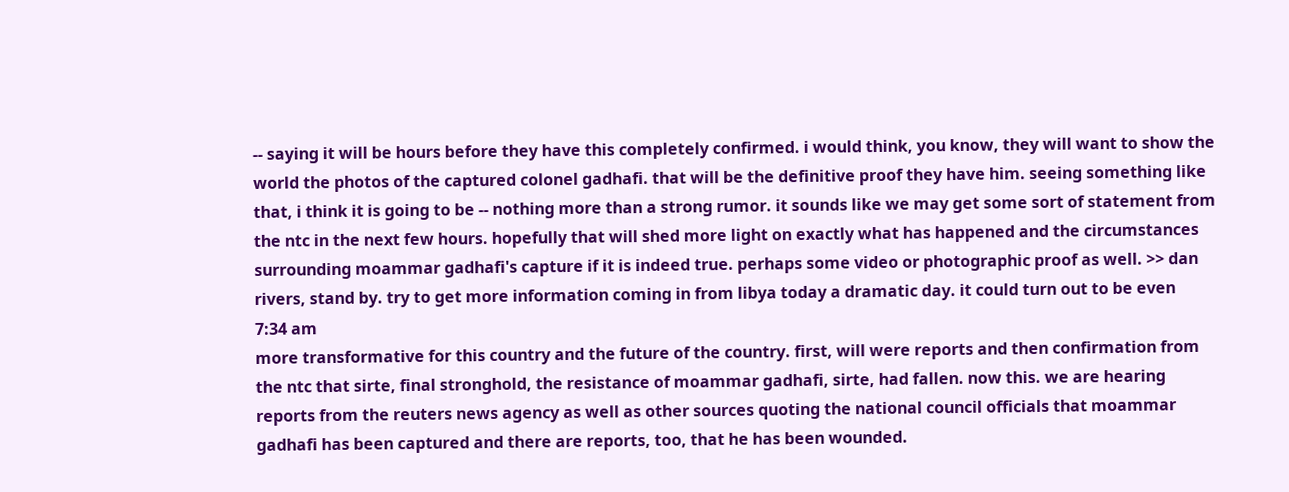-- saying it will be hours before they have this completely confirmed. i would think, you know, they will want to show the world the photos of the captured colonel gadhafi. that will be the definitive proof they have him. seeing something like that, i think it is going to be -- nothing more than a strong rumor. it sounds like we may get some sort of statement from the ntc in the next few hours. hopefully that will shed more light on exactly what has happened and the circumstances surrounding moammar gadhafi's capture if it is indeed true. perhaps some video or photographic proof as well. >> dan rivers, stand by. try to get more information coming in from libya today a dramatic day. it could turn out to be even
7:34 am
more transformative for this country and the future of the country. first, will were reports and then confirmation from the ntc that sirte, final stronghold, the resistance of moammar gadhafi, sirte, had fallen. now this. we are hearing reports from the reuters news agency as well as other sources quoting the national council officials that moammar gadhafi has been captured and there are reports, too, that he has been wounded.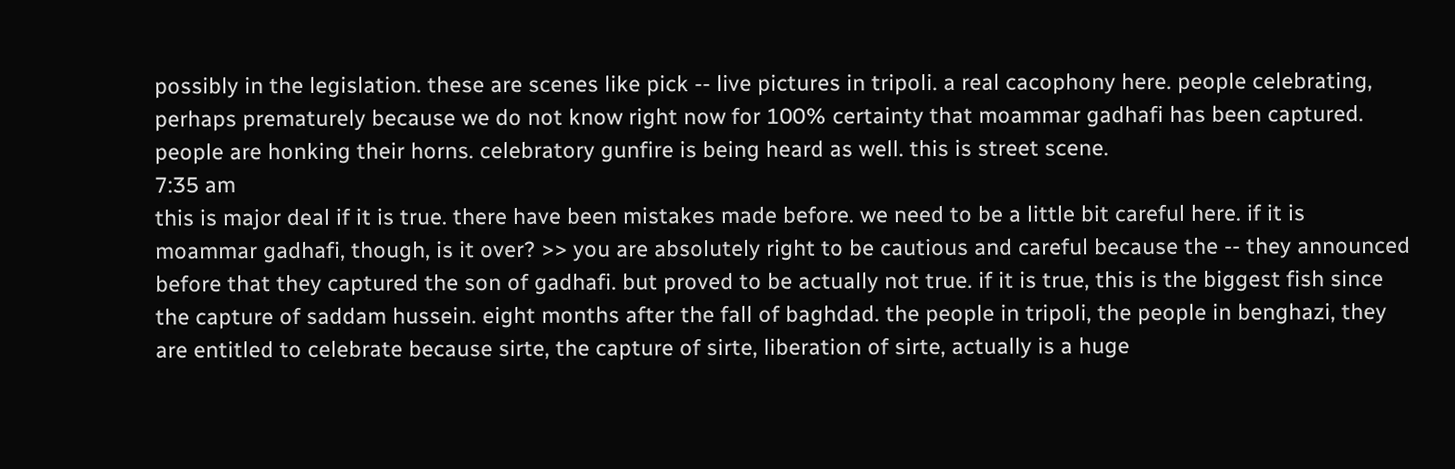possibly in the legislation. these are scenes like pick -- live pictures in tripoli. a real cacophony here. people celebrating, perhaps prematurely because we do not know right now for 100% certainty that moammar gadhafi has been captured. people are honking their horns. celebratory gunfire is being heard as well. this is street scene.
7:35 am
this is major deal if it is true. there have been mistakes made before. we need to be a little bit careful here. if it is moammar gadhafi, though, is it over? >> you are absolutely right to be cautious and careful because the -- they announced before that they captured the son of gadhafi. but proved to be actually not true. if it is true, this is the biggest fish since the capture of saddam hussein. eight months after the fall of baghdad. the people in tripoli, the people in benghazi, they are entitled to celebrate because sirte, the capture of sirte, liberation of sirte, actually is a huge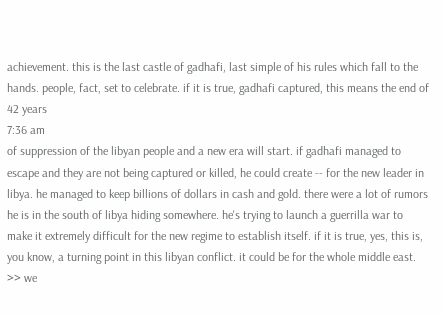achievement. this is the last castle of gadhafi, last simple of his rules which fall to the hands. people, fact, set to celebrate. if it is true, gadhafi captured, this means the end of 42 years
7:36 am
of suppression of the libyan people and a new era will start. if gadhafi managed to escape and they are not being captured or killed, he could create -- for the new leader in libya. he managed to keep billions of dollars in cash and gold. there were a lot of rumors he is in the south of libya hiding somewhere. he's trying to launch a guerrilla war to make it extremely difficult for the new regime to establish itself. if it is true, yes, this is, you know, a turning point in this libyan conflict. it could be for the whole middle east. >> we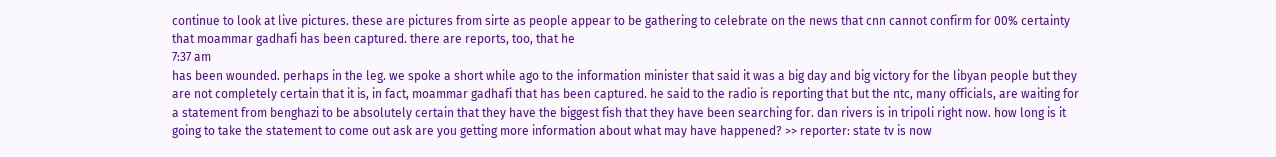continue to look at live pictures. these are pictures from sirte as people appear to be gathering to celebrate on the news that cnn cannot confirm for 00% certainty that moammar gadhafi has been captured. there are reports, too, that he
7:37 am
has been wounded. perhaps in the leg. we spoke a short while ago to the information minister that said it was a big day and big victory for the libyan people but they are not completely certain that it is, in fact, moammar gadhafi that has been captured. he said to the radio is reporting that but the ntc, many officials, are waiting for a statement from benghazi to be absolutely certain that they have the biggest fish that they have been searching for. dan rivers is in tripoli right now. how long is it going to take the statement to come out ask are you getting more information about what may have happened? >> reporter: state tv is now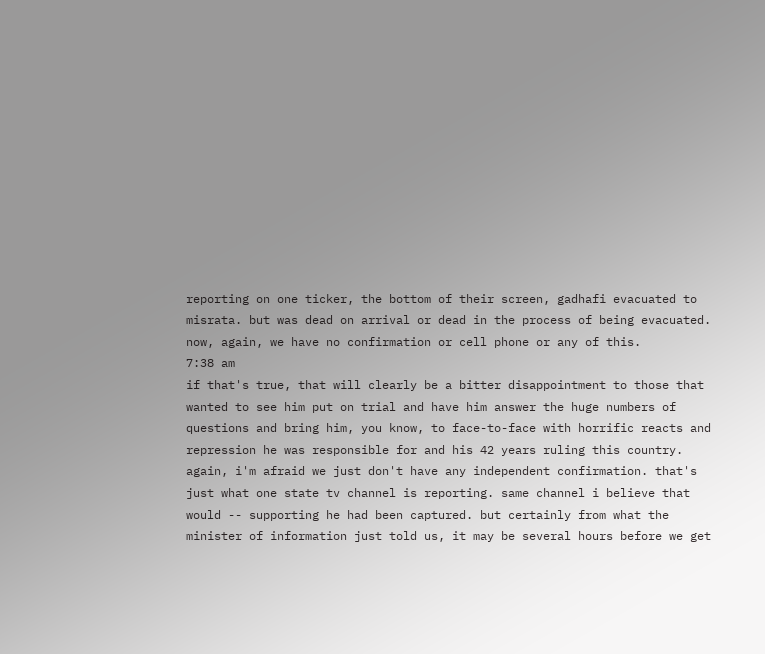reporting on one ticker, the bottom of their screen, gadhafi evacuated to misrata. but was dead on arrival or dead in the process of being evacuated. now, again, we have no confirmation or cell phone or any of this.
7:38 am
if that's true, that will clearly be a bitter disappointment to those that wanted to see him put on trial and have him answer the huge numbers of questions and bring him, you know, to face-to-face with horrific reacts and repression he was responsible for and his 42 years ruling this country. again, i'm afraid we just don't have any independent confirmation. that's just what one state tv channel is reporting. same channel i believe that would -- supporting he had been captured. but certainly from what the minister of information just told us, it may be several hours before we get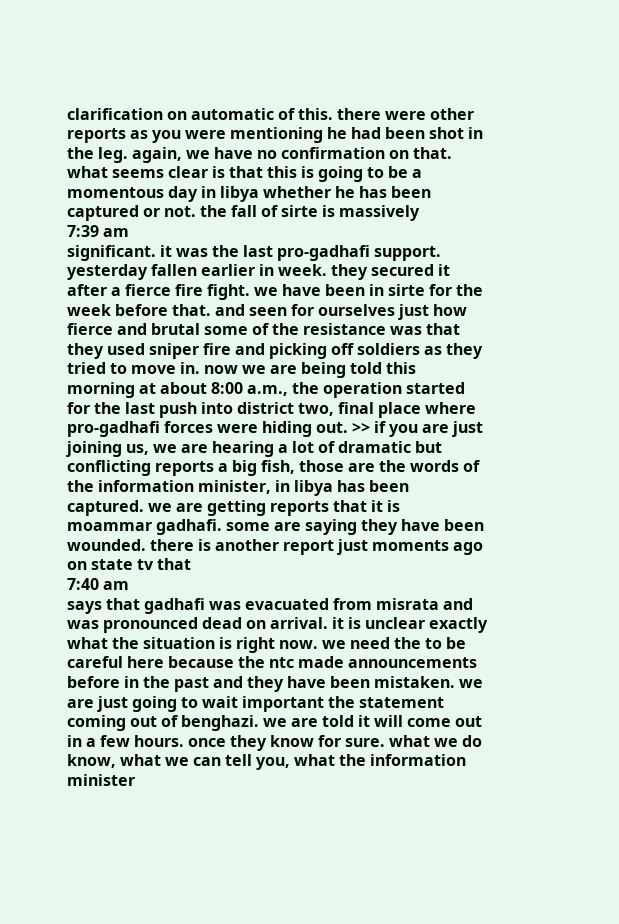clarification on automatic of this. there were other reports as you were mentioning he had been shot in the leg. again, we have no confirmation on that. what seems clear is that this is going to be a momentous day in libya whether he has been captured or not. the fall of sirte is massively
7:39 am
significant. it was the last pro-gadhafi support. yesterday fallen earlier in week. they secured it after a fierce fire fight. we have been in sirte for the week before that. and seen for ourselves just how fierce and brutal some of the resistance was that they used sniper fire and picking off soldiers as they tried to move in. now we are being told this morning at about 8:00 a.m., the operation started for the last push into district two, final place where pro-gadhafi forces were hiding out. >> if you are just joining us, we are hearing a lot of dramatic but conflicting reports a big fish, those are the words of the information minister, in libya has been captured. we are getting reports that it is moammar gadhafi. some are saying they have been wounded. there is another report just moments ago on state tv that
7:40 am
says that gadhafi was evacuated from misrata and was pronounced dead on arrival. it is unclear exactly what the situation is right now. we need the to be careful here because the ntc made announcements before in the past and they have been mistaken. we are just going to wait important the statement coming out of benghazi. we are told it will come out in a few hours. once they know for sure. what we do know, what we can tell you, what the information minister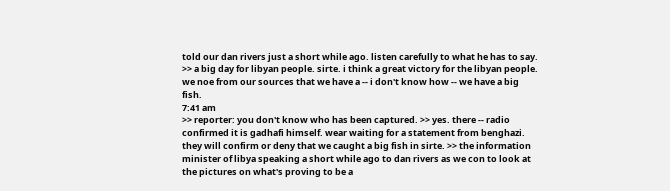told our dan rivers just a short while ago. listen carefully to what he has to say. >> a big day for libyan people. sirte. i think a great victory for the libyan people. we noe from our sources that we have a -- i don't know how -- we have a big fish.
7:41 am
>> reporter: you don't know who has been captured. >> yes. there -- radio confirmed it is gadhafi himself. wear waiting for a statement from benghazi. they will confirm or deny that we caught a big fish in sirte. >> the information minister of libya speaking a short while ago to dan rivers as we con to look at the pictures on what's proving to be a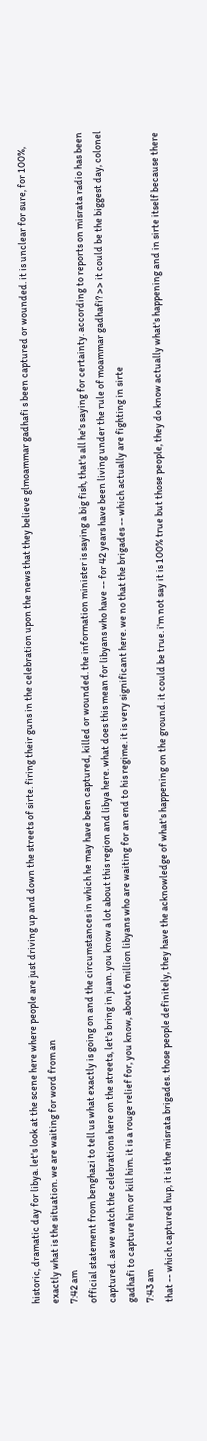historic, dramatic day for libya. let's look at the scene here where people are just driving up and down the streets of sirte. firing their guns in the celebration upon the news that they believe glmoammar gadhafi s been captured or wounded. it is unclear for sure, for 100%, exactly what is the situation. we are waiting for word from an
7:42 am
official statement from benghazi to tell us what exactly is going on and the circumstances in which he may have been captured, killed or wounded. the information minister is saying a big fish, that's all he's saying for certainty. according to reports on misrata radio has been captured. as we watch the celebrations here on the streets, let's bring in juan. you know a lot about this region and libya here. what does this mean for libyans who have -- for 42 years have been living under the rule of moammar gadhafi? >> it could be the biggest day, colonel gadhafi to capture him or kill him. it is a rouge relief for, you know, about 6 million libyans who are waiting for an end to his regime. it is very significant here. we no that the brigades -- which actually are fighting in sirte
7:43 am
that -- which captured hup, it is the misrata brigades. those people definitely, they have the acknowledge of what's happening on the ground. it could be true. i'm not say it is 100% true but those people, they do know actually what's happening and in sirte itself because there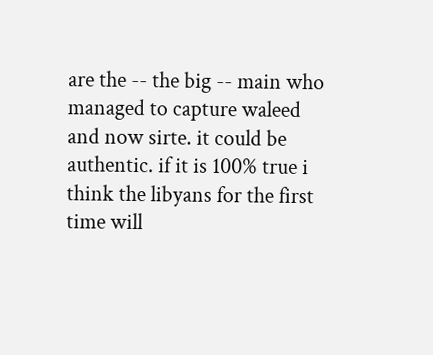are the -- the big -- main who managed to capture waleed and now sirte. it could be authentic. if it is 100% true i think the libyans for the first time will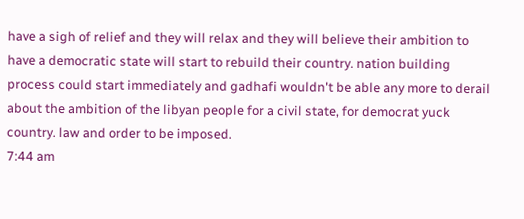have a sigh of relief and they will relax and they will believe their ambition to have a democratic state will start to rebuild their country. nation building process could start immediately and gadhafi wouldn't be able any more to derail about the ambition of the libyan people for a civil state, for democrat yuck country. law and order to be imposed.
7:44 am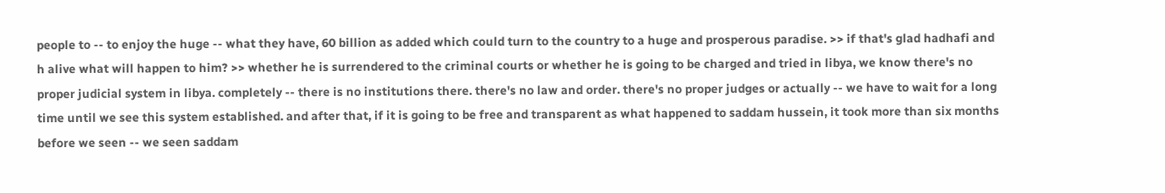people to -- to enjoy the huge -- what they have, 60 billion as added which could turn to the country to a huge and prosperous paradise. >> if that's glad hadhafi and h alive what will happen to him? >> whether he is surrendered to the criminal courts or whether he is going to be charged and tried in libya, we know there's no proper judicial system in libya. completely -- there is no institutions there. there's no law and order. there's no proper judges or actually -- we have to wait for a long time until we see this system established. and after that, if it is going to be free and transparent as what happened to saddam hussein, it took more than six months before we seen -- we seen saddam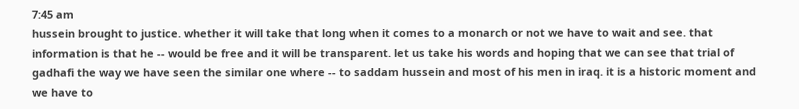7:45 am
hussein brought to justice. whether it will take that long when it comes to a monarch or not we have to wait and see. that information is that he -- would be free and it will be transparent. let us take his words and hoping that we can see that trial of gadhafi the way we have seen the similar one where -- to saddam hussein and most of his men in iraq. it is a historic moment and we have to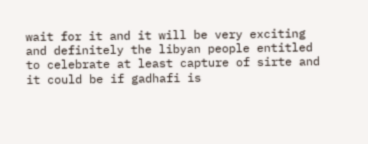wait for it and it will be very exciting and definitely the libyan people entitled to celebrate at least capture of sirte and it could be if gadhafi is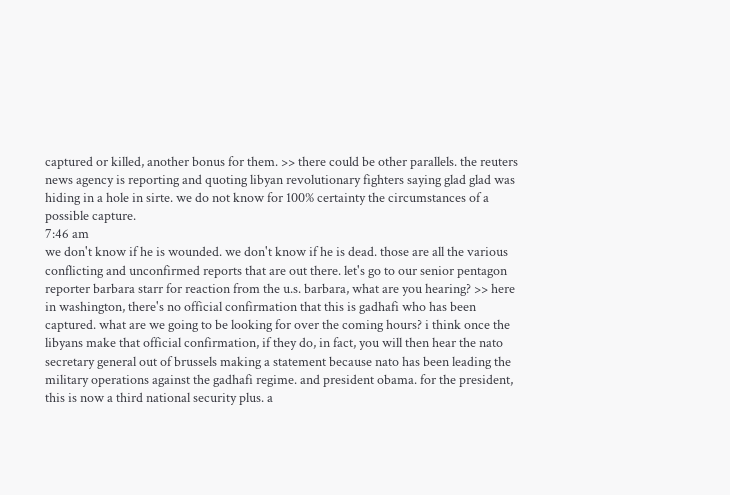captured or killed, another bonus for them. >> there could be other parallels. the reuters news agency is reporting and quoting libyan revolutionary fighters saying glad glad was hiding in a hole in sirte. we do not know for 100% certainty the circumstances of a possible capture.
7:46 am
we don't know if he is wounded. we don't know if he is dead. those are all the various conflicting and unconfirmed reports that are out there. let's go to our senior pentagon reporter barbara starr for reaction from the u.s. barbara, what are you hearing? >> here in washington, there's no official confirmation that this is gadhafi who has been captured. what are we going to be looking for over the coming hours? i think once the libyans make that official confirmation, if they do, in fact, you will then hear the nato secretary general out of brussels making a statement because nato has been leading the military operations against the gadhafi regime. and president obama. for the president, this is now a third national security plus. a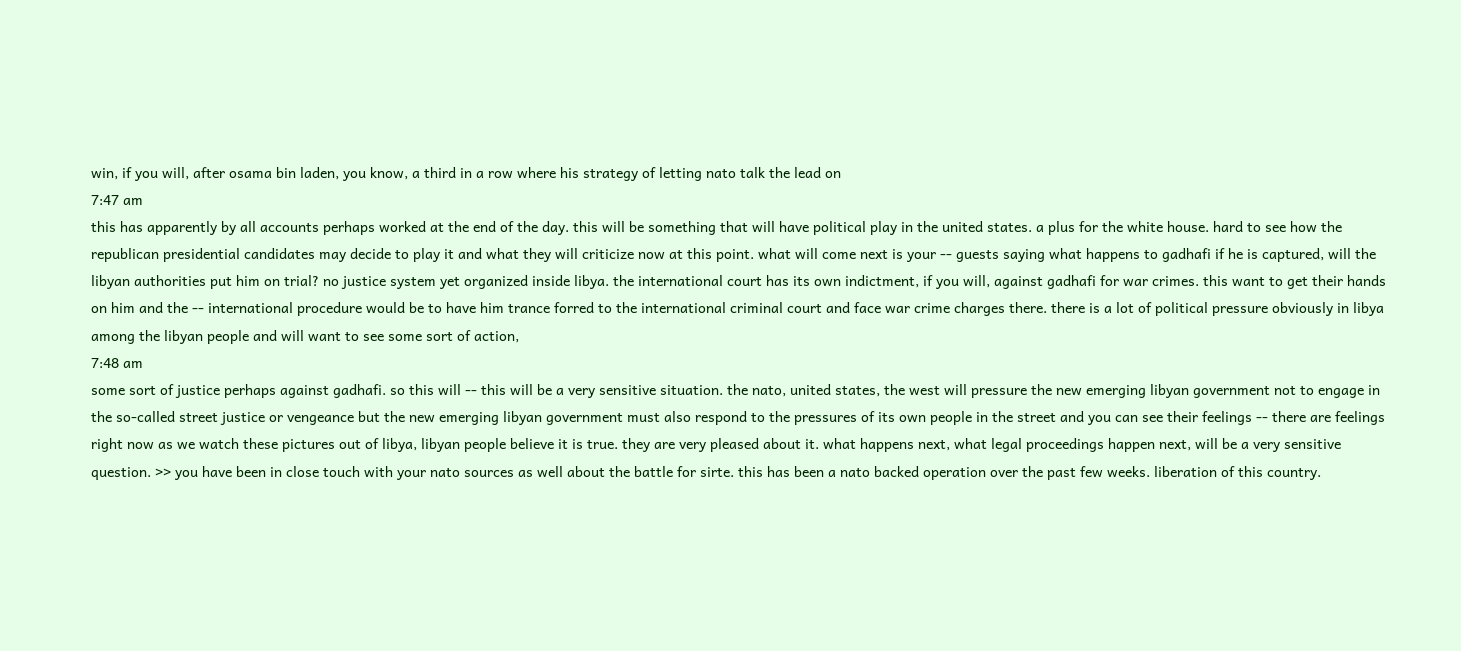win, if you will, after osama bin laden, you know, a third in a row where his strategy of letting nato talk the lead on
7:47 am
this has apparently by all accounts perhaps worked at the end of the day. this will be something that will have political play in the united states. a plus for the white house. hard to see how the republican presidential candidates may decide to play it and what they will criticize now at this point. what will come next is your -- guests saying what happens to gadhafi if he is captured, will the libyan authorities put him on trial? no justice system yet organized inside libya. the international court has its own indictment, if you will, against gadhafi for war crimes. this want to get their hands on him and the -- international procedure would be to have him trance forred to the international criminal court and face war crime charges there. there is a lot of political pressure obviously in libya among the libyan people and will want to see some sort of action,
7:48 am
some sort of justice perhaps against gadhafi. so this will -- this will be a very sensitive situation. the nato, united states, the west will pressure the new emerging libyan government not to engage in the so-called street justice or vengeance but the new emerging libyan government must also respond to the pressures of its own people in the street and you can see their feelings -- there are feelings right now as we watch these pictures out of libya, libyan people believe it is true. they are very pleased about it. what happens next, what legal proceedings happen next, will be a very sensitive question. >> you have been in close touch with your nato sources as well about the battle for sirte. this has been a nato backed operation over the past few weeks. liberation of this country.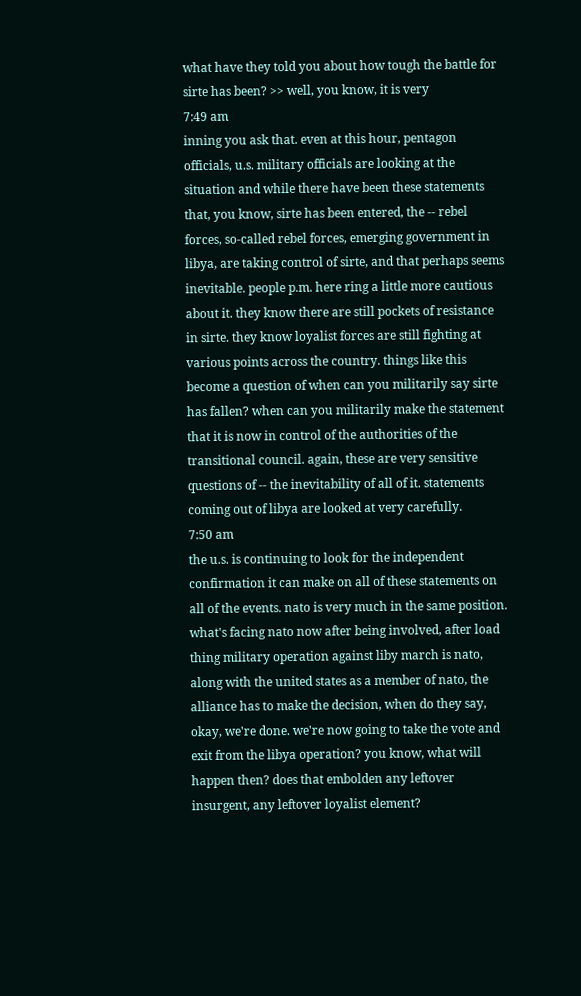what have they told you about how tough the battle for sirte has been? >> well, you know, it is very
7:49 am
inning you ask that. even at this hour, pentagon officials, u.s. military officials are looking at the situation and while there have been these statements that, you know, sirte has been entered, the -- rebel forces, so-called rebel forces, emerging government in libya, are taking control of sirte, and that perhaps seems inevitable. people p.m. here ring a little more cautious about it. they know there are still pockets of resistance in sirte. they know loyalist forces are still fighting at various points across the country. things like this become a question of when can you militarily say sirte has fallen? when can you militarily make the statement that it is now in control of the authorities of the transitional council. again, these are very sensitive questions of -- the inevitability of all of it. statements coming out of libya are looked at very carefully.
7:50 am
the u.s. is continuing to look for the independent confirmation it can make on all of these statements on all of the events. nato is very much in the same position. what's facing nato now after being involved, after load thing military operation against liby march is nato, along with the united states as a member of nato, the alliance has to make the decision, when do they say, okay, we're done. we're now going to take the vote and exit from the libya operation? you know, what will happen then? does that embolden any leftover insurgent, any leftover loyalist element?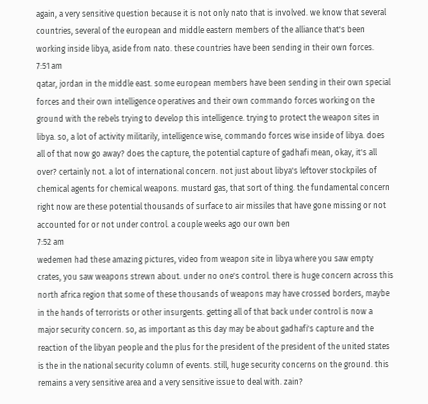again, a very sensitive question because it is not only nato that is involved. we know that several countries, several of the european and middle eastern members of the alliance that's been working inside libya, aside from nato. these countries have been sending in their own forces.
7:51 am
qatar, jordan in the middle east. some european members have been sending in their own special forces and their own intelligence operatives and their own commando forces working on the ground with the rebels trying to develop this intelligence. trying to protect the weapon sites in libya. so, a lot of activity militarily, intelligence wise, commando forces wise inside of libya. does all of that now go away? does the capture, the potential capture of gadhafi mean, okay, it's all over? certainly not. a lot of international concern. not just about libya's leftover stockpiles of chemical agents for chemical weapons. mustard gas, that sort of thing. the fundamental concern right now are these potential thousands of surface to air missiles that have gone missing or not accounted for or not under control. a couple weeks ago our own ben
7:52 am
wedemen had these amazing pictures, video from weapon site in libya where you saw empty crates, you saw weapons strewn about. under no one's control. there is huge concern across this north africa region that some of these thousands of weapons may have crossed borders, maybe in the hands of terrorists or other insurgents. getting all of that back under control is now a major security concern. so, as important as this day may be about gadhafi's capture and the reaction of the libyan people and the plus for the president of the president of the united states is the in the national security column of events. still, huge security concerns on the ground. this remains a very sensitive area and a very sensitive issue to deal with. zain?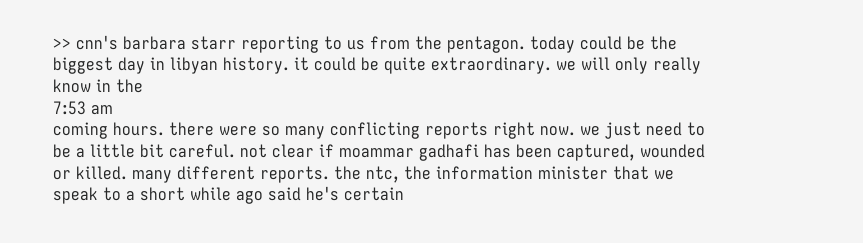>> cnn's barbara starr reporting to us from the pentagon. today could be the biggest day in libyan history. it could be quite extraordinary. we will only really know in the
7:53 am
coming hours. there were so many conflicting reports right now. we just need to be a little bit careful. not clear if moammar gadhafi has been captured, wounded or killed. many different reports. the ntc, the information minister that we speak to a short while ago said he's certain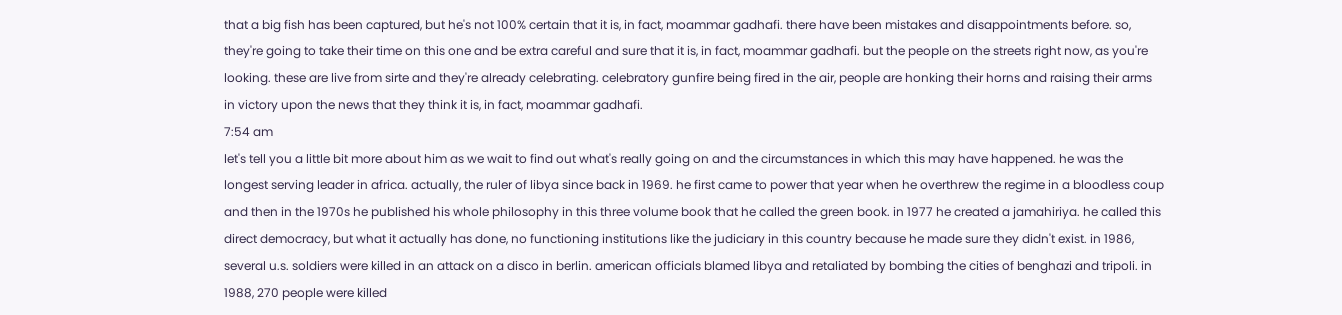that a big fish has been captured, but he's not 100% certain that it is, in fact, moammar gadhafi. there have been mistakes and disappointments before. so, they're going to take their time on this one and be extra careful and sure that it is, in fact, moammar gadhafi. but the people on the streets right now, as you're looking. these are live from sirte and they're already celebrating. celebratory gunfire being fired in the air, people are honking their horns and raising their arms in victory upon the news that they think it is, in fact, moammar gadhafi.
7:54 am
let's tell you a little bit more about him as we wait to find out what's really going on and the circumstances in which this may have happened. he was the longest serving leader in africa. actually, the ruler of libya since back in 1969. he first came to power that year when he overthrew the regime in a bloodless coup and then in the 1970s he published his whole philosophy in this three volume book that he called the green book. in 1977 he created a jamahiriya. he called this direct democracy, but what it actually has done, no functioning institutions like the judiciary in this country because he made sure they didn't exist. in 1986, several u.s. soldiers were killed in an attack on a disco in berlin. american officials blamed libya and retaliated by bombing the cities of benghazi and tripoli. in 1988, 270 people were killed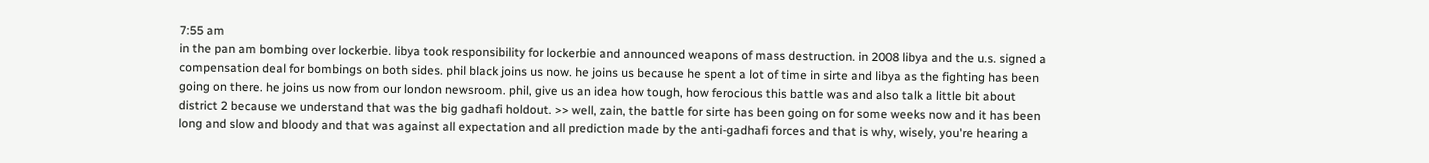7:55 am
in the pan am bombing over lockerbie. libya took responsibility for lockerbie and announced weapons of mass destruction. in 2008 libya and the u.s. signed a compensation deal for bombings on both sides. phil black joins us now. he joins us because he spent a lot of time in sirte and libya as the fighting has been going on there. he joins us now from our london newsroom. phil, give us an idea how tough, how ferocious this battle was and also talk a little bit about district 2 because we understand that was the big gadhafi holdout. >> well, zain, the battle for sirte has been going on for some weeks now and it has been long and slow and bloody and that was against all expectation and all prediction made by the anti-gadhafi forces and that is why, wisely, you're hearing a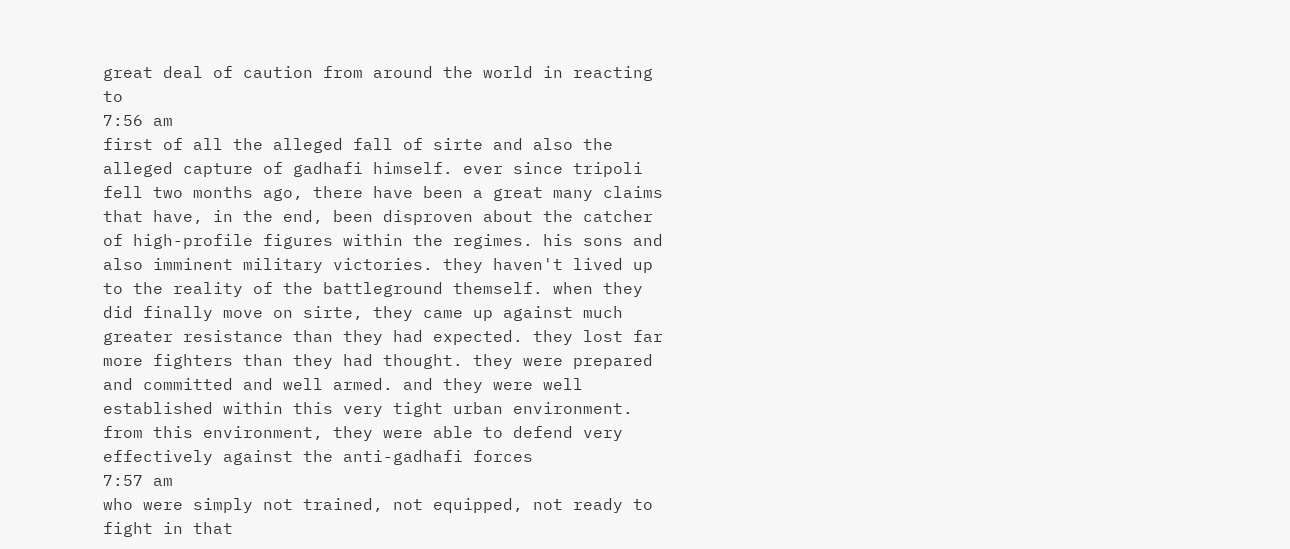great deal of caution from around the world in reacting to
7:56 am
first of all the alleged fall of sirte and also the alleged capture of gadhafi himself. ever since tripoli fell two months ago, there have been a great many claims that have, in the end, been disproven about the catcher of high-profile figures within the regimes. his sons and also imminent military victories. they haven't lived up to the reality of the battleground themself. when they did finally move on sirte, they came up against much greater resistance than they had expected. they lost far more fighters than they had thought. they were prepared and committed and well armed. and they were well established within this very tight urban environment. from this environment, they were able to defend very effectively against the anti-gadhafi forces
7:57 am
who were simply not trained, not equipped, not ready to fight in that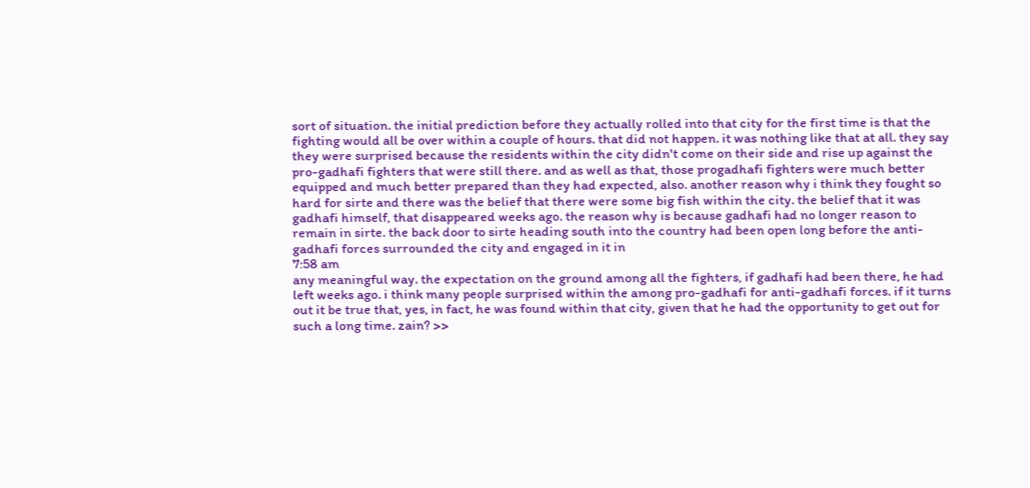sort of situation. the initial prediction before they actually rolled into that city for the first time is that the fighting would all be over within a couple of hours. that did not happen. it was nothing like that at all. they say they were surprised because the residents within the city didn't come on their side and rise up against the pro-gadhafi fighters that were still there. and as well as that, those progadhafi fighters were much better equipped and much better prepared than they had expected, also. another reason why i think they fought so hard for sirte and there was the belief that there were some big fish within the city. the belief that it was gadhafi himself, that disappeared weeks ago. the reason why is because gadhafi had no longer reason to remain in sirte. the back door to sirte heading south into the country had been open long before the anti-gadhafi forces surrounded the city and engaged in it in
7:58 am
any meaningful way. the expectation on the ground among all the fighters, if gadhafi had been there, he had left weeks ago. i think many people surprised within the among pro-gadhafi for anti-gadhafi forces. if it turns out it be true that, yes, in fact, he was found within that city, given that he had the opportunity to get out for such a long time. zain? >>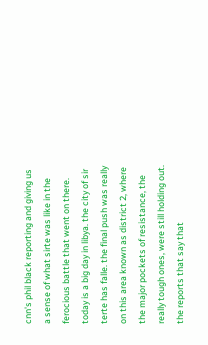cnn's phil black reporting and giving us a sense of what sirte was like in the ferocious battle that went on there. today is a big day in libya. the city of sir terte has falle. the final push was really on this area known as district 2, where the major pockets of resistance, the really tough ones, were still holding out. the reports that say that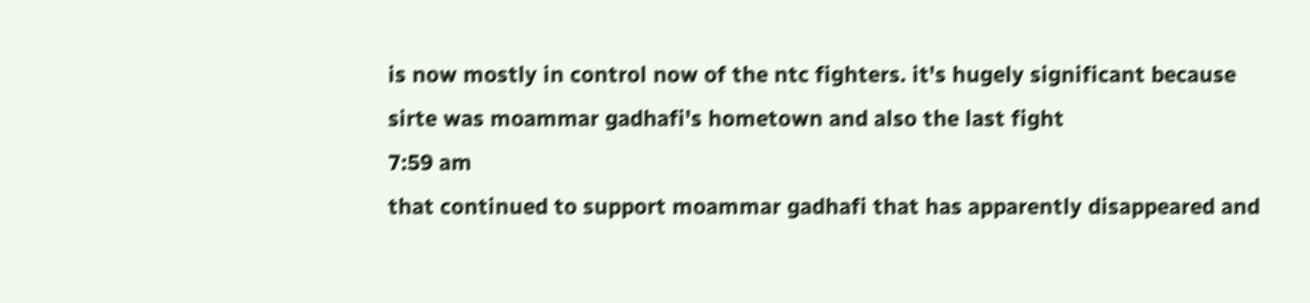is now mostly in control now of the ntc fighters. it's hugely significant because sirte was moammar gadhafi's hometown and also the last fight
7:59 am
that continued to support moammar gadhafi that has apparently disappeared and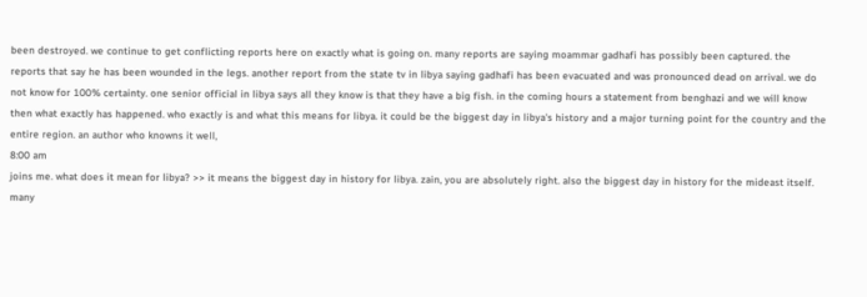been destroyed. we continue to get conflicting reports here on exactly what is going on. many reports are saying moammar gadhafi has possibly been captured. the reports that say he has been wounded in the legs. another report from the state tv in libya saying gadhafi has been evacuated and was pronounced dead on arrival. we do not know for 100% certainty. one senior official in libya says all they know is that they have a big fish. in the coming hours a statement from benghazi and we will know then what exactly has happened. who exactly is and what this means for libya. it could be the biggest day in libya's history and a major turning point for the country and the entire region. an author who knowns it well,
8:00 am
joins me. what does it mean for libya? >> it means the biggest day in history for libya. zain, you are absolutely right. also the biggest day in history for the mideast itself. many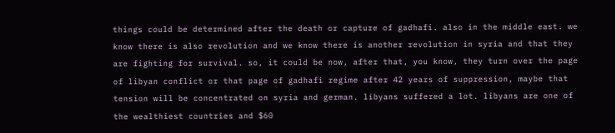things could be determined after the death or capture of gadhafi. also in the middle east. we know there is also revolution and we know there is another revolution in syria and that they are fighting for survival. so, it could be now, after that, you know, they turn over the page of libyan conflict or that page of gadhafi regime after 42 years of suppression, maybe that tension will be concentrated on syria and german. libyans suffered a lot. libyans are one of the wealthiest countries and $60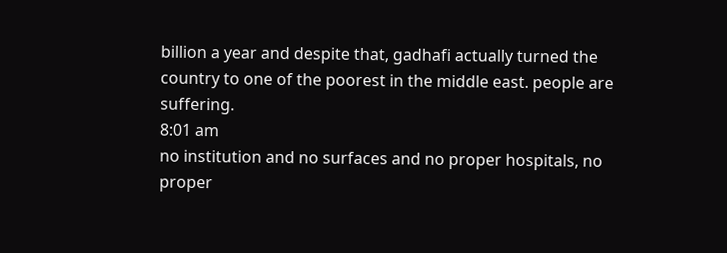billion a year and despite that, gadhafi actually turned the country to one of the poorest in the middle east. people are suffering.
8:01 am
no institution and no surfaces and no proper hospitals, no proper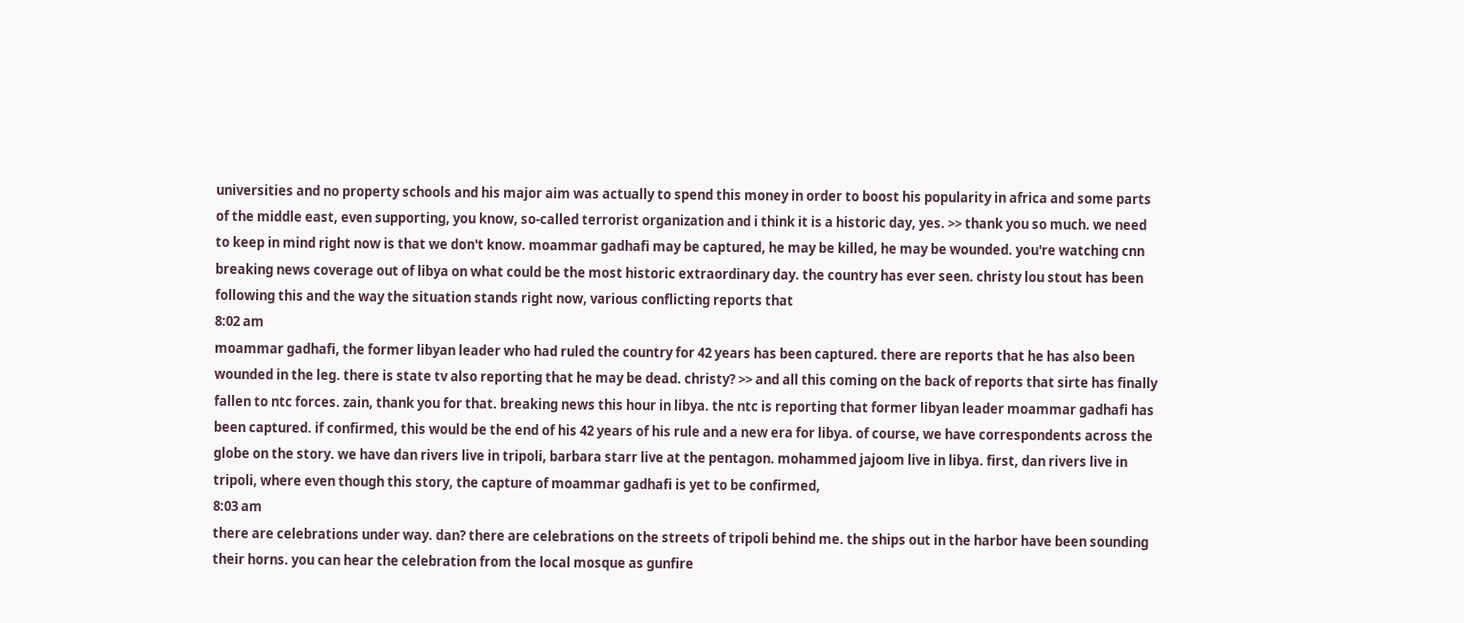universities and no property schools and his major aim was actually to spend this money in order to boost his popularity in africa and some parts of the middle east, even supporting, you know, so-called terrorist organization and i think it is a historic day, yes. >> thank you so much. we need to keep in mind right now is that we don't know. moammar gadhafi may be captured, he may be killed, he may be wounded. you're watching cnn breaking news coverage out of libya on what could be the most historic extraordinary day. the country has ever seen. christy lou stout has been following this and the way the situation stands right now, various conflicting reports that
8:02 am
moammar gadhafi, the former libyan leader who had ruled the country for 42 years has been captured. there are reports that he has also been wounded in the leg. there is state tv also reporting that he may be dead. christy? >> and all this coming on the back of reports that sirte has finally fallen to ntc forces. zain, thank you for that. breaking news this hour in libya. the ntc is reporting that former libyan leader moammar gadhafi has been captured. if confirmed, this would be the end of his 42 years of his rule and a new era for libya. of course, we have correspondents across the globe on the story. we have dan rivers live in tripoli, barbara starr live at the pentagon. mohammed jajoom live in libya. first, dan rivers live in tripoli, where even though this story, the capture of moammar gadhafi is yet to be confirmed,
8:03 am
there are celebrations under way. dan? there are celebrations on the streets of tripoli behind me. the ships out in the harbor have been sounding their horns. you can hear the celebration from the local mosque as gunfire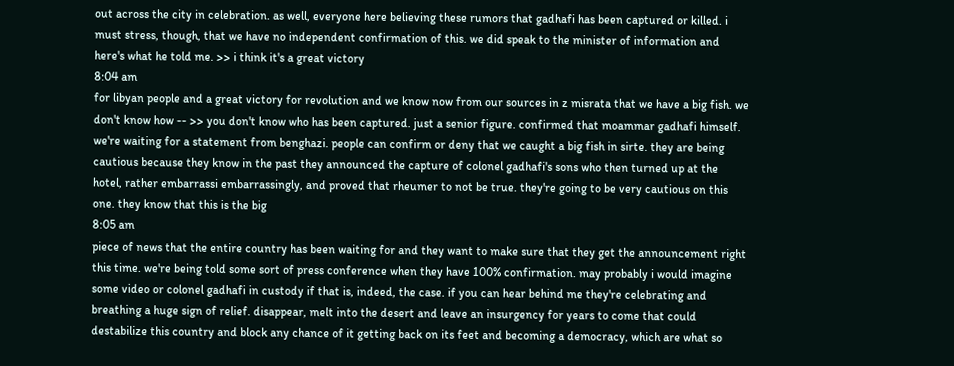out across the city in celebration. as well, everyone here believing these rumors that gadhafi has been captured or killed. i must stress, though, that we have no independent confirmation of this. we did speak to the minister of information and here's what he told me. >> i think it's a great victory
8:04 am
for libyan people and a great victory for revolution and we know now from our sources in z misrata that we have a big fish. we don't know how -- >> you don't know who has been captured. just a senior figure. confirmed that moammar gadhafi himself. we're waiting for a statement from benghazi. people can confirm or deny that we caught a big fish in sirte. they are being cautious because they know in the past they announced the capture of colonel gadhafi's sons who then turned up at the hotel, rather embarrassi embarrassingly, and proved that rheumer to not be true. they're going to be very cautious on this one. they know that this is the big
8:05 am
piece of news that the entire country has been waiting for and they want to make sure that they get the announcement right this time. we're being told some sort of press conference when they have 100% confirmation. may probably i would imagine some video or colonel gadhafi in custody if that is, indeed, the case. if you can hear behind me they're celebrating and breathing a huge sign of relief. disappear, melt into the desert and leave an insurgency for years to come that could destabilize this country and block any chance of it getting back on its feet and becoming a democracy, which are what so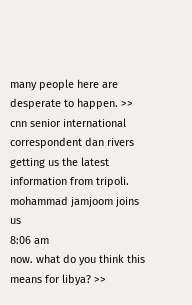many people here are desperate to happen. >> cnn senior international correspondent dan rivers getting us the latest information from tripoli. mohammad jamjoom joins us
8:06 am
now. what do you think this means for libya? >>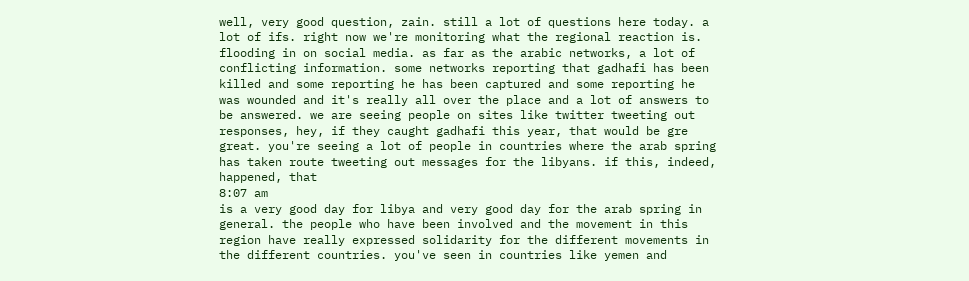well, very good question, zain. still a lot of questions here today. a lot of ifs. right now we're monitoring what the regional reaction is. flooding in on social media. as far as the arabic networks, a lot of conflicting information. some networks reporting that gadhafi has been killed and some reporting he has been captured and some reporting he was wounded and it's really all over the place and a lot of answers to be answered. we are seeing people on sites like twitter tweeting out responses, hey, if they caught gadhafi this year, that would be gre great. you're seeing a lot of people in countries where the arab spring has taken route tweeting out messages for the libyans. if this, indeed, happened, that
8:07 am
is a very good day for libya and very good day for the arab spring in general. the people who have been involved and the movement in this region have really expressed solidarity for the different movements in the different countries. you've seen in countries like yemen and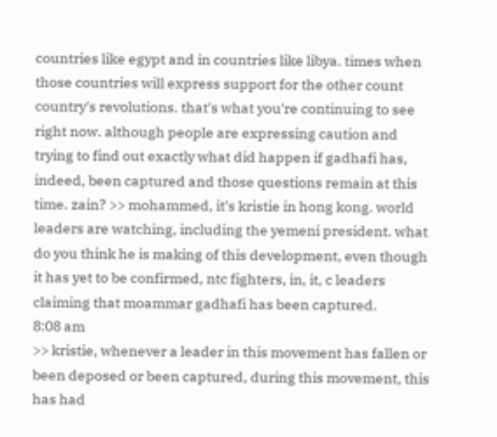countries like egypt and in countries like libya. times when those countries will express support for the other count country's revolutions. that's what you're continuing to see right now. although people are expressing caution and trying to find out exactly what did happen if gadhafi has, indeed, been captured and those questions remain at this time. zain? >> mohammed, it's kristie in hong kong. world leaders are watching, including the yemeni president. what do you think he is making of this development, even though it has yet to be confirmed, ntc fighters, in, it, c leaders claiming that moammar gadhafi has been captured.
8:08 am
>> kristie, whenever a leader in this movement has fallen or been deposed or been captured, during this movement, this has had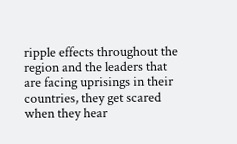ripple effects throughout the region and the leaders that are facing uprisings in their countries, they get scared when they hear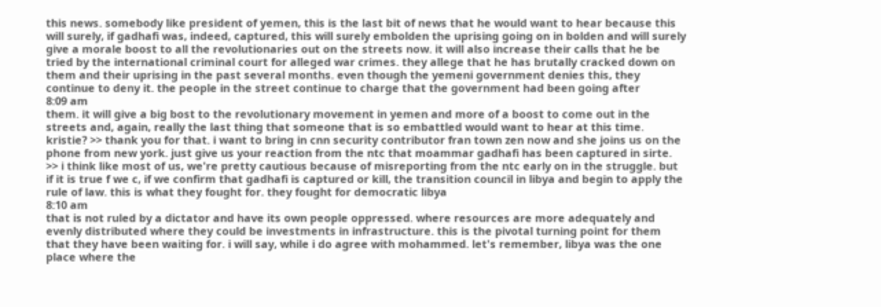this news. somebody like president of yemen, this is the last bit of news that he would want to hear because this will surely, if gadhafi was, indeed, captured, this will surely embolden the uprising going on in bolden and will surely give a morale boost to all the revolutionaries out on the streets now. it will also increase their calls that he be tried by the international criminal court for alleged war crimes. they allege that he has brutally cracked down on them and their uprising in the past several months. even though the yemeni government denies this, they continue to deny it. the people in the street continue to charge that the government had been going after
8:09 am
them. it will give a big bost to the revolutionary movement in yemen and more of a boost to come out in the streets and, again, really the last thing that someone that is so embattled would want to hear at this time. kristie? >> thank you for that. i want to bring in cnn security contributor fran town zen now and she joins us on the phone from new york. just give us your reaction from the ntc that moammar gadhafi has been captured in sirte. >> i think like most of us, we're pretty cautious because of misreporting from the ntc early on in the struggle. but if it is true f we c, if we confirm that gadhafi is captured or kill, the transition council in libya and begin to apply the rule of law. this is what they fought for. they fought for democratic libya
8:10 am
that is not ruled by a dictator and have its own people oppressed. where resources are more adequately and evenly distributed where they could be investments in infrastructure. this is the pivotal turning point for them that they have been waiting for. i will say, while i do agree with mohammed. let's remember, libya was the one place where the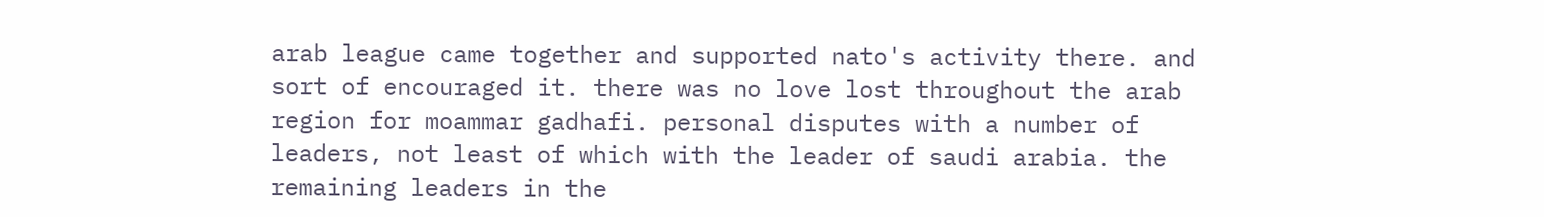arab league came together and supported nato's activity there. and sort of encouraged it. there was no love lost throughout the arab region for moammar gadhafi. personal disputes with a number of leaders, not least of which with the leader of saudi arabia. the remaining leaders in the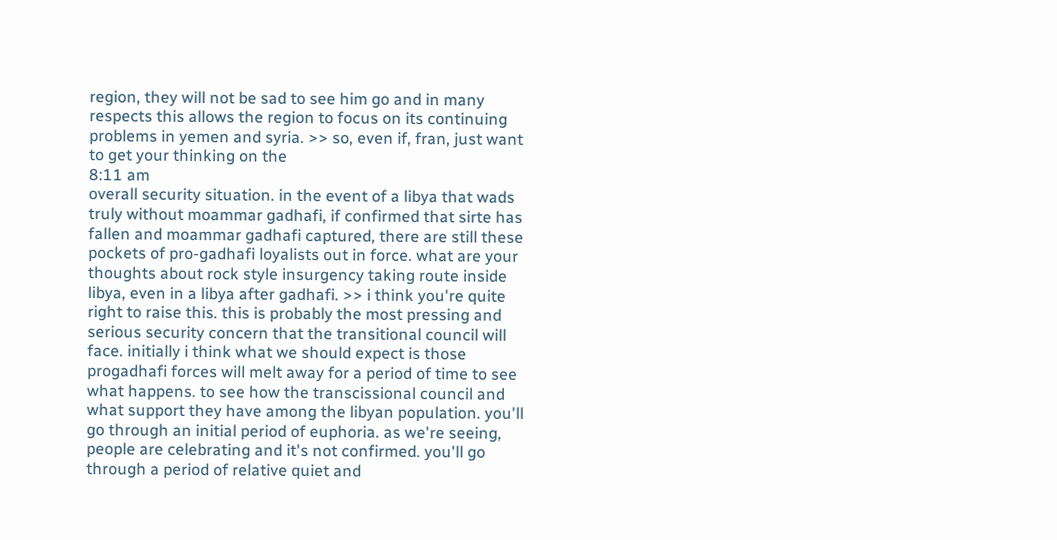region, they will not be sad to see him go and in many respects this allows the region to focus on its continuing problems in yemen and syria. >> so, even if, fran, just want to get your thinking on the
8:11 am
overall security situation. in the event of a libya that wads truly without moammar gadhafi, if confirmed that sirte has fallen and moammar gadhafi captured, there are still these pockets of pro-gadhafi loyalists out in force. what are your thoughts about rock style insurgency taking route inside libya, even in a libya after gadhafi. >> i think you're quite right to raise this. this is probably the most pressing and serious security concern that the transitional council will face. initially i think what we should expect is those progadhafi forces will melt away for a period of time to see what happens. to see how the transcissional council and what support they have among the libyan population. you'll go through an initial period of euphoria. as we're seeing, people are celebrating and it's not confirmed. you'll go through a period of relative quiet and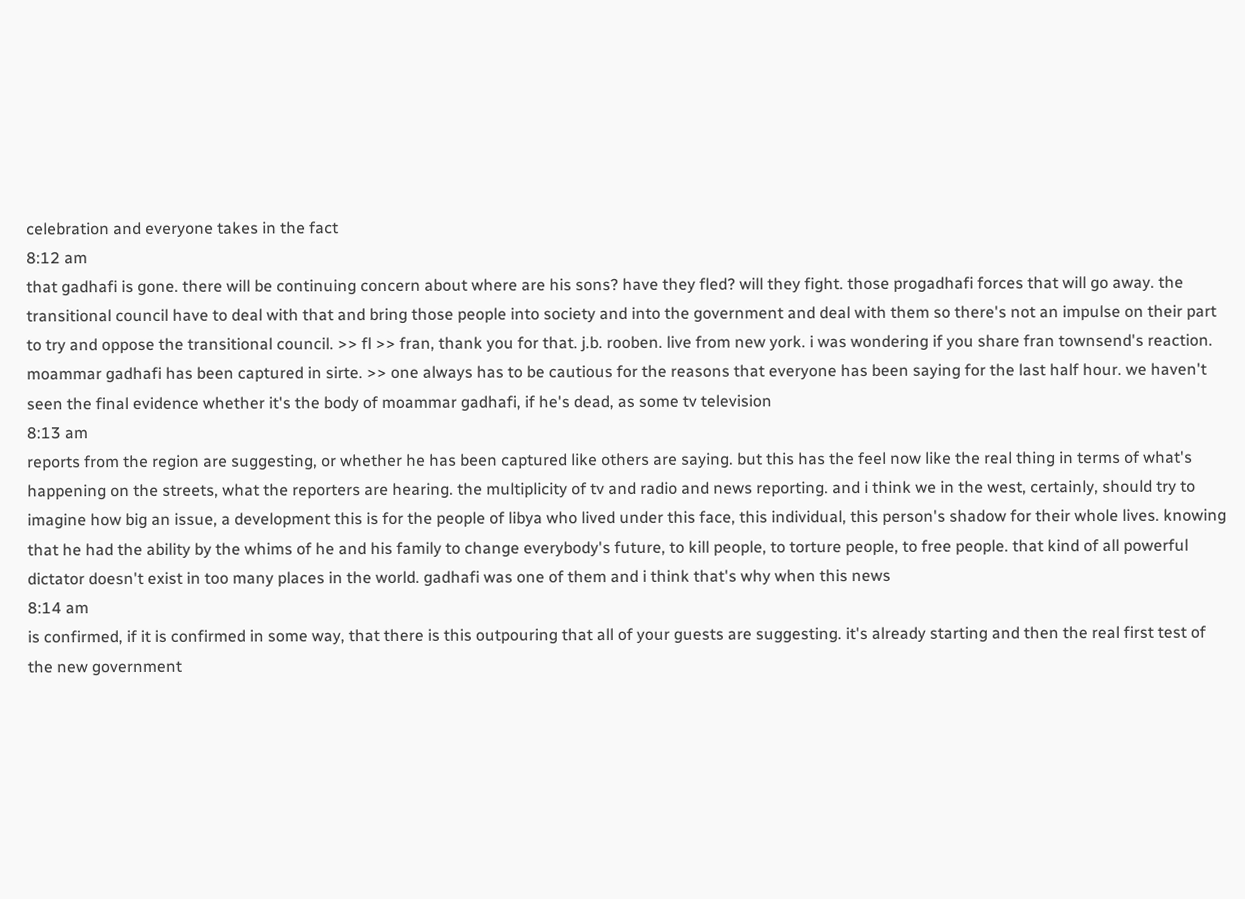celebration and everyone takes in the fact
8:12 am
that gadhafi is gone. there will be continuing concern about where are his sons? have they fled? will they fight. those progadhafi forces that will go away. the transitional council have to deal with that and bring those people into society and into the government and deal with them so there's not an impulse on their part to try and oppose the transitional council. >> fl >> fran, thank you for that. j.b. rooben. live from new york. i was wondering if you share fran townsend's reaction. moammar gadhafi has been captured in sirte. >> one always has to be cautious for the reasons that everyone has been saying for the last half hour. we haven't seen the final evidence whether it's the body of moammar gadhafi, if he's dead, as some tv television
8:13 am
reports from the region are suggesting, or whether he has been captured like others are saying. but this has the feel now like the real thing in terms of what's happening on the streets, what the reporters are hearing. the multiplicity of tv and radio and news reporting. and i think we in the west, certainly, should try to imagine how big an issue, a development this is for the people of libya who lived under this face, this individual, this person's shadow for their whole lives. knowing that he had the ability by the whims of he and his family to change everybody's future, to kill people, to torture people, to free people. that kind of all powerful dictator doesn't exist in too many places in the world. gadhafi was one of them and i think that's why when this news
8:14 am
is confirmed, if it is confirmed in some way, that there is this outpouring that all of your guests are suggesting. it's already starting and then the real first test of the new government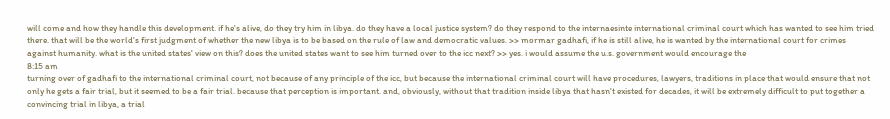will come and how they handle this development. if he's alive, do they try him in libya. do they have a local justice system? do they respond to the internaesinte international criminal court which has wanted to see him tried there. that will be the world's first judgment of whether the new libya is to be based on the rule of law and democratic values. >> mormar gadhafi, if he is still alive, he is wanted by the international court for crimes against humanity. what is the united states' view on this? does the united states want to see him turned over to the icc next? >> yes. i would assume the u.s. government would encourage the
8:15 am
turning over of gadhafi to the international criminal court, not because of any principle of the icc, but because the international criminal court will have procedures, lawyers, traditions in place that would ensure that not only he gets a fair trial, but it seemed to be a fair trial. because that perception is important. and, obviously, without that tradition inside libya that hasn't existed for decades, it will be extremely difficult to put together a convincing trial in libya, a trial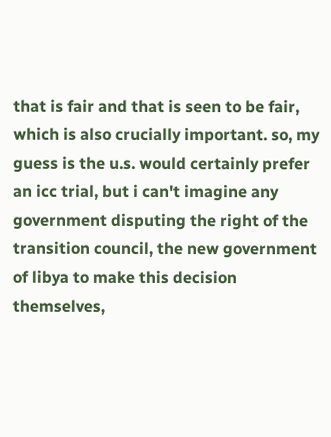that is fair and that is seen to be fair, which is also crucially important. so, my guess is the u.s. would certainly prefer an icc trial, but i can't imagine any government disputing the right of the transition council, the new government of libya to make this decision themselves,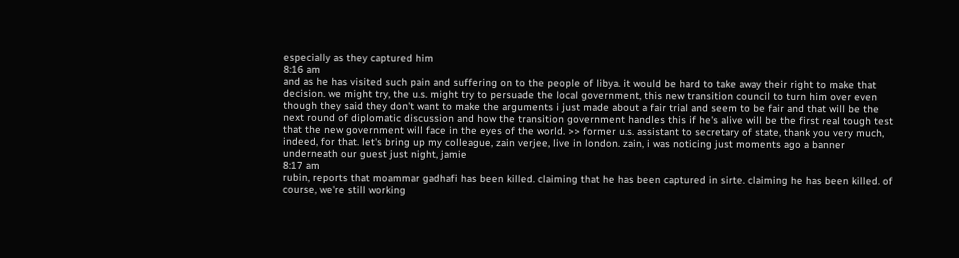especially as they captured him
8:16 am
and as he has visited such pain and suffering on to the people of libya. it would be hard to take away their right to make that decision. we might try, the u.s. might try to persuade the local government, this new transition council to turn him over even though they said they don't want to make the arguments i just made about a fair trial and seem to be fair and that will be the next round of diplomatic discussion and how the transition government handles this if he's alive will be the first real tough test that the new government will face in the eyes of the world. >> former u.s. assistant to secretary of state, thank you very much, indeed, for that. let's bring up my colleague, zain verjee, live in london. zain, i was noticing just moments ago a banner underneath our guest just night, jamie
8:17 am
rubin, reports that moammar gadhafi has been killed. claiming that he has been captured in sirte. claiming he has been killed. of course, we're still working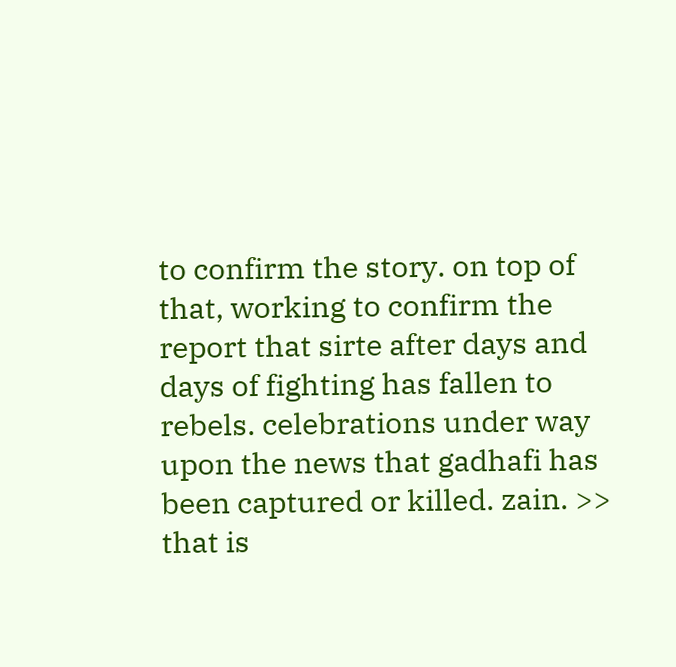to confirm the story. on top of that, working to confirm the report that sirte after days and days of fighting has fallen to rebels. celebrations under way upon the news that gadhafi has been captured or killed. zain. >> that is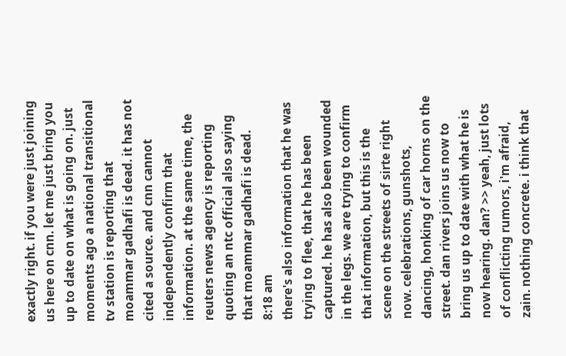exactly right. if you were just joining us here on cnn. let me just bring you up to date on what is going on. just moments ago a national transitional tv station is reporting that moammar gadhafi is dead. it has not cited a source. and cnn cannot independently confirm that information. at the same time, the reuters news agency is reporting quoting an ntc official also saying that moammar gadhafi is dead.
8:18 am
there's also information that he was trying to flee, that he has been captured. he has also been wounded in the legs. we are trying to confirm that information, but this is the scene on the streets of sirte right now. celebrations, gunshots, dancing, honking of car horns on the street. dan rivers joins us now to bring us up to date with what he is now hearing. dan? >> yeah, just lots of conflicting rumors, i'm afraid, zain. nothing concrete. i think that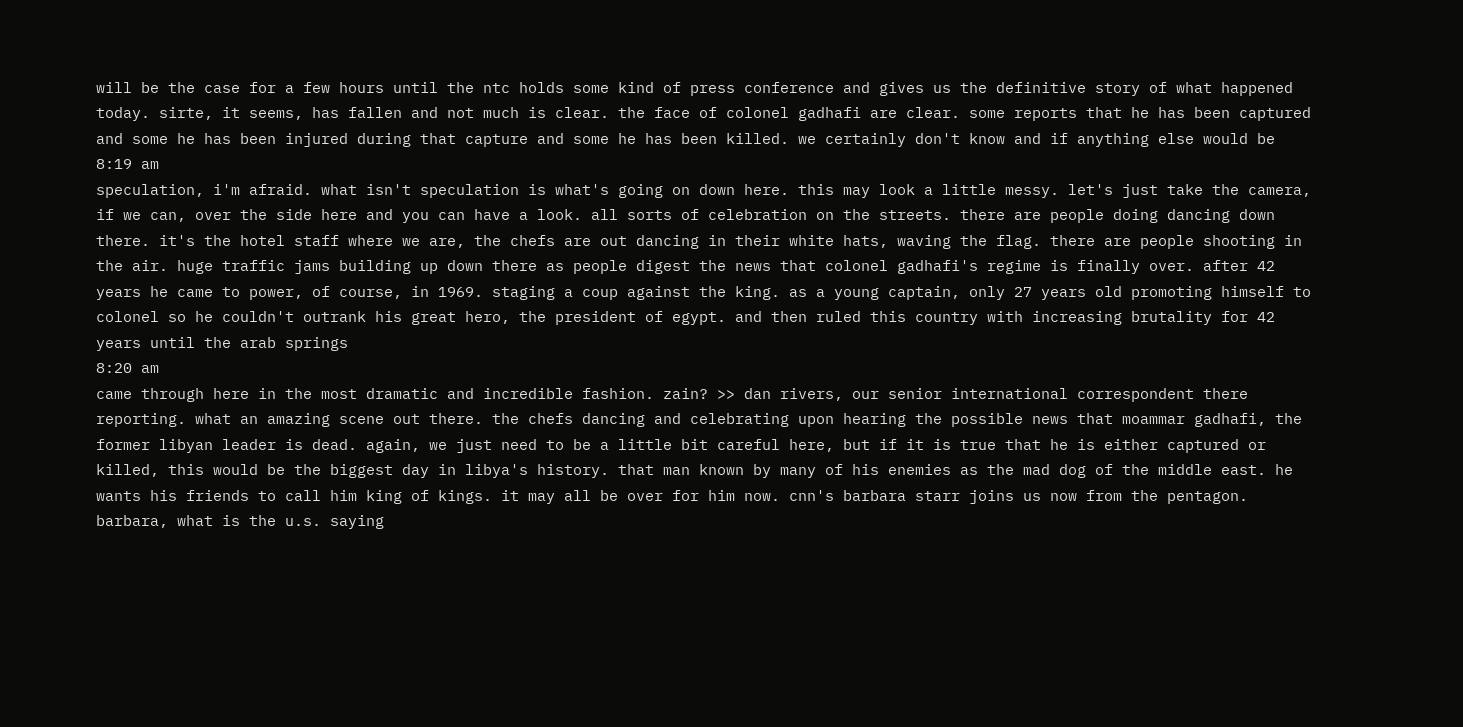will be the case for a few hours until the ntc holds some kind of press conference and gives us the definitive story of what happened today. sirte, it seems, has fallen and not much is clear. the face of colonel gadhafi are clear. some reports that he has been captured and some he has been injured during that capture and some he has been killed. we certainly don't know and if anything else would be
8:19 am
speculation, i'm afraid. what isn't speculation is what's going on down here. this may look a little messy. let's just take the camera, if we can, over the side here and you can have a look. all sorts of celebration on the streets. there are people doing dancing down there. it's the hotel staff where we are, the chefs are out dancing in their white hats, waving the flag. there are people shooting in the air. huge traffic jams building up down there as people digest the news that colonel gadhafi's regime is finally over. after 42 years he came to power, of course, in 1969. staging a coup against the king. as a young captain, only 27 years old promoting himself to colonel so he couldn't outrank his great hero, the president of egypt. and then ruled this country with increasing brutality for 42 years until the arab springs
8:20 am
came through here in the most dramatic and incredible fashion. zain? >> dan rivers, our senior international correspondent there reporting. what an amazing scene out there. the chefs dancing and celebrating upon hearing the possible news that moammar gadhafi, the former libyan leader is dead. again, we just need to be a little bit careful here, but if it is true that he is either captured or killed, this would be the biggest day in libya's history. that man known by many of his enemies as the mad dog of the middle east. he wants his friends to call him king of kings. it may all be over for him now. cnn's barbara starr joins us now from the pentagon. barbara, what is the u.s. saying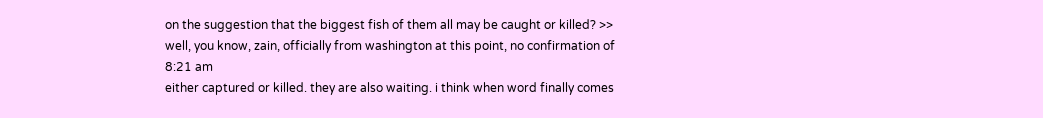on the suggestion that the biggest fish of them all may be caught or killed? >> well, you know, zain, officially from washington at this point, no confirmation of
8:21 am
either captured or killed. they are also waiting. i think when word finally comes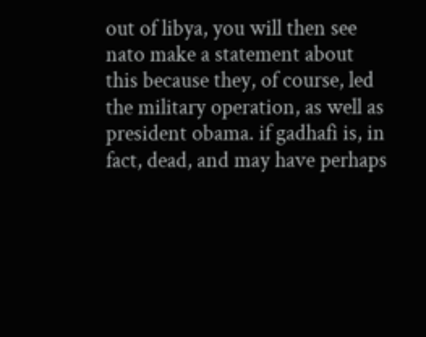out of libya, you will then see nato make a statement about this because they, of course, led the military operation, as well as president obama. if gadhafi is, in fact, dead, and may have perhaps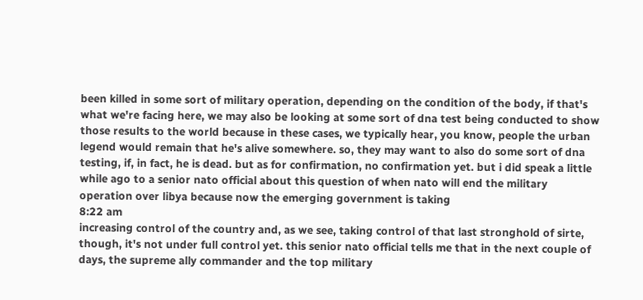been killed in some sort of military operation, depending on the condition of the body, if that's what we're facing here, we may also be looking at some sort of dna test being conducted to show those results to the world because in these cases, we typically hear, you know, people the urban legend would remain that he's alive somewhere. so, they may want to also do some sort of dna testing, if, in fact, he is dead. but as for confirmation, no confirmation yet. but i did speak a little while ago to a senior nato official about this question of when nato will end the military operation over libya because now the emerging government is taking
8:22 am
increasing control of the country and, as we see, taking control of that last stronghold of sirte, though, it's not under full control yet. this senior nato official tells me that in the next couple of days, the supreme ally commander and the top military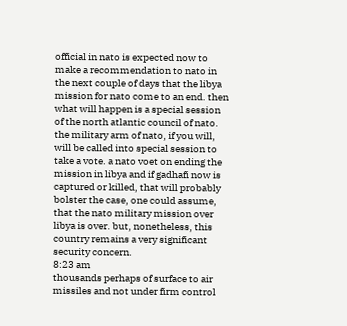official in nato is expected now to make a recommendation to nato in the next couple of days that the libya mission for nato come to an end. then what will happen is a special session of the north atlantic council of nato. the military arm of nato, if you will, will be called into special session to take a vote. a nato voet on ending the mission in libya and if gadhafi now is captured or killed, that will probably bolster the case, one could assume, that the nato military mission over libya is over. but, nonetheless, this country remains a very significant security concern.
8:23 am
thousands perhaps of surface to air missiles and not under firm control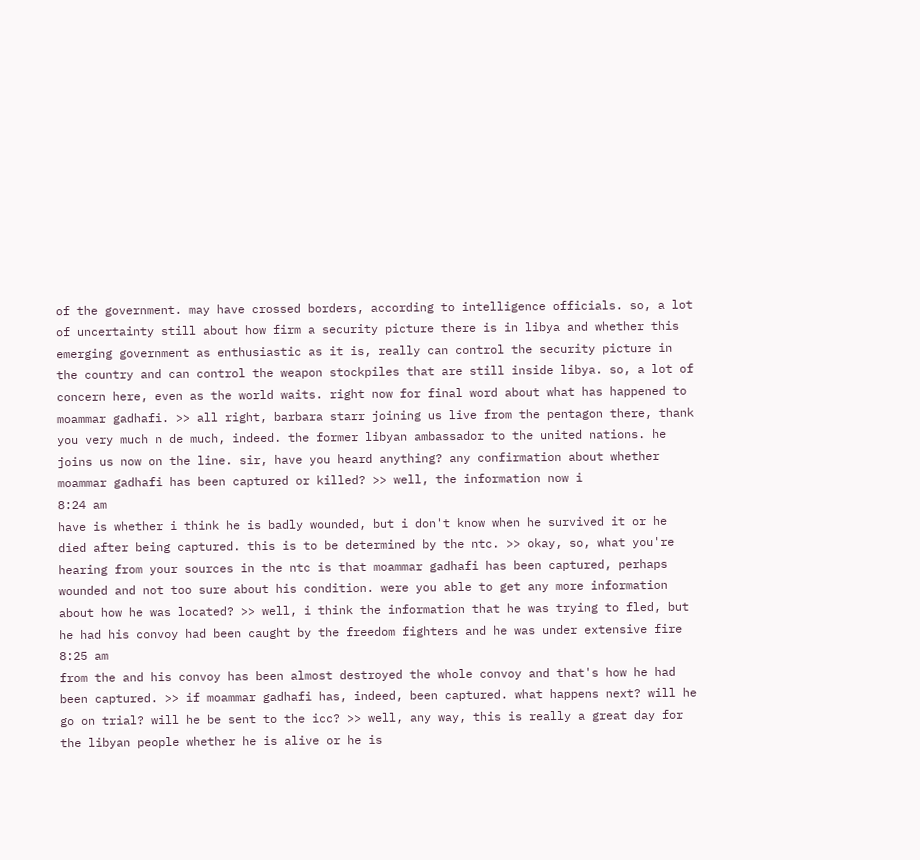of the government. may have crossed borders, according to intelligence officials. so, a lot of uncertainty still about how firm a security picture there is in libya and whether this emerging government as enthusiastic as it is, really can control the security picture in the country and can control the weapon stockpiles that are still inside libya. so, a lot of concern here, even as the world waits. right now for final word about what has happened to moammar gadhafi. >> all right, barbara starr joining us live from the pentagon there, thank you very much n de much, indeed. the former libyan ambassador to the united nations. he joins us now on the line. sir, have you heard anything? any confirmation about whether moammar gadhafi has been captured or killed? >> well, the information now i
8:24 am
have is whether i think he is badly wounded, but i don't know when he survived it or he died after being captured. this is to be determined by the ntc. >> okay, so, what you're hearing from your sources in the ntc is that moammar gadhafi has been captured, perhaps wounded and not too sure about his condition. were you able to get any more information about how he was located? >> well, i think the information that he was trying to fled, but he had his convoy had been caught by the freedom fighters and he was under extensive fire
8:25 am
from the and his convoy has been almost destroyed the whole convoy and that's how he had been captured. >> if moammar gadhafi has, indeed, been captured. what happens next? will he go on trial? will he be sent to the icc? >> well, any way, this is really a great day for the libyan people whether he is alive or he is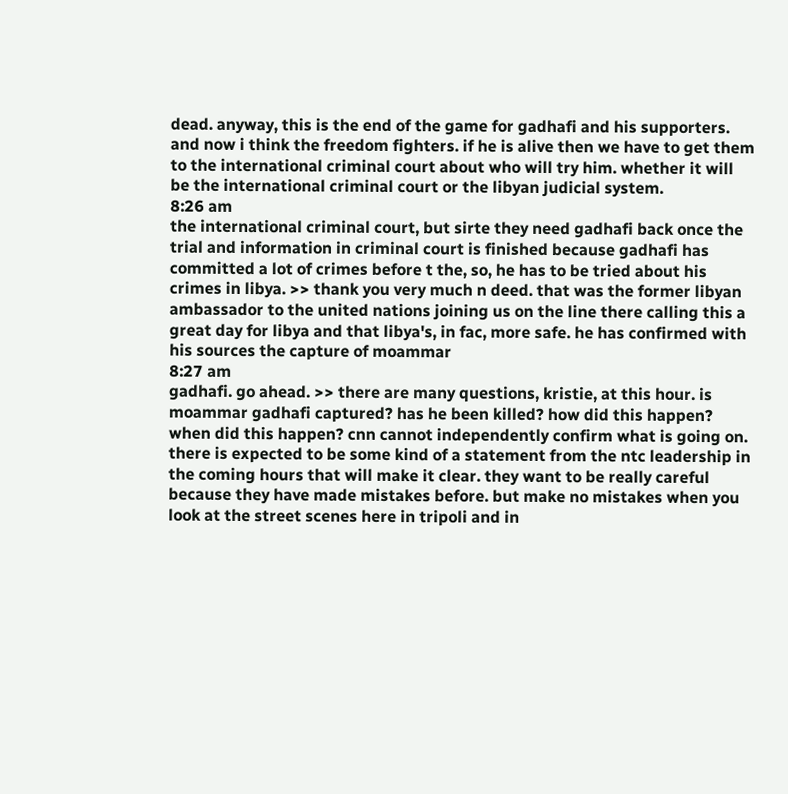dead. anyway, this is the end of the game for gadhafi and his supporters. and now i think the freedom fighters. if he is alive then we have to get them to the international criminal court about who will try him. whether it will be the international criminal court or the libyan judicial system.
8:26 am
the international criminal court, but sirte they need gadhafi back once the trial and information in criminal court is finished because gadhafi has committed a lot of crimes before t the, so, he has to be tried about his crimes in libya. >> thank you very much n deed. that was the former libyan ambassador to the united nations joining us on the line there calling this a great day for libya and that libya's, in fac, more safe. he has confirmed with his sources the capture of moammar
8:27 am
gadhafi. go ahead. >> there are many questions, kristie, at this hour. is moammar gadhafi captured? has he been killed? how did this happen? when did this happen? cnn cannot independently confirm what is going on. there is expected to be some kind of a statement from the ntc leadership in the coming hours that will make it clear. they want to be really careful because they have made mistakes before. but make no mistakes when you look at the street scenes here in tripoli and in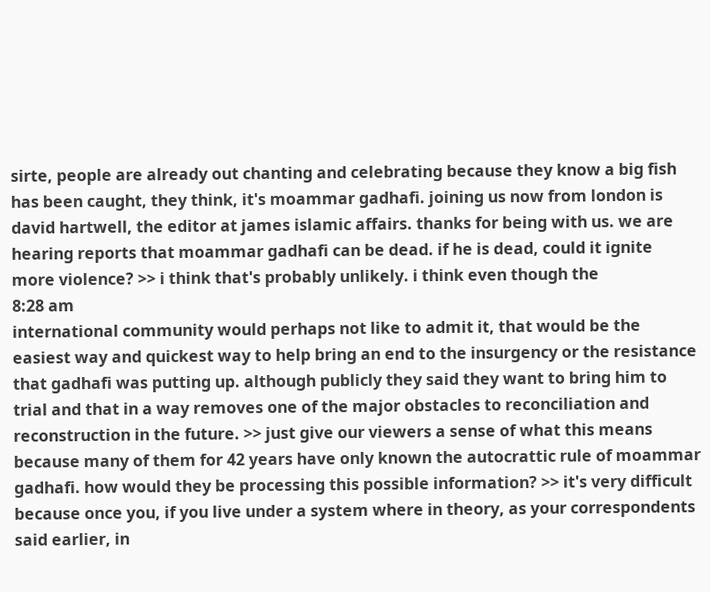sirte, people are already out chanting and celebrating because they know a big fish has been caught, they think, it's moammar gadhafi. joining us now from london is david hartwell, the editor at james islamic affairs. thanks for being with us. we are hearing reports that moammar gadhafi can be dead. if he is dead, could it ignite more violence? >> i think that's probably unlikely. i think even though the
8:28 am
international community would perhaps not like to admit it, that would be the easiest way and quickest way to help bring an end to the insurgency or the resistance that gadhafi was putting up. although publicly they said they want to bring him to trial and that in a way removes one of the major obstacles to reconciliation and reconstruction in the future. >> just give our viewers a sense of what this means because many of them for 42 years have only known the autocrattic rule of moammar gadhafi. how would they be processing this possible information? >> it's very difficult because once you, if you live under a system where in theory, as your correspondents said earlier, in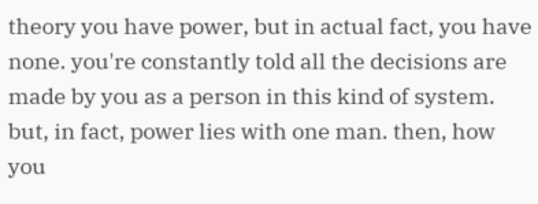theory you have power, but in actual fact, you have none. you're constantly told all the decisions are made by you as a person in this kind of system. but, in fact, power lies with one man. then, how you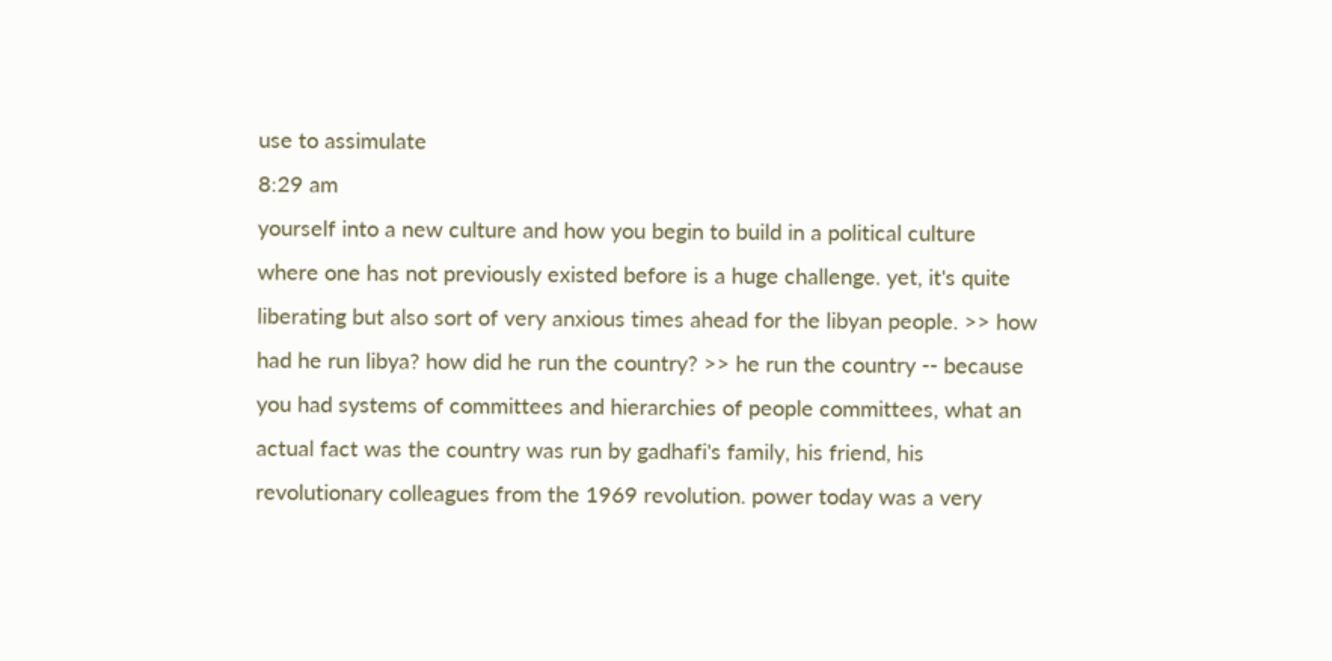use to assimulate
8:29 am
yourself into a new culture and how you begin to build in a political culture where one has not previously existed before is a huge challenge. yet, it's quite liberating but also sort of very anxious times ahead for the libyan people. >> how had he run libya? how did he run the country? >> he run the country -- because you had systems of committees and hierarchies of people committees, what an actual fact was the country was run by gadhafi's family, his friend, his revolutionary colleagues from the 1969 revolution. power today was a very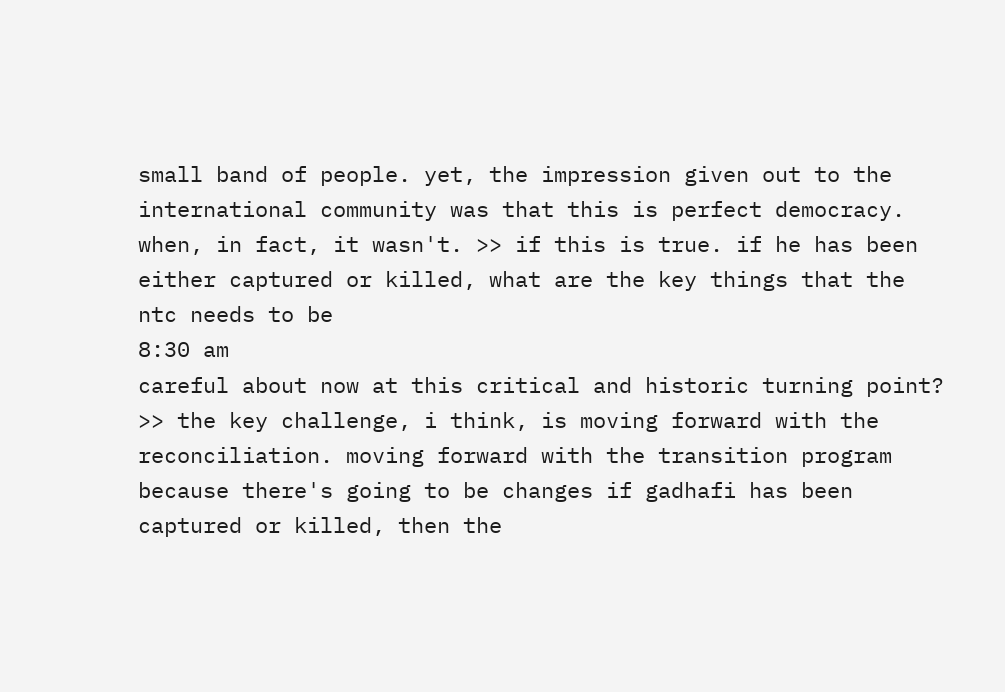small band of people. yet, the impression given out to the international community was that this is perfect democracy. when, in fact, it wasn't. >> if this is true. if he has been either captured or killed, what are the key things that the ntc needs to be
8:30 am
careful about now at this critical and historic turning point? >> the key challenge, i think, is moving forward with the reconciliation. moving forward with the transition program because there's going to be changes if gadhafi has been captured or killed, then the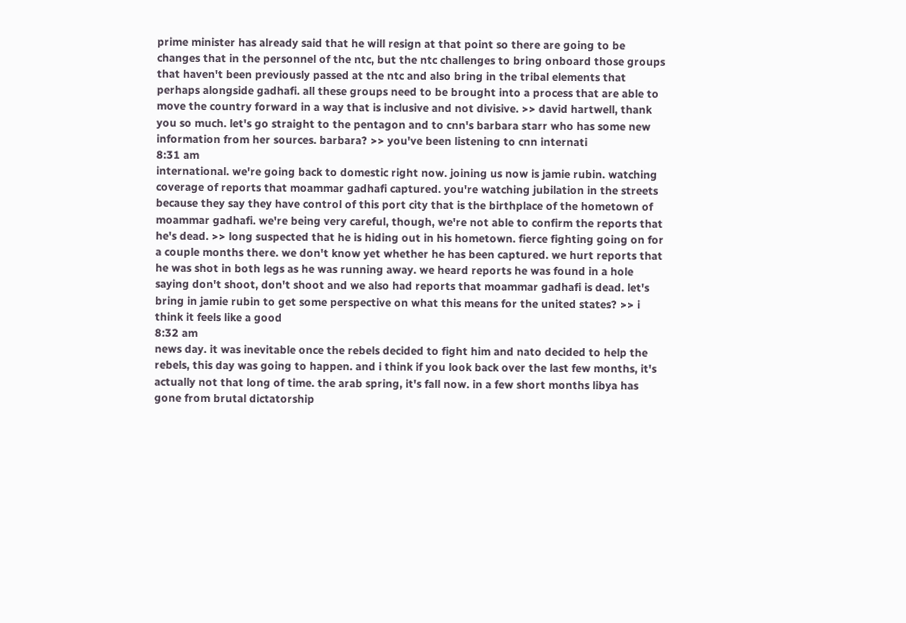prime minister has already said that he will resign at that point so there are going to be changes that in the personnel of the ntc, but the ntc challenges to bring onboard those groups that haven't been previously passed at the ntc and also bring in the tribal elements that perhaps alongside gadhafi. all these groups need to be brought into a process that are able to move the country forward in a way that is inclusive and not divisive. >> david hartwell, thank you so much. let's go straight to the pentagon and to cnn's barbara starr who has some new information from her sources. barbara? >> you've been listening to cnn internati
8:31 am
international. we're going back to domestic right now. joining us now is jamie rubin. watching coverage of reports that moammar gadhafi captured. you're watching jubilation in the streets because they say they have control of this port city that is the birthplace of the hometown of moammar gadhafi. we're being very careful, though, we're not able to confirm the reports that he's dead. >> long suspected that he is hiding out in his hometown. fierce fighting going on for a couple months there. we don't know yet whether he has been captured. we hurt reports that he was shot in both legs as he was running away. we heard reports he was found in a hole saying don't shoot, don't shoot and we also had reports that moammar gadhafi is dead. let's bring in jamie rubin to get some perspective on what this means for the united states? >> i think it feels like a good
8:32 am
news day. it was inevitable once the rebels decided to fight him and nato decided to help the rebels, this day was going to happen. and i think if you look back over the last few months, it's actually not that long of time. the arab spring, it's fall now. in a few short months libya has gone from brutal dictatorship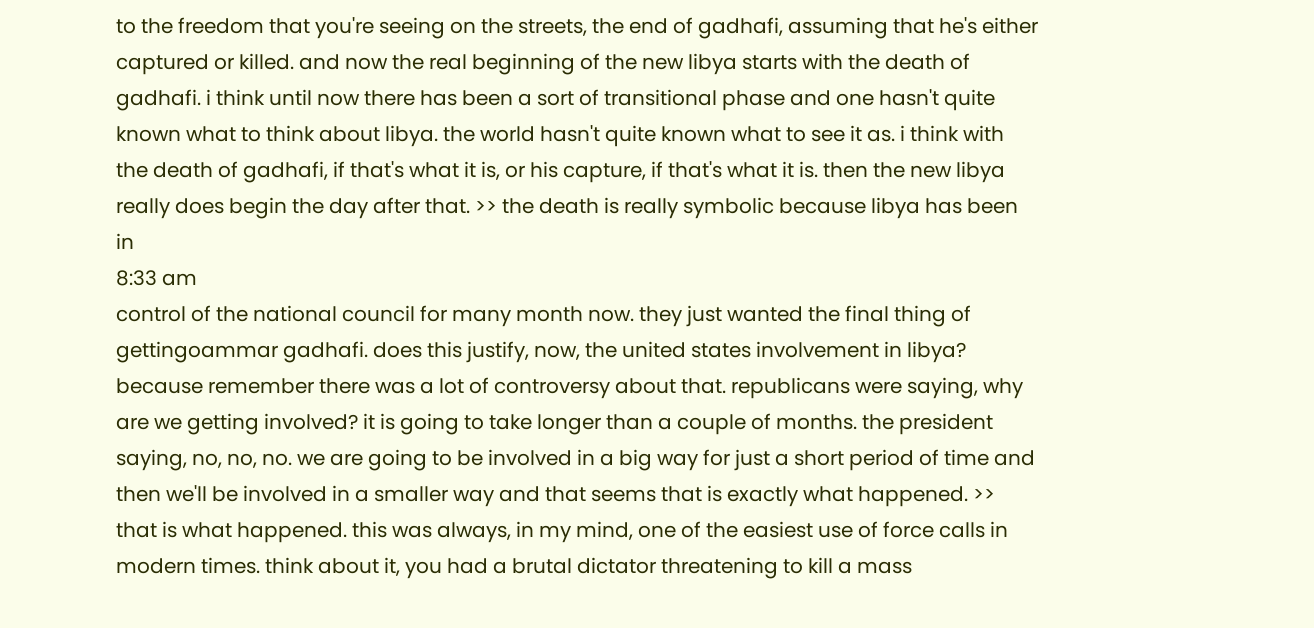to the freedom that you're seeing on the streets, the end of gadhafi, assuming that he's either captured or killed. and now the real beginning of the new libya starts with the death of gadhafi. i think until now there has been a sort of transitional phase and one hasn't quite known what to think about libya. the world hasn't quite known what to see it as. i think with the death of gadhafi, if that's what it is, or his capture, if that's what it is. then the new libya really does begin the day after that. >> the death is really symbolic because libya has been in
8:33 am
control of the national council for many month now. they just wanted the final thing of gettingoammar gadhafi. does this justify, now, the united states involvement in libya? because remember there was a lot of controversy about that. republicans were saying, why are we getting involved? it is going to take longer than a couple of months. the president saying, no, no, no. we are going to be involved in a big way for just a short period of time and then we'll be involved in a smaller way and that seems that is exactly what happened. >> that is what happened. this was always, in my mind, one of the easiest use of force calls in modern times. think about it, you had a brutal dictator threatening to kill a mass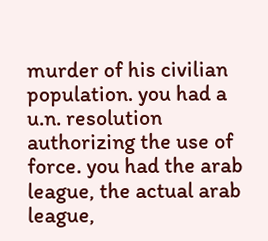murder of his civilian population. you had a u.n. resolution authorizing the use of force. you had the arab league, the actual arab league,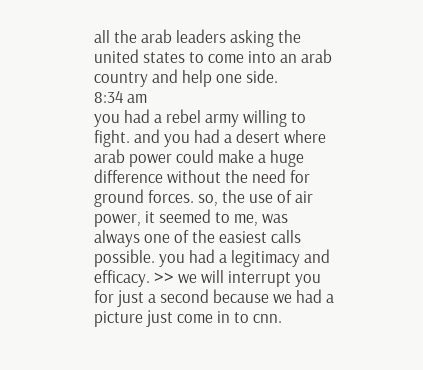all the arab leaders asking the united states to come into an arab country and help one side.
8:34 am
you had a rebel army willing to fight. and you had a desert where arab power could make a huge difference without the need for ground forces. so, the use of air power, it seemed to me, was always one of the easiest calls possible. you had a legitimacy and efficacy. >> we will interrupt you for just a second because we had a picture just come in to cnn.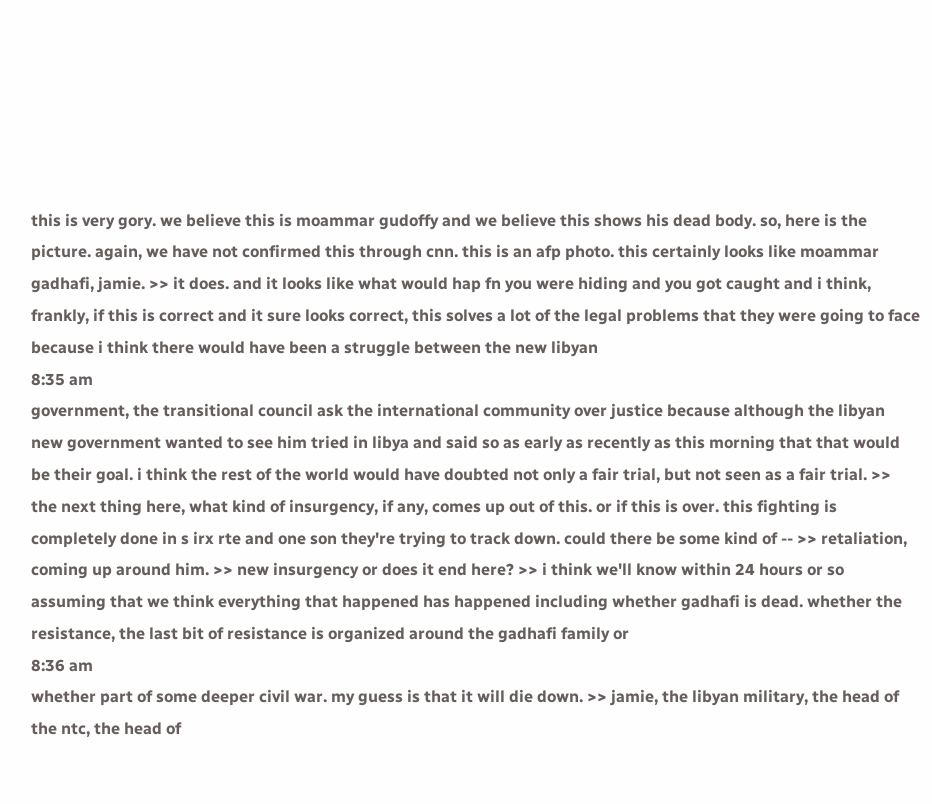this is very gory. we believe this is moammar gudoffy and we believe this shows his dead body. so, here is the picture. again, we have not confirmed this through cnn. this is an afp photo. this certainly looks like moammar gadhafi, jamie. >> it does. and it looks like what would hap fn you were hiding and you got caught and i think, frankly, if this is correct and it sure looks correct, this solves a lot of the legal problems that they were going to face because i think there would have been a struggle between the new libyan
8:35 am
government, the transitional council ask the international community over justice because although the libyan new government wanted to see him tried in libya and said so as early as recently as this morning that that would be their goal. i think the rest of the world would have doubted not only a fair trial, but not seen as a fair trial. >> the next thing here, what kind of insurgency, if any, comes up out of this. or if this is over. this fighting is completely done in s irx rte and one son they're trying to track down. could there be some kind of -- >> retaliation, coming up around him. >> new insurgency or does it end here? >> i think we'll know within 24 hours or so assuming that we think everything that happened has happened including whether gadhafi is dead. whether the resistance, the last bit of resistance is organized around the gadhafi family or
8:36 am
whether part of some deeper civil war. my guess is that it will die down. >> jamie, the libyan military, the head of the ntc, the head of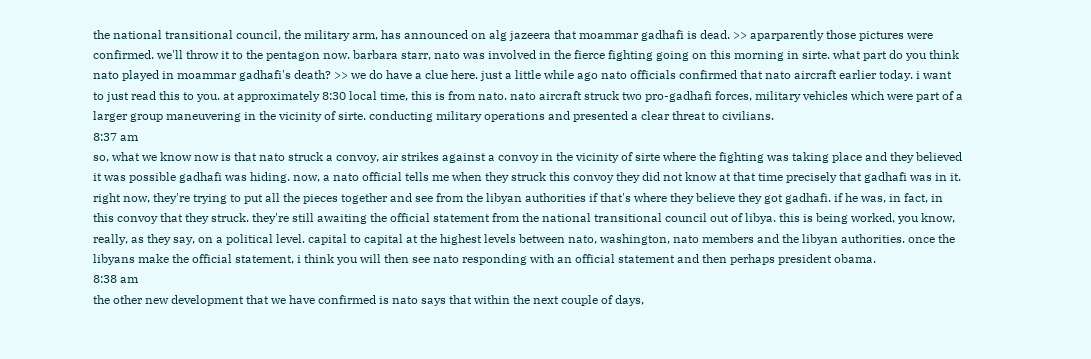the national transitional council, the military arm, has announced on alg jazeera that moammar gadhafi is dead. >> aparparently those pictures were confirmed. we'll throw it to the pentagon now. barbara starr, nato was involved in the fierce fighting going on this morning in sirte. what part do you think nato played in moammar gadhafi's death? >> we do have a clue here. just a little while ago nato officials confirmed that nato aircraft earlier today. i want to just read this to you. at approximately 8:30 local time, this is from nato. nato aircraft struck two pro-gadhafi forces, military vehicles which were part of a larger group maneuvering in the vicinity of sirte. conducting military operations and presented a clear threat to civilians.
8:37 am
so, what we know now is that nato struck a convoy, air strikes against a convoy in the vicinity of sirte where the fighting was taking place and they believed it was possible gadhafi was hiding. now, a nato official tells me when they struck this convoy they did not know at that time precisely that gadhafi was in it. right now, they're trying to put all the pieces together and see from the libyan authorities if that's where they believe they got gadhafi. if he was, in fact, in this convoy that they struck. they're still awaiting the official statement from the national transitional council out of libya. this is being worked, you know, really, as they say, on a political level. capital to capital at the highest levels between nato, washington, nato members and the libyan authorities. once the libyans make the official statement, i think you will then see nato responding with an official statement and then perhaps president obama.
8:38 am
the other new development that we have confirmed is nato says that within the next couple of days,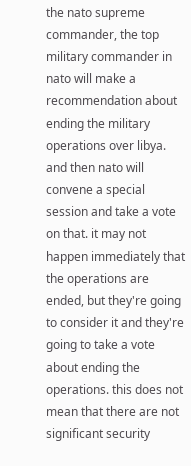the nato supreme commander, the top military commander in nato will make a recommendation about ending the military operations over libya. and then nato will convene a special session and take a vote on that. it may not happen immediately that the operations are ended, but they're going to consider it and they're going to take a vote about ending the operations. this does not mean that there are not significant security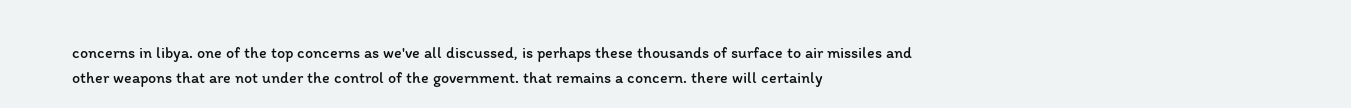concerns in libya. one of the top concerns as we've all discussed, is perhaps these thousands of surface to air missiles and other weapons that are not under the control of the government. that remains a concern. there will certainly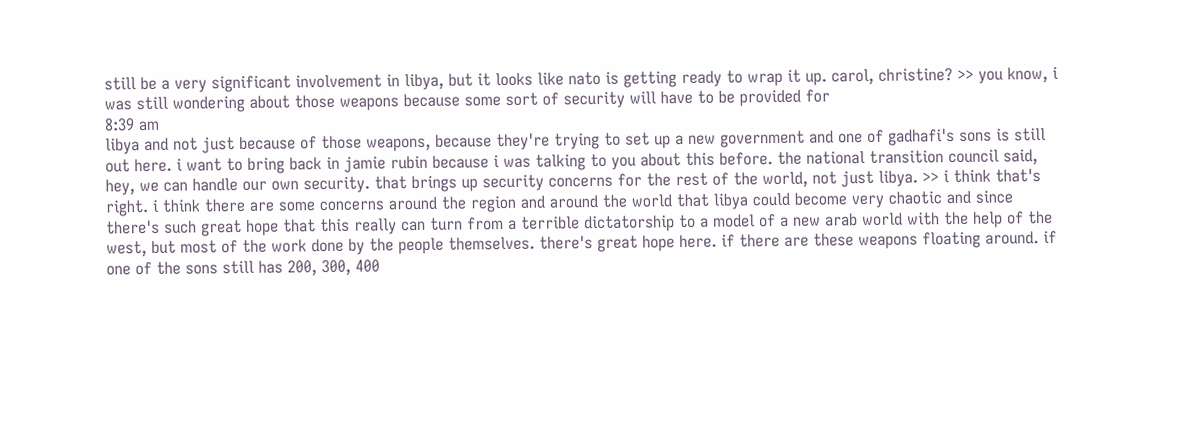still be a very significant involvement in libya, but it looks like nato is getting ready to wrap it up. carol, christine? >> you know, i was still wondering about those weapons because some sort of security will have to be provided for
8:39 am
libya and not just because of those weapons, because they're trying to set up a new government and one of gadhafi's sons is still out here. i want to bring back in jamie rubin because i was talking to you about this before. the national transition council said, hey, we can handle our own security. that brings up security concerns for the rest of the world, not just libya. >> i think that's right. i think there are some concerns around the region and around the world that libya could become very chaotic and since there's such great hope that this really can turn from a terrible dictatorship to a model of a new arab world with the help of the west, but most of the work done by the people themselves. there's great hope here. if there are these weapons floating around. if one of the sons still has 200, 300, 400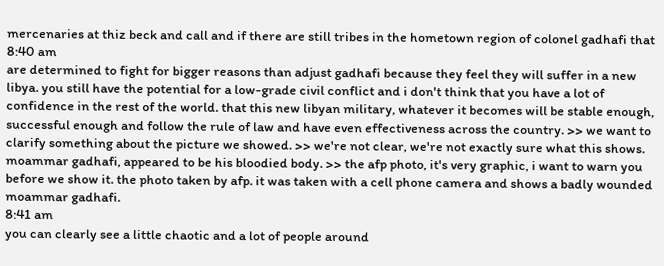mercenaries at thiz beck and call and if there are still tribes in the hometown region of colonel gadhafi that
8:40 am
are determined to fight for bigger reasons than adjust gadhafi because they feel they will suffer in a new libya. you still have the potential for a low-grade civil conflict and i don't think that you have a lot of confidence in the rest of the world. that this new libyan military, whatever it becomes will be stable enough, successful enough and follow the rule of law and have even effectiveness across the country. >> we want to clarify something about the picture we showed. >> we're not clear, we're not exactly sure what this shows. moammar gadhafi, appeared to be his bloodied body. >> the afp photo, it's very graphic, i want to warn you before we show it. the photo taken by afp. it was taken with a cell phone camera and shows a badly wounded moammar gadhafi.
8:41 am
you can clearly see a little chaotic and a lot of people around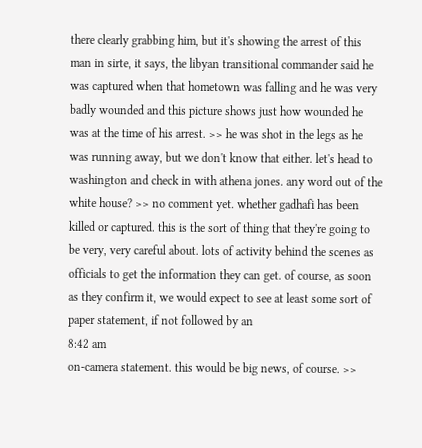there clearly grabbing him, but it's showing the arrest of this man in sirte, it says, the libyan transitional commander said he was captured when that hometown was falling and he was very badly wounded and this picture shows just how wounded he was at the time of his arrest. >> he was shot in the legs as he was running away, but we don't know that either. let's head to washington and check in with athena jones. any word out of the white house? >> no comment yet. whether gadhafi has been killed or captured. this is the sort of thing that they're going to be very, very careful about. lots of activity behind the scenes as officials to get the information they can get. of course, as soon as they confirm it, we would expect to see at least some sort of paper statement, if not followed by an
8:42 am
on-camera statement. this would be big news, of course. >>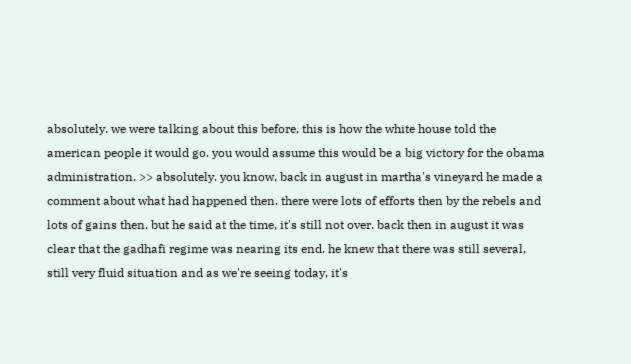absolutely. we were talking about this before, this is how the white house told the american people it would go. you would assume this would be a big victory for the obama administration. >> absolutely. you know, back in august in martha's vineyard he made a comment about what had happened then. there were lots of efforts then by the rebels and lots of gains then. but he said at the time, it's still not over. back then in august it was clear that the gadhafi regime was nearing its end. he knew that there was still several, still very fluid situation and as we're seeing today, it's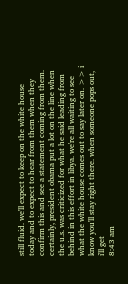still fluid. we'll expect to keep on the white house today and to expect to hear from them when they confirm this and see a statement coming from them. certainly, president obama put a lot on the line when the u.s. was criticized for what he said leading from behind in this effort in libya. we're all waiting to see what the white house comes out to say later on. >> i know you'll stay right there. when someone pops out, i'll get
8:43 am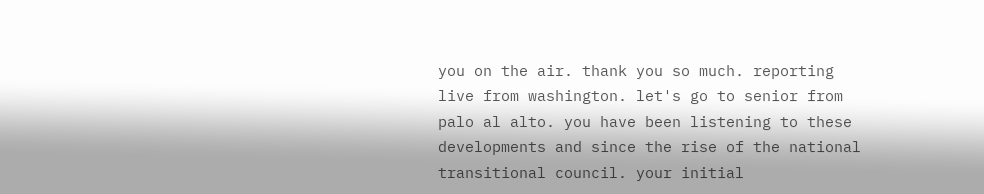you on the air. thank you so much. reporting live from washington. let's go to senior from palo al alto. you have been listening to these developments and since the rise of the national transitional council. your initial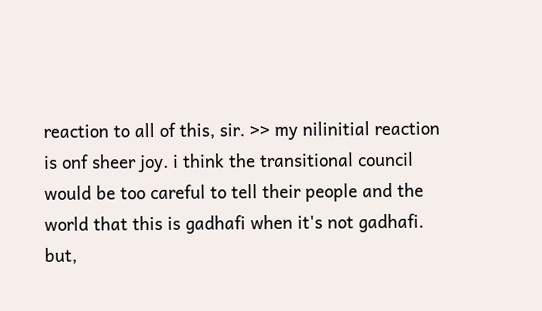reaction to all of this, sir. >> my nilinitial reaction is onf sheer joy. i think the transitional council would be too careful to tell their people and the world that this is gadhafi when it's not gadhafi. but,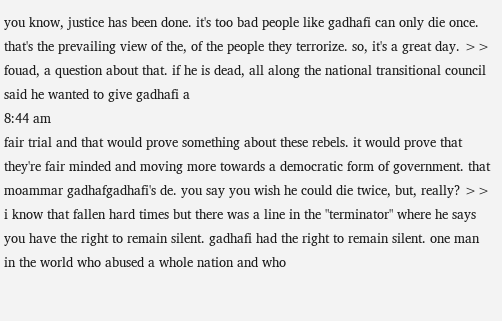you know, justice has been done. it's too bad people like gadhafi can only die once. that's the prevailing view of the, of the people they terrorize. so, it's a great day. >> fouad, a question about that. if he is dead, all along the national transitional council said he wanted to give gadhafi a
8:44 am
fair trial and that would prove something about these rebels. it would prove that they're fair minded and moving more towards a democratic form of government. that moammar gadhafgadhafi's de. you say you wish he could die twice, but, really? >> i know that fallen hard times but there was a line in the "terminator" where he says you have the right to remain silent. gadhafi had the right to remain silent. one man in the world who abused a whole nation and who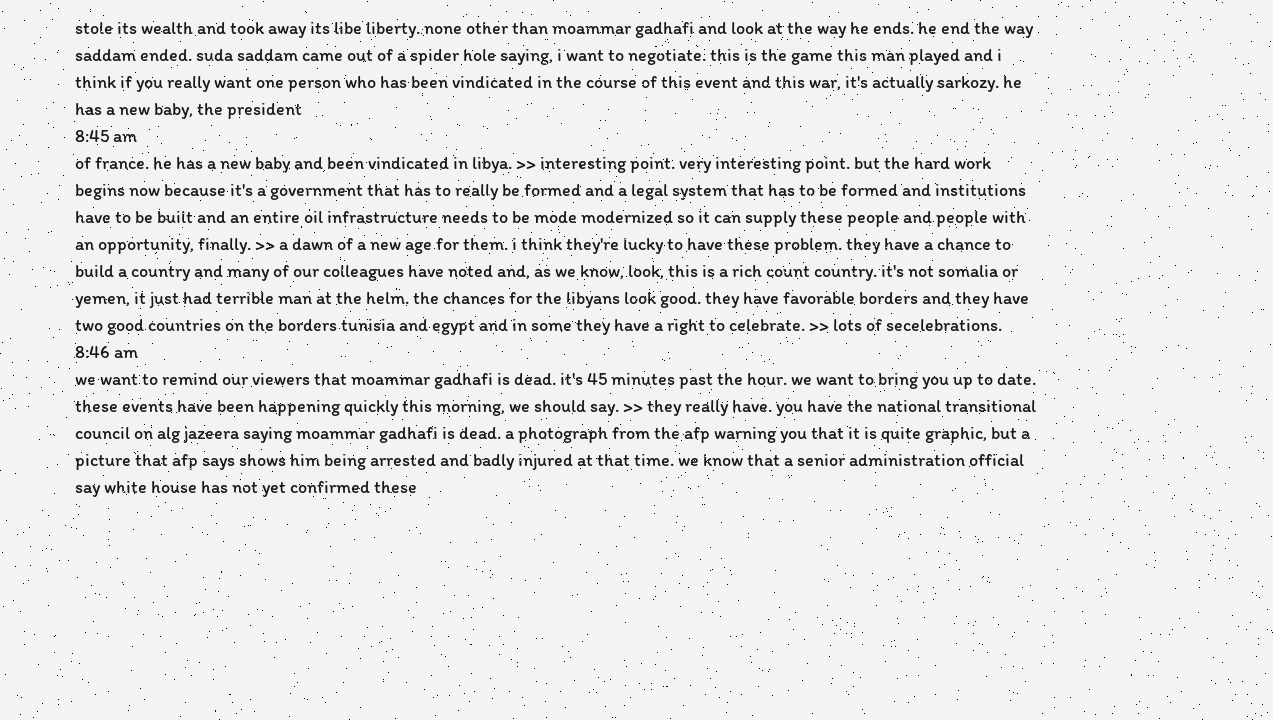stole its wealth and took away its libe liberty. none other than moammar gadhafi and look at the way he ends. he end the way saddam ended. suda saddam came out of a spider hole saying, i want to negotiate. this is the game this man played and i think if you really want one person who has been vindicated in the course of this event and this war, it's actually sarkozy. he has a new baby, the president
8:45 am
of france. he has a new baby and been vindicated in libya. >> interesting point. very interesting point. but the hard work begins now because it's a government that has to really be formed and a legal system that has to be formed and institutions have to be built and an entire oil infrastructure needs to be mode modernized so it can supply these people and people with an opportunity, finally. >> a dawn of a new age for them. i think they're lucky to have these problem. they have a chance to build a country and many of our colleagues have noted and, as we know, look, this is a rich count country. it's not somalia or yemen, it just had terrible man at the helm. the chances for the libyans look good. they have favorable borders and they have two good countries on the borders tunisia and egypt and in some they have a right to celebrate. >> lots of secelebrations.
8:46 am
we want to remind our viewers that moammar gadhafi is dead. it's 45 minutes past the hour. we want to bring you up to date. these events have been happening quickly this morning, we should say. >> they really have. you have the national transitional council on alg jazeera saying moammar gadhafi is dead. a photograph from the afp warning you that it is quite graphic, but a picture that afp says shows him being arrested and badly injured at that time. we know that a senior administration official say white house has not yet confirmed these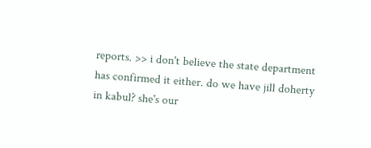reports. >> i don't believe the state department has confirmed it either. do we have jill doherty in kabul? she's our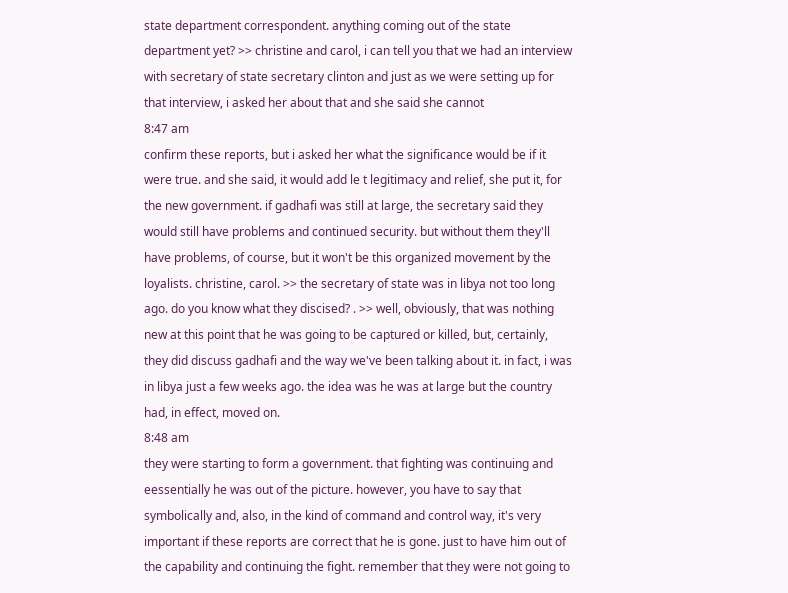state department correspondent. anything coming out of the state department yet? >> christine and carol, i can tell you that we had an interview with secretary of state secretary clinton and just as we were setting up for that interview, i asked her about that and she said she cannot
8:47 am
confirm these reports, but i asked her what the significance would be if it were true. and she said, it would add le t legitimacy and relief, she put it, for the new government. if gadhafi was still at large, the secretary said they would still have problems and continued security. but without them they'll have problems, of course, but it won't be this organized movement by the loyalists. christine, carol. >> the secretary of state was in libya not too long ago. do you know what they discised? . >> well, obviously, that was nothing new at this point that he was going to be captured or killed, but, certainly, they did discuss gadhafi and the way we've been talking about it. in fact, i was in libya just a few weeks ago. the idea was he was at large but the country had, in effect, moved on.
8:48 am
they were starting to form a government. that fighting was continuing and eessentially he was out of the picture. however, you have to say that symbolically and, also, in the kind of command and control way, it's very important if these reports are correct that he is gone. just to have him out of the capability and continuing the fight. remember that they were not going to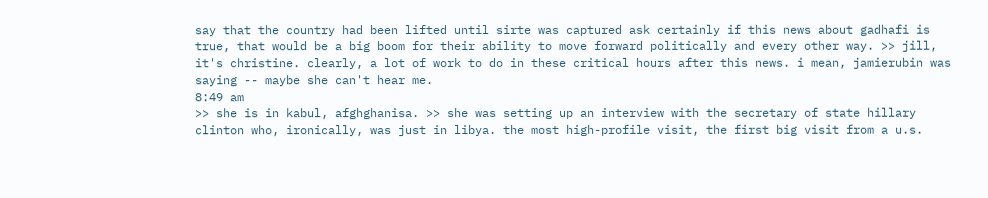say that the country had been lifted until sirte was captured ask certainly if this news about gadhafi is true, that would be a big boom for their ability to move forward politically and every other way. >> jill, it's christine. clearly, a lot of work to do in these critical hours after this news. i mean, jamierubin was saying -- maybe she can't hear me.
8:49 am
>> she is in kabul, afghghanisa. >> she was setting up an interview with the secretary of state hillary clinton who, ironically, was just in libya. the most high-profile visit, the first big visit from a u.s.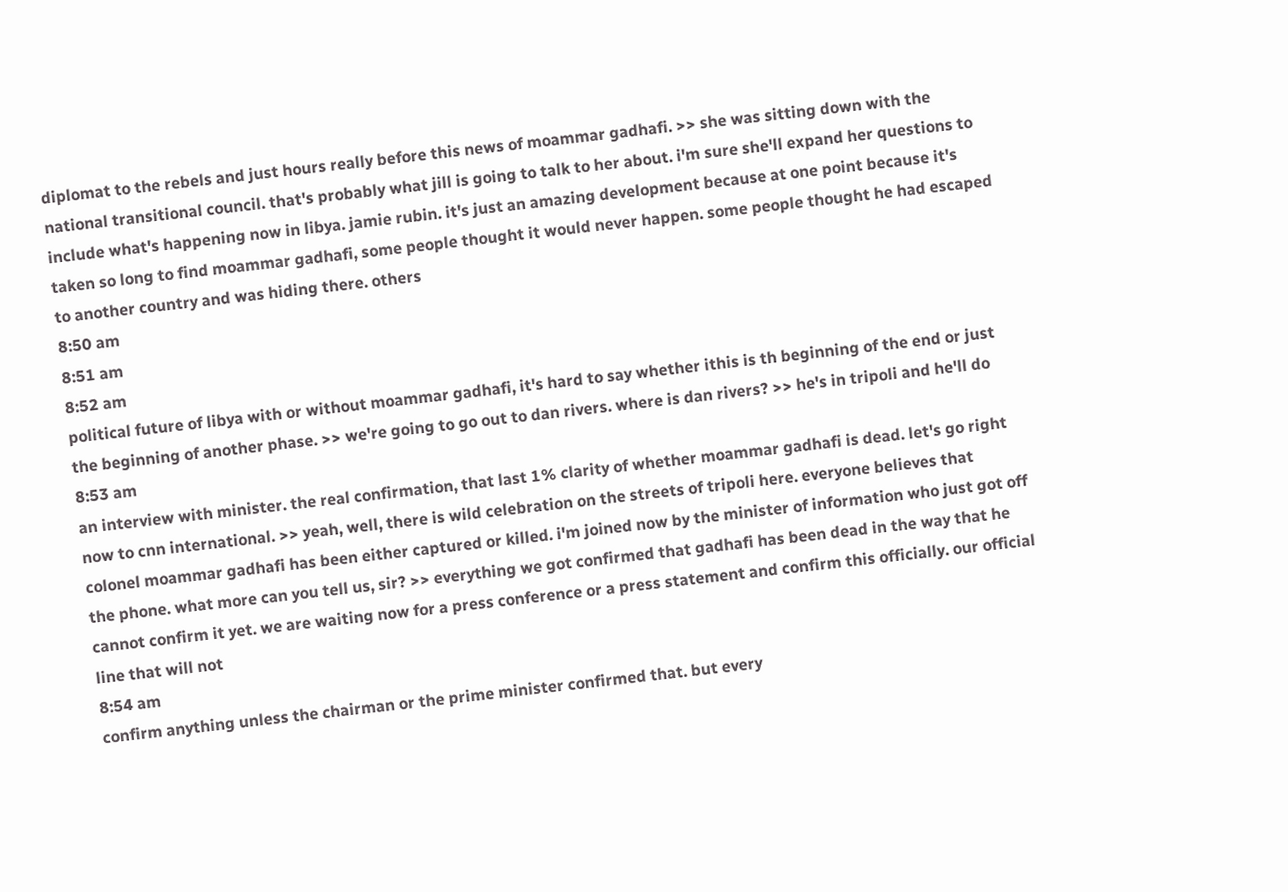diplomat to the rebels and just hours really before this news of moammar gadhafi. >> she was sitting down with the national transitional council. that's probably what jill is going to talk to her about. i'm sure she'll expand her questions to include what's happening now in libya. jamie rubin. it's just an amazing development because at one point because it's taken so long to find moammar gadhafi, some people thought it would never happen. some people thought he had escaped to another country and was hiding there. others
8:50 am
8:51 am
8:52 am
political future of libya with or without moammar gadhafi, it's hard to say whether ithis is th beginning of the end or just the beginning of another phase. >> we're going to go out to dan rivers. where is dan rivers? >> he's in tripoli and he'll do
8:53 am
an interview with minister. the real confirmation, that last 1% clarity of whether moammar gadhafi is dead. let's go right now to cnn international. >> yeah, well, there is wild celebration on the streets of tripoli here. everyone believes that colonel moammar gadhafi has been either captured or killed. i'm joined now by the minister of information who just got off the phone. what more can you tell us, sir? >> everything we got confirmed that gadhafi has been dead in the way that he cannot confirm it yet. we are waiting now for a press conference or a press statement and confirm this officially. our official line that will not
8:54 am
confirm anything unless the chairman or the prime minister confirmed that. but every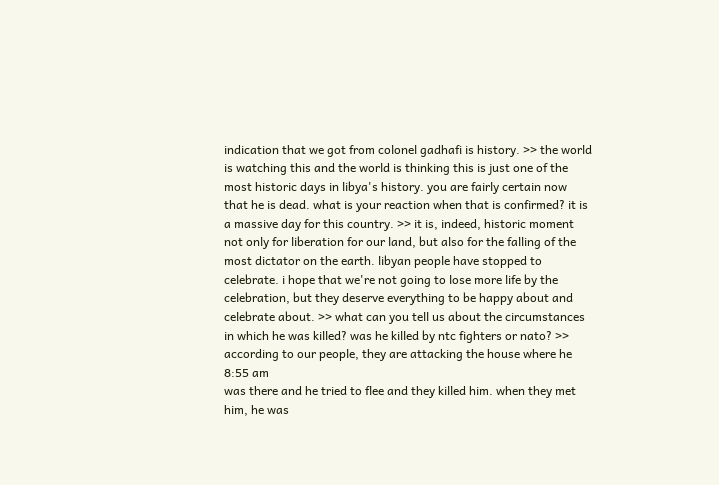indication that we got from colonel gadhafi is history. >> the world is watching this and the world is thinking this is just one of the most historic days in libya's history. you are fairly certain now that he is dead. what is your reaction when that is confirmed? it is a massive day for this country. >> it is, indeed, historic moment not only for liberation for our land, but also for the falling of the most dictator on the earth. libyan people have stopped to celebrate. i hope that we're not going to lose more life by the celebration, but they deserve everything to be happy about and celebrate about. >> what can you tell us about the circumstances in which he was killed? was he killed by ntc fighters or nato? >> according to our people, they are attacking the house where he
8:55 am
was there and he tried to flee and they killed him. when they met him, he was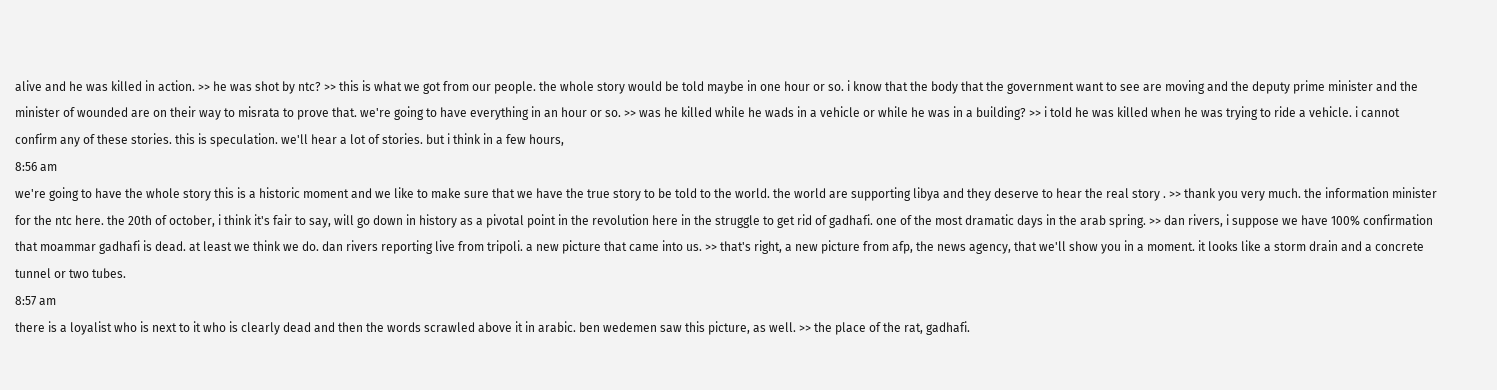alive and he was killed in action. >> he was shot by ntc? >> this is what we got from our people. the whole story would be told maybe in one hour or so. i know that the body that the government want to see are moving and the deputy prime minister and the minister of wounded are on their way to misrata to prove that. we're going to have everything in an hour or so. >> was he killed while he wads in a vehicle or while he was in a building? >> i told he was killed when he was trying to ride a vehicle. i cannot confirm any of these stories. this is speculation. we'll hear a lot of stories. but i think in a few hours,
8:56 am
we're going to have the whole story this is a historic moment and we like to make sure that we have the true story to be told to the world. the world are supporting libya and they deserve to hear the real story . >> thank you very much. the information minister for the ntc here. the 20th of october, i think it's fair to say, will go down in history as a pivotal point in the revolution here in the struggle to get rid of gadhafi. one of the most dramatic days in the arab spring. >> dan rivers, i suppose we have 100% confirmation that moammar gadhafi is dead. at least we think we do. dan rivers reporting live from tripoli. a new picture that came into us. >> that's right, a new picture from afp, the news agency, that we'll show you in a moment. it looks like a storm drain and a concrete tunnel or two tubes.
8:57 am
there is a loyalist who is next to it who is clearly dead and then the words scrawled above it in arabic. ben wedemen saw this picture, as well. >> the place of the rat, gadhafi.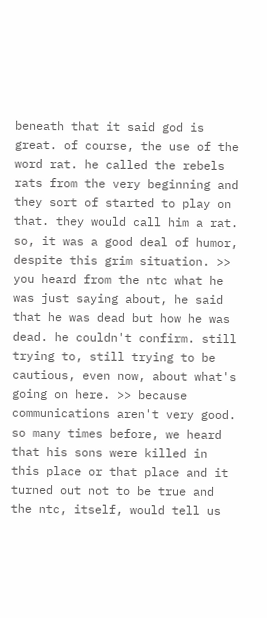beneath that it said god is great. of course, the use of the word rat. he called the rebels rats from the very beginning and they sort of started to play on that. they would call him a rat. so, it was a good deal of humor, despite this grim situation. >> you heard from the ntc what he was just saying about, he said that he was dead but how he was dead. he couldn't confirm. still trying to, still trying to be cautious, even now, about what's going on here. >> because communications aren't very good. so many times before, we heard that his sons were killed in this place or that place and it turned out not to be true and the ntc, itself, would tell us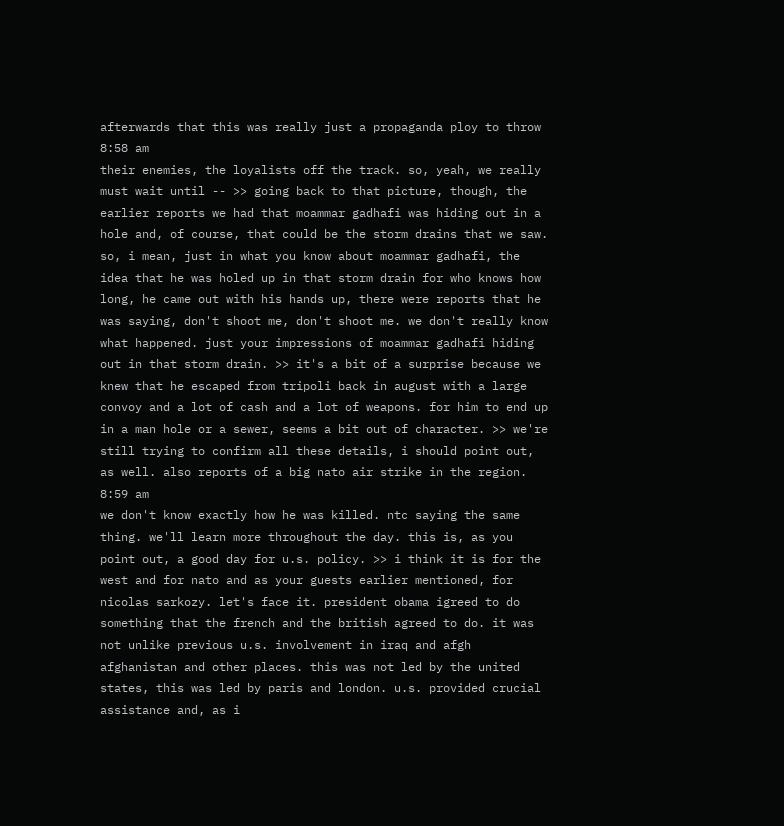afterwards that this was really just a propaganda ploy to throw
8:58 am
their enemies, the loyalists off the track. so, yeah, we really must wait until -- >> going back to that picture, though, the earlier reports we had that moammar gadhafi was hiding out in a hole and, of course, that could be the storm drains that we saw. so, i mean, just in what you know about moammar gadhafi, the idea that he was holed up in that storm drain for who knows how long, he came out with his hands up, there were reports that he was saying, don't shoot me, don't shoot me. we don't really know what happened. just your impressions of moammar gadhafi hiding out in that storm drain. >> it's a bit of a surprise because we knew that he escaped from tripoli back in august with a large convoy and a lot of cash and a lot of weapons. for him to end up in a man hole or a sewer, seems a bit out of character. >> we're still trying to confirm all these details, i should point out, as well. also reports of a big nato air strike in the region.
8:59 am
we don't know exactly how he was killed. ntc saying the same thing. we'll learn more throughout the day. this is, as you point out, a good day for u.s. policy. >> i think it is for the west and for nato and as your guests earlier mentioned, for nicolas sarkozy. let's face it. president obama igreed to do something that the french and the british agreed to do. it was not unlike previous u.s. involvement in iraq and afgh afghanistan and other places. this was not led by the united states, this was led by paris and london. u.s. provided crucial assistance and, as i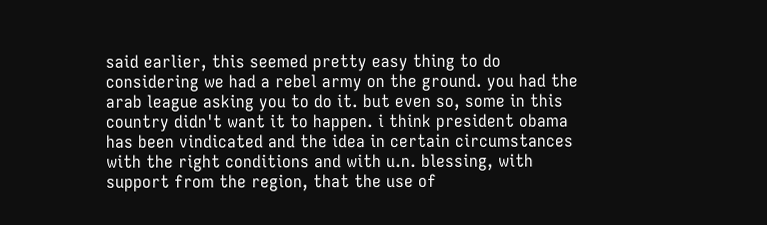said earlier, this seemed pretty easy thing to do considering we had a rebel army on the ground. you had the arab league asking you to do it. but even so, some in this country didn't want it to happen. i think president obama has been vindicated and the idea in certain circumstances with the right conditions and with u.n. blessing, with support from the region, that the use of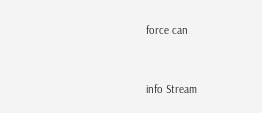force can


info Stream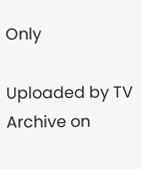Only

Uploaded by TV Archive on